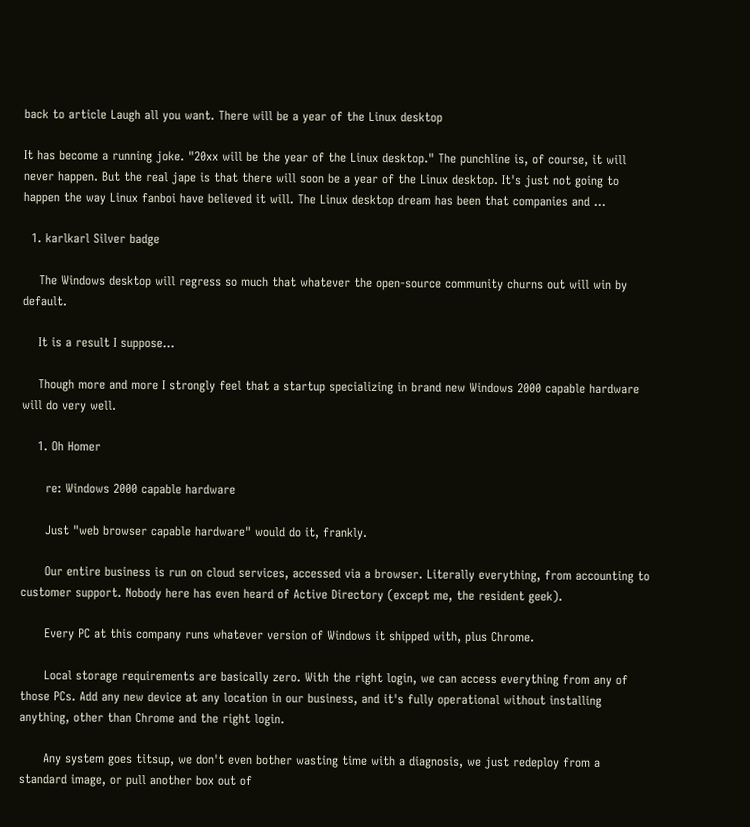back to article Laugh all you want. There will be a year of the Linux desktop

It has become a running joke. "20xx will be the year of the Linux desktop." The punchline is, of course, it will never happen. But the real jape is that there will soon be a year of the Linux desktop. It's just not going to happen the way Linux fanboi have believed it will. The Linux desktop dream has been that companies and …

  1. karlkarl Silver badge

    The Windows desktop will regress so much that whatever the open-source community churns out will win by default.

    It is a result I suppose...

    Though more and more I strongly feel that a startup specializing in brand new Windows 2000 capable hardware will do very well.

    1. Oh Homer

      re: Windows 2000 capable hardware

      Just "web browser capable hardware" would do it, frankly.

      Our entire business is run on cloud services, accessed via a browser. Literally everything, from accounting to customer support. Nobody here has even heard of Active Directory (except me, the resident geek).

      Every PC at this company runs whatever version of Windows it shipped with, plus Chrome.

      Local storage requirements are basically zero. With the right login, we can access everything from any of those PCs. Add any new device at any location in our business, and it's fully operational without installing anything, other than Chrome and the right login.

      Any system goes titsup, we don't even bother wasting time with a diagnosis, we just redeploy from a standard image, or pull another box out of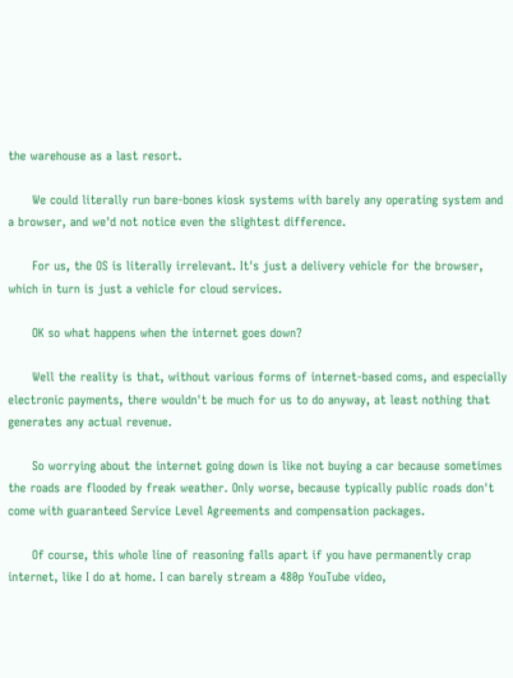the warehouse as a last resort.

      We could literally run bare-bones kiosk systems with barely any operating system and a browser, and we'd not notice even the slightest difference.

      For us, the OS is literally irrelevant. It's just a delivery vehicle for the browser, which in turn is just a vehicle for cloud services.

      OK so what happens when the internet goes down?

      Well the reality is that, without various forms of internet-based coms, and especially electronic payments, there wouldn't be much for us to do anyway, at least nothing that generates any actual revenue.

      So worrying about the internet going down is like not buying a car because sometimes the roads are flooded by freak weather. Only worse, because typically public roads don't come with guaranteed Service Level Agreements and compensation packages.

      Of course, this whole line of reasoning falls apart if you have permanently crap internet, like I do at home. I can barely stream a 480p YouTube video,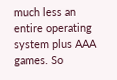much less an entire operating system plus AAA games. So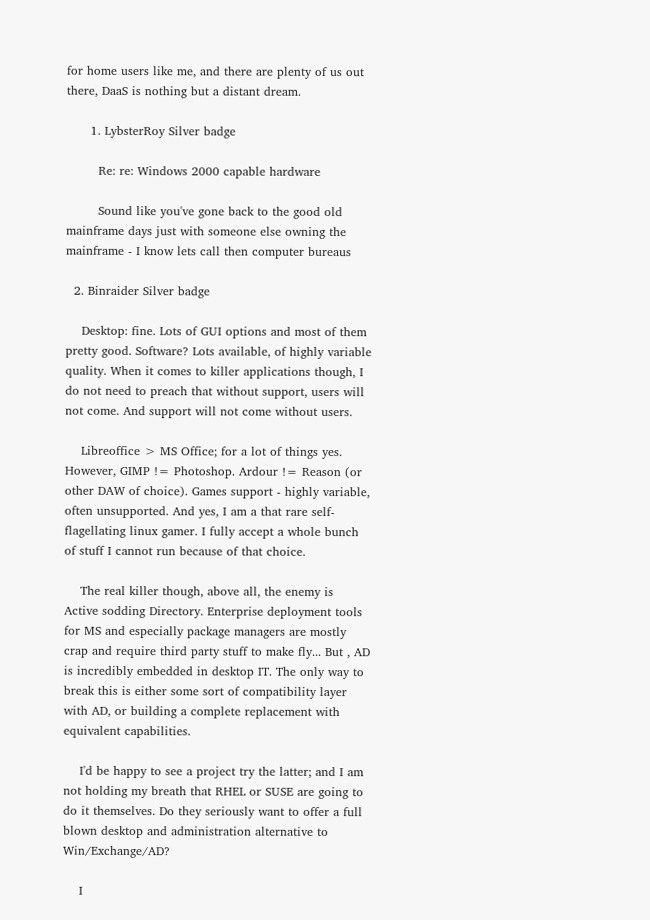for home users like me, and there are plenty of us out there, DaaS is nothing but a distant dream.

      1. LybsterRoy Silver badge

        Re: re: Windows 2000 capable hardware

        Sound like you've gone back to the good old mainframe days just with someone else owning the mainframe - I know lets call then computer bureaus

  2. Binraider Silver badge

    Desktop: fine. Lots of GUI options and most of them pretty good. Software? Lots available, of highly variable quality. When it comes to killer applications though, I do not need to preach that without support, users will not come. And support will not come without users.

    Libreoffice > MS Office; for a lot of things yes. However, GIMP != Photoshop. Ardour != Reason (or other DAW of choice). Games support - highly variable, often unsupported. And yes, I am a that rare self-flagellating linux gamer. I fully accept a whole bunch of stuff I cannot run because of that choice.

    The real killer though, above all, the enemy is Active sodding Directory. Enterprise deployment tools for MS and especially package managers are mostly crap and require third party stuff to make fly... But , AD is incredibly embedded in desktop IT. The only way to break this is either some sort of compatibility layer with AD, or building a complete replacement with equivalent capabilities.

    I'd be happy to see a project try the latter; and I am not holding my breath that RHEL or SUSE are going to do it themselves. Do they seriously want to offer a full blown desktop and administration alternative to Win/Exchange/AD?

    I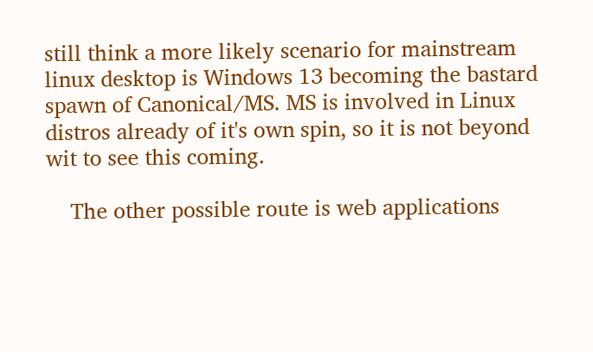still think a more likely scenario for mainstream linux desktop is Windows 13 becoming the bastard spawn of Canonical/MS. MS is involved in Linux distros already of it's own spin, so it is not beyond wit to see this coming.

    The other possible route is web applications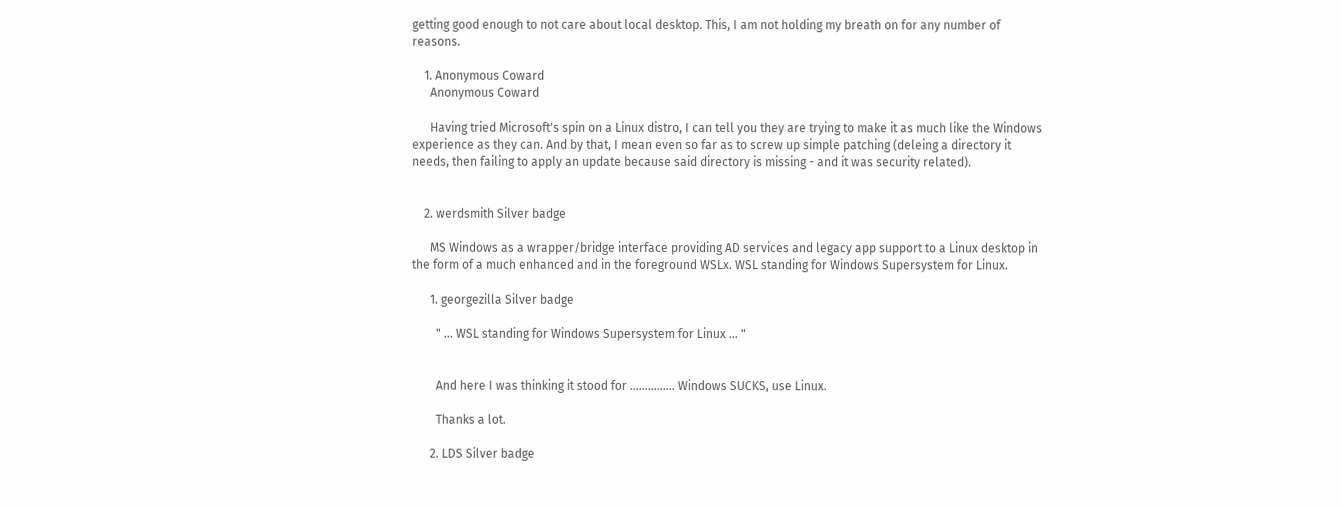getting good enough to not care about local desktop. This, I am not holding my breath on for any number of reasons.

    1. Anonymous Coward
      Anonymous Coward

      Having tried Microsoft's spin on a Linux distro, I can tell you they are trying to make it as much like the Windows experience as they can. And by that, I mean even so far as to screw up simple patching (deleing a directory it needs, then failing to apply an update because said directory is missing - and it was security related).


    2. werdsmith Silver badge

      MS Windows as a wrapper/bridge interface providing AD services and legacy app support to a Linux desktop in the form of a much enhanced and in the foreground WSLx. WSL standing for Windows Supersystem for Linux.

      1. georgezilla Silver badge

        " ... WSL standing for Windows Supersystem for Linux ... "


        And here I was thinking it stood for ............... Windows SUCKS, use Linux.

        Thanks a lot.

      2. LDS Silver badge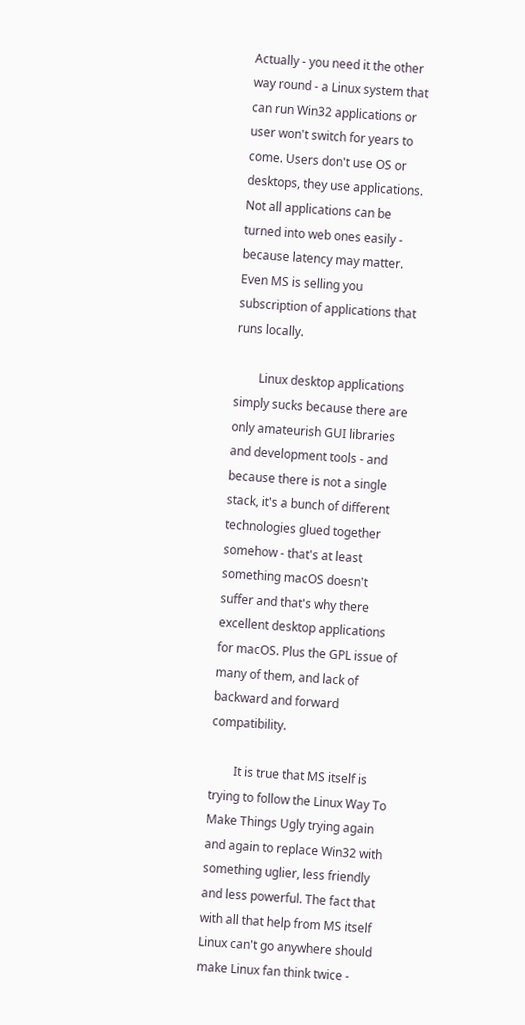Actually - you need it the other way round - a Linux system that can run Win32 applications or user won't switch for years to come. Users don't use OS or desktops, they use applications. Not all applications can be turned into web ones easily - because latency may matter. Even MS is selling you subscription of applications that runs locally.

        Linux desktop applications simply sucks because there are only amateurish GUI libraries and development tools - and because there is not a single stack, it's a bunch of different technologies glued together somehow - that's at least something macOS doesn't suffer and that's why there excellent desktop applications for macOS. Plus the GPL issue of many of them, and lack of backward and forward compatibility.

        It is true that MS itself is trying to follow the Linux Way To Make Things Ugly trying again and again to replace Win32 with something uglier, less friendly and less powerful. The fact that with all that help from MS itself Linux can't go anywhere should make Linux fan think twice -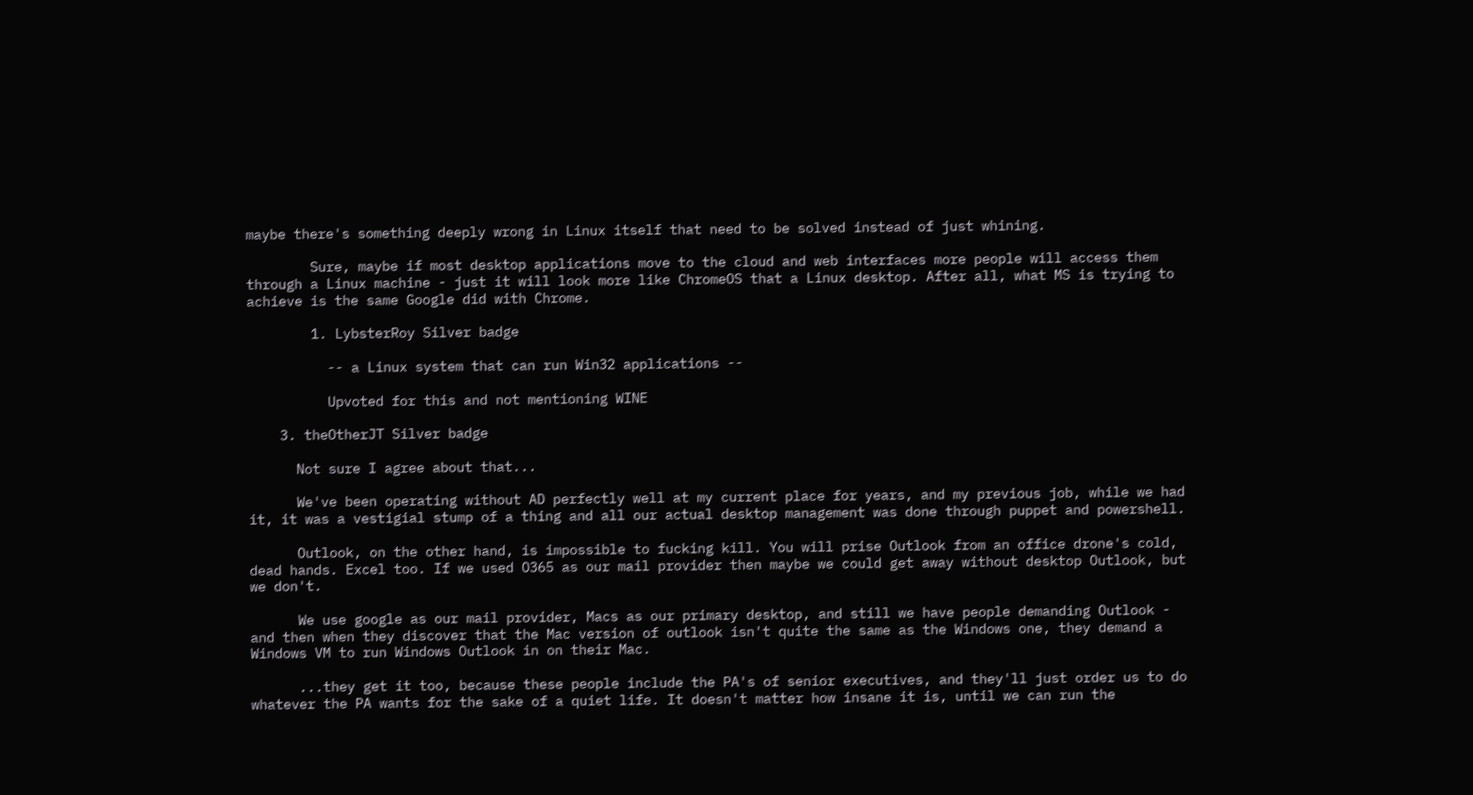maybe there's something deeply wrong in Linux itself that need to be solved instead of just whining.

        Sure, maybe if most desktop applications move to the cloud and web interfaces more people will access them through a Linux machine - just it will look more like ChromeOS that a Linux desktop. After all, what MS is trying to achieve is the same Google did with Chrome.

        1. LybsterRoy Silver badge

          -- a Linux system that can run Win32 applications --

          Upvoted for this and not mentioning WINE

    3. theOtherJT Silver badge

      Not sure I agree about that...

      We've been operating without AD perfectly well at my current place for years, and my previous job, while we had it, it was a vestigial stump of a thing and all our actual desktop management was done through puppet and powershell.

      Outlook, on the other hand, is impossible to fucking kill. You will prise Outlook from an office drone's cold, dead hands. Excel too. If we used O365 as our mail provider then maybe we could get away without desktop Outlook, but we don't.

      We use google as our mail provider, Macs as our primary desktop, and still we have people demanding Outlook - and then when they discover that the Mac version of outlook isn't quite the same as the Windows one, they demand a Windows VM to run Windows Outlook in on their Mac.

      ...they get it too, because these people include the PA's of senior executives, and they'll just order us to do whatever the PA wants for the sake of a quiet life. It doesn't matter how insane it is, until we can run the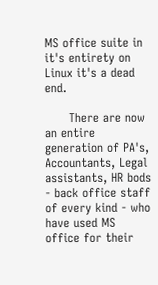MS office suite in it's entirety on Linux it's a dead end.

      There are now an entire generation of PA's, Accountants, Legal assistants, HR bods - back office staff of every kind - who have used MS office for their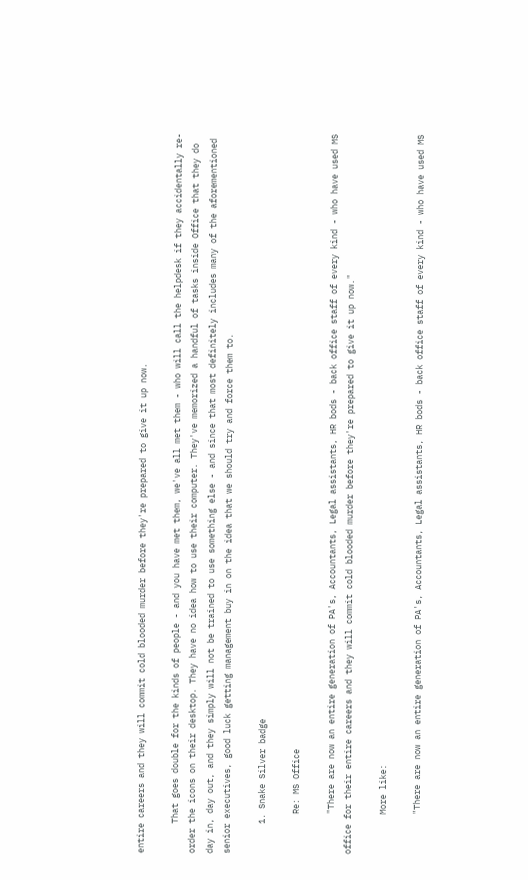entire careers and they will commit cold blooded murder before they're prepared to give it up now.

      That goes double for the kinds of people - and you have met them, we've all met them - who will call the helpdesk if they accidentally re-order the icons on their desktop. They have no idea how to use their computer. They've memorized a handful of tasks inside Office that they do day in, day out, and they simply will not be trained to use something else - and since that most definitely includes many of the aforementioned senior executives, good luck getting management buy in on the idea that we should try and force them to.

      1. Snake Silver badge

        Re: MS Office

        "There are now an entire generation of PA's, Accountants, Legal assistants, HR bods - back office staff of every kind - who have used MS office for their entire careers and they will commit cold blooded murder before they're prepared to give it up now."

        More like:

        "There are now an entire generation of PA's, Accountants, Legal assistants, HR bods - back office staff of every kind - who have used MS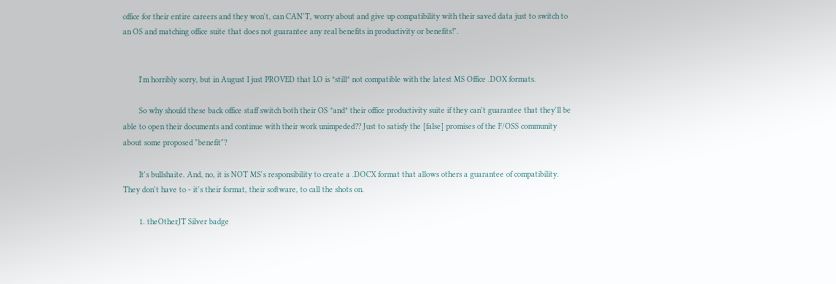office for their entire careers and they won't, can CAN'T, worry about and give up compatibility with their saved data just to switch to an OS and matching office suite that does not guarantee any real benefits in productivity or benefits!".


        I'm horribly sorry, but in August I just PROVED that LO is *still* not compatible with the latest MS Office .DOX formats.

        So why should these back office staff switch both their OS *and* their office productivity suite if they can't guarantee that they'll be able to open their documents and continue with their work unimpeded?? Just to satisfy the [false] promises of the F/OSS community about some proposed "benefit"?

        It's bullshaite. And, no, it is NOT MS's responsibility to create a .DOCX format that allows others a guarantee of compatibility. They don't have to - it's their format, their software, to call the shots on.

        1. theOtherJT Silver badge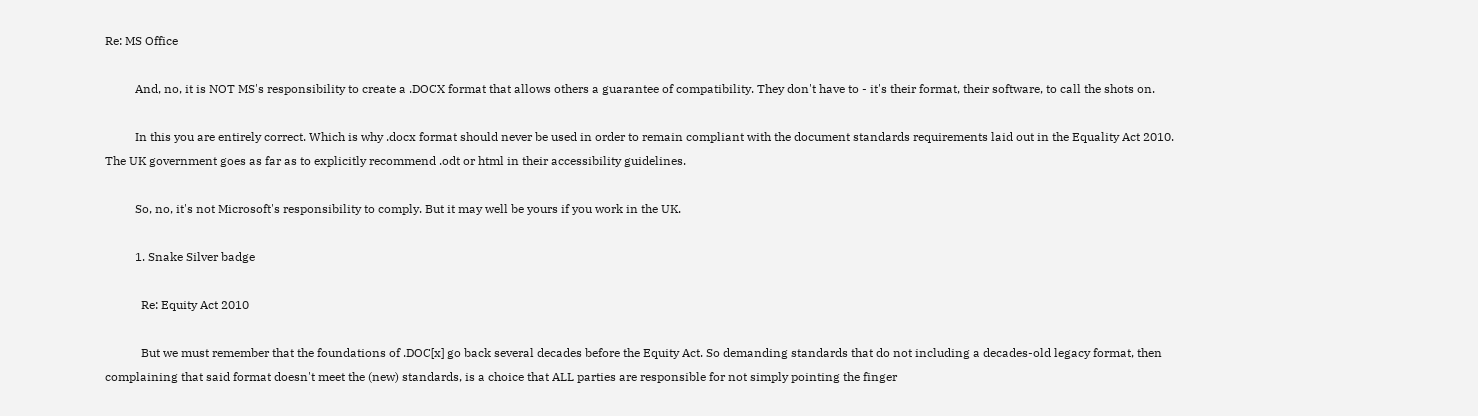Re: MS Office

          And, no, it is NOT MS's responsibility to create a .DOCX format that allows others a guarantee of compatibility. They don't have to - it's their format, their software, to call the shots on.

          In this you are entirely correct. Which is why .docx format should never be used in order to remain compliant with the document standards requirements laid out in the Equality Act 2010. The UK government goes as far as to explicitly recommend .odt or html in their accessibility guidelines.

          So, no, it's not Microsoft's responsibility to comply. But it may well be yours if you work in the UK.

          1. Snake Silver badge

            Re: Equity Act 2010

            But we must remember that the foundations of .DOC[x] go back several decades before the Equity Act. So demanding standards that do not including a decades-old legacy format, then complaining that said format doesn't meet the (new) standards, is a choice that ALL parties are responsible for not simply pointing the finger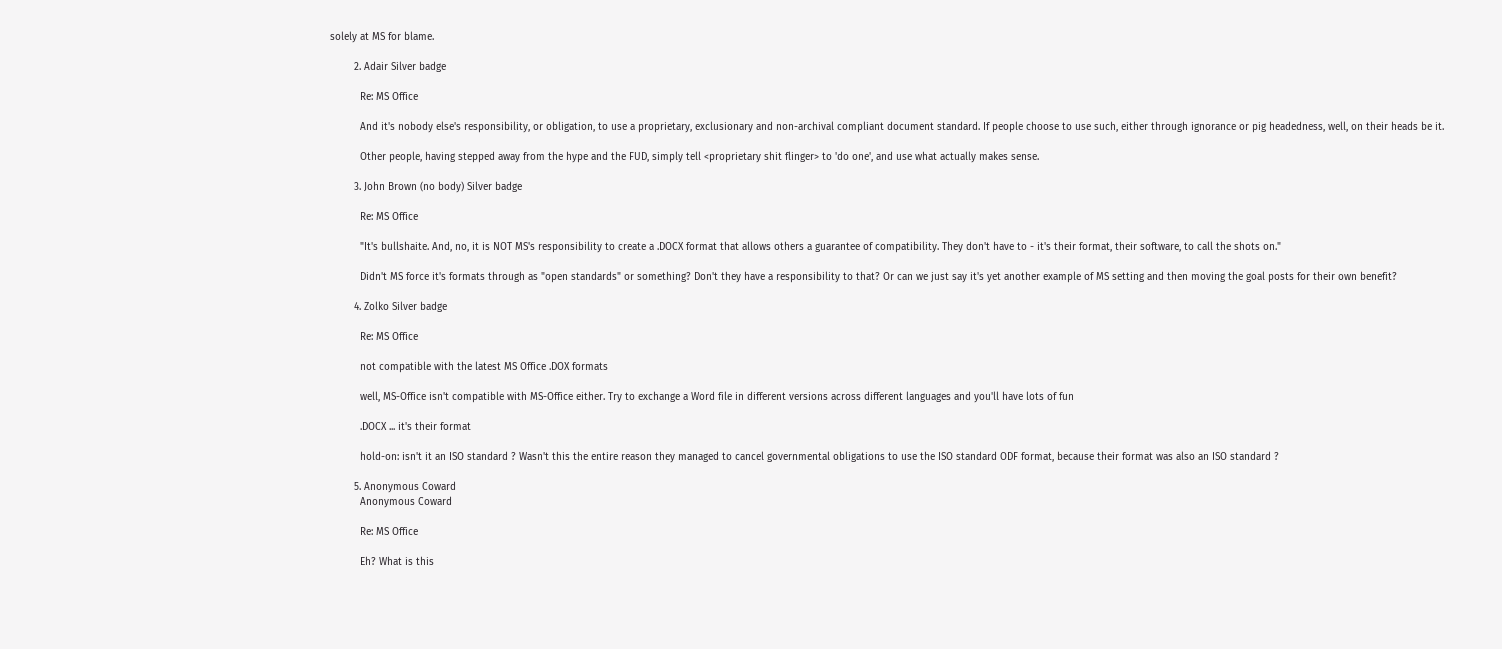solely at MS for blame.

        2. Adair Silver badge

          Re: MS Office

          And it's nobody else's responsibility, or obligation, to use a proprietary, exclusionary and non-archival compliant document standard. If people choose to use such, either through ignorance or pig headedness, well, on their heads be it.

          Other people, having stepped away from the hype and the FUD, simply tell <proprietary shit flinger> to 'do one', and use what actually makes sense.

        3. John Brown (no body) Silver badge

          Re: MS Office

          "It's bullshaite. And, no, it is NOT MS's responsibility to create a .DOCX format that allows others a guarantee of compatibility. They don't have to - it's their format, their software, to call the shots on."

          Didn't MS force it's formats through as "open standards" or something? Don't they have a responsibility to that? Or can we just say it's yet another example of MS setting and then moving the goal posts for their own benefit?

        4. Zolko Silver badge

          Re: MS Office

          not compatible with the latest MS Office .DOX formats

          well, MS-Office isn't compatible with MS-Office either. Try to exchange a Word file in different versions across different languages and you'll have lots of fun

          .DOCX ... it's their format

          hold-on: isn't it an ISO standard ? Wasn't this the entire reason they managed to cancel governmental obligations to use the ISO standard ODF format, because their format was also an ISO standard ?

        5. Anonymous Coward
          Anonymous Coward

          Re: MS Office

          Eh? What is this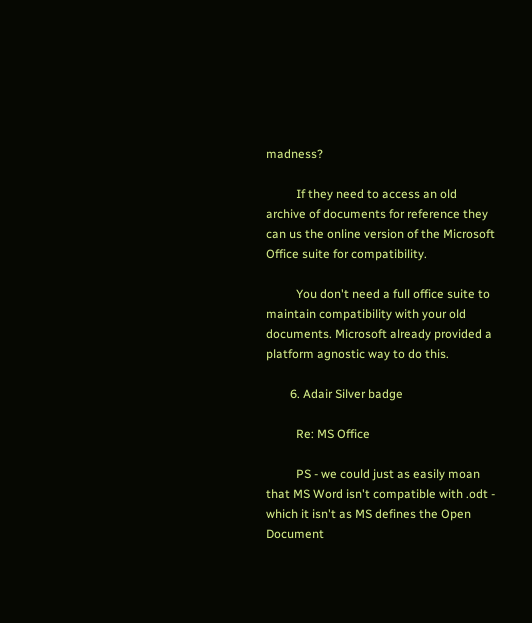madness?

          If they need to access an old archive of documents for reference they can us the online version of the Microsoft Office suite for compatibility.

          You don't need a full office suite to maintain compatibility with your old documents. Microsoft already provided a platform agnostic way to do this.

        6. Adair Silver badge

          Re: MS Office

          PS - we could just as easily moan that MS Word isn't compatible with .odt - which it isn't as MS defines the Open Document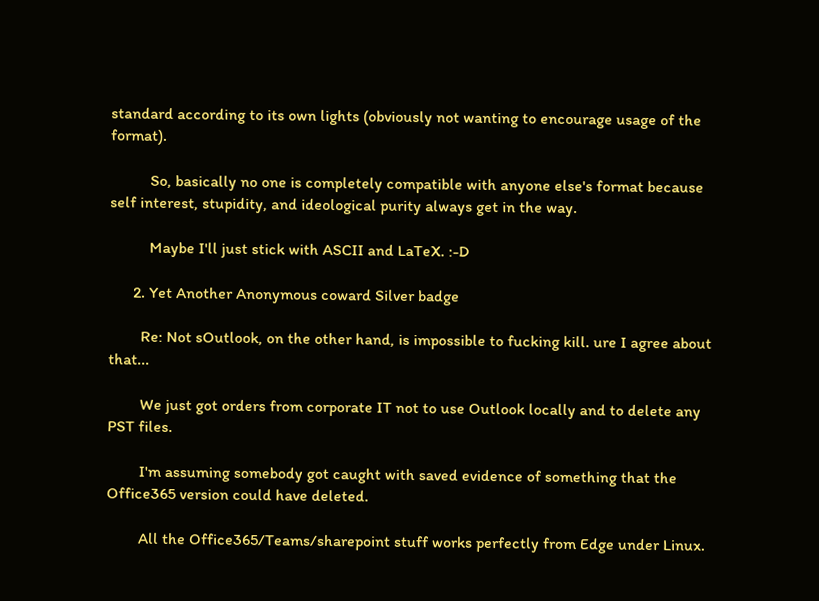standard according to its own lights (obviously not wanting to encourage usage of the format).

          So, basically no one is completely compatible with anyone else's format because self interest, stupidity, and ideological purity always get in the way.

          Maybe I'll just stick with ASCII and LaTeX. :-D

      2. Yet Another Anonymous coward Silver badge

        Re: Not sOutlook, on the other hand, is impossible to fucking kill. ure I agree about that...

        We just got orders from corporate IT not to use Outlook locally and to delete any PST files.

        I'm assuming somebody got caught with saved evidence of something that the Office365 version could have deleted.

        All the Office365/Teams/sharepoint stuff works perfectly from Edge under Linux.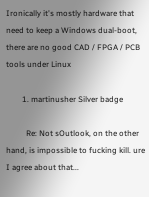Ironically it's mostly hardware that need to keep a Windows dual-boot, there are no good CAD / FPGA / PCB tools under Linux

        1. martinusher Silver badge

          Re: Not sOutlook, on the other hand, is impossible to fucking kill. ure I agree about that...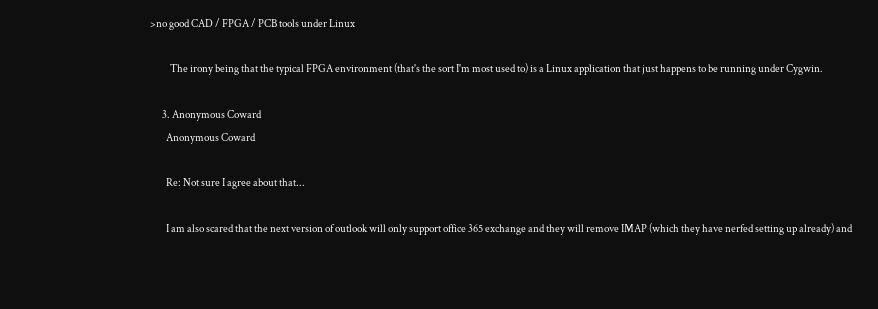>no good CAD / FPGA / PCB tools under Linux

          The irony being that the typical FPGA environment (that's the sort I'm most used to) is a Linux application that just happens to be running under Cygwin.

      3. Anonymous Coward
        Anonymous Coward

        Re: Not sure I agree about that...

        I am also scared that the next version of outlook will only support office 365 exchange and they will remove IMAP (which they have nerfed setting up already) and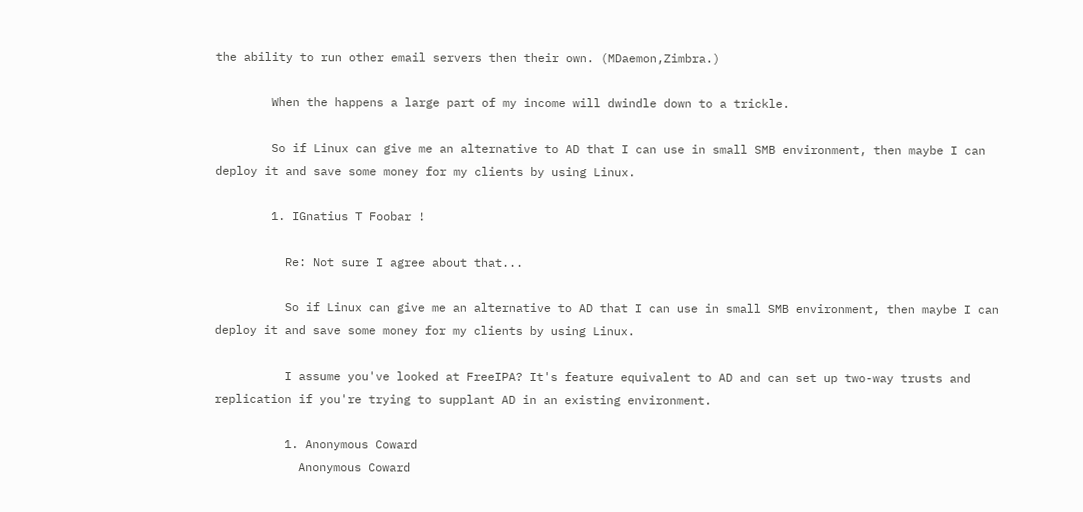the ability to run other email servers then their own. (MDaemon,Zimbra.)

        When the happens a large part of my income will dwindle down to a trickle.

        So if Linux can give me an alternative to AD that I can use in small SMB environment, then maybe I can deploy it and save some money for my clients by using Linux.

        1. IGnatius T Foobar !

          Re: Not sure I agree about that...

          So if Linux can give me an alternative to AD that I can use in small SMB environment, then maybe I can deploy it and save some money for my clients by using Linux.

          I assume you've looked at FreeIPA? It's feature equivalent to AD and can set up two-way trusts and replication if you're trying to supplant AD in an existing environment.

          1. Anonymous Coward
            Anonymous Coward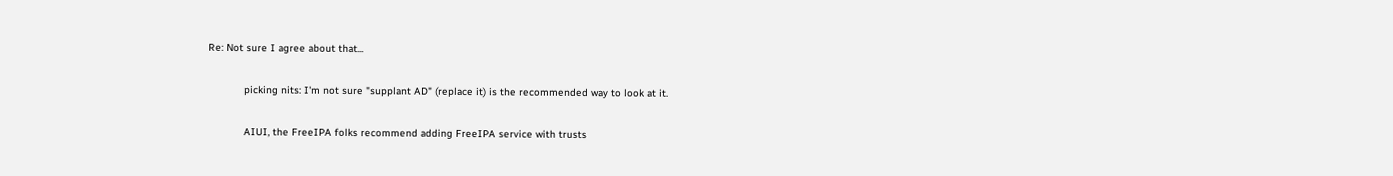Re: Not sure I agree about that...

            picking nits: I'm not sure "supplant AD" (replace it) is the recommended way to look at it.

            AIUI, the FreeIPA folks recommend adding FreeIPA service with trusts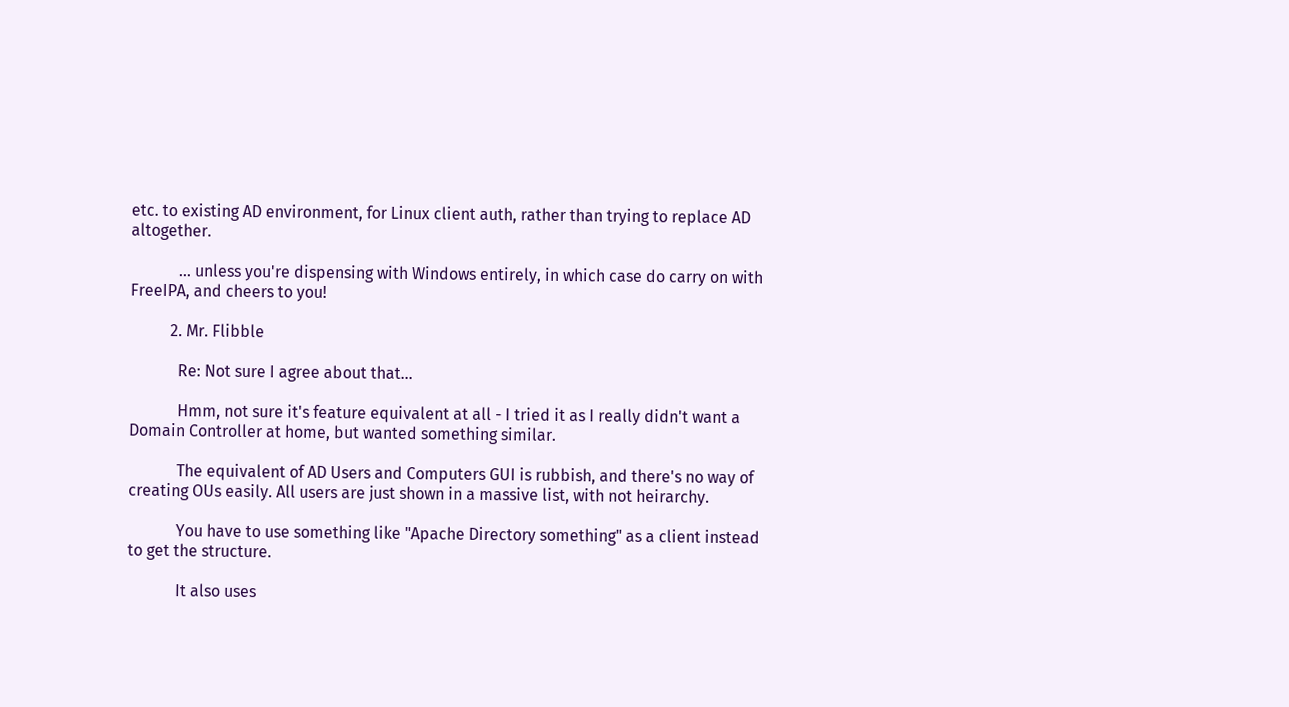etc. to existing AD environment, for Linux client auth, rather than trying to replace AD altogether.

            ... unless you're dispensing with Windows entirely, in which case do carry on with FreeIPA, and cheers to you!

          2. Mr. Flibble

            Re: Not sure I agree about that...

            Hmm, not sure it's feature equivalent at all - I tried it as I really didn't want a Domain Controller at home, but wanted something similar.

            The equivalent of AD Users and Computers GUI is rubbish, and there's no way of creating OUs easily. All users are just shown in a massive list, with not heirarchy.

            You have to use something like "Apache Directory something" as a client instead to get the structure.

            It also uses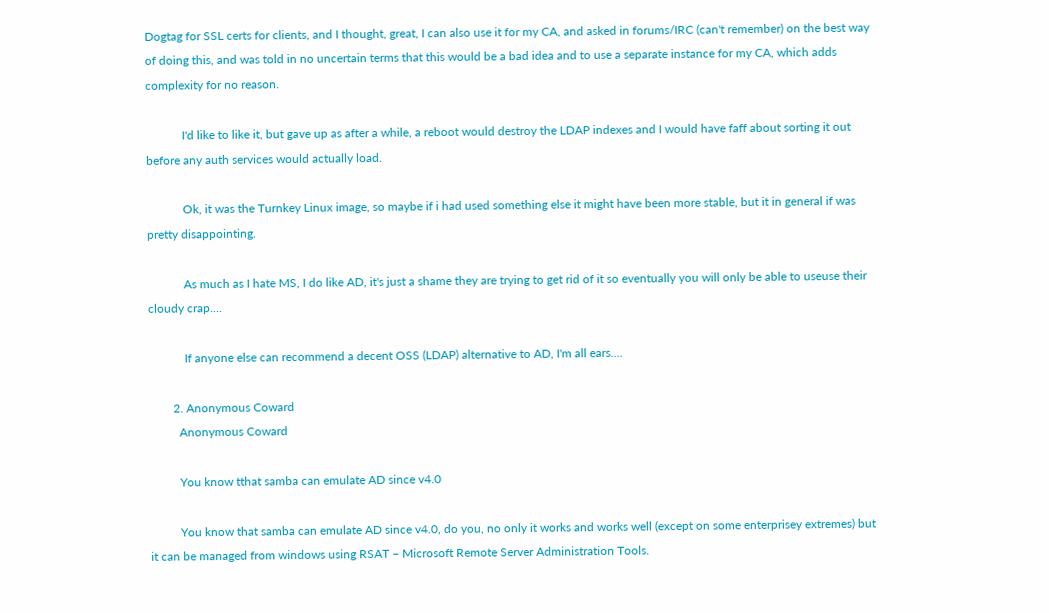Dogtag for SSL certs for clients, and I thought, great, I can also use it for my CA, and asked in forums/IRC (can't remember) on the best way of doing this, and was told in no uncertain terms that this would be a bad idea and to use a separate instance for my CA, which adds complexity for no reason.

            I'd like to like it, but gave up as after a while, a reboot would destroy the LDAP indexes and I would have faff about sorting it out before any auth services would actually load.

            Ok, it was the Turnkey Linux image, so maybe if i had used something else it might have been more stable, but it in general if was pretty disappointing.

            As much as I hate MS, I do like AD, it's just a shame they are trying to get rid of it so eventually you will only be able to useuse their cloudy crap....

            If anyone else can recommend a decent OSS (LDAP) alternative to AD, I'm all ears....

        2. Anonymous Coward
          Anonymous Coward

          You know tthat samba can emulate AD since v4.0

          You know that samba can emulate AD since v4.0, do you, no only it works and works well (except on some enterprisey extremes) but it can be managed from windows using RSAT – Microsoft Remote Server Administration Tools.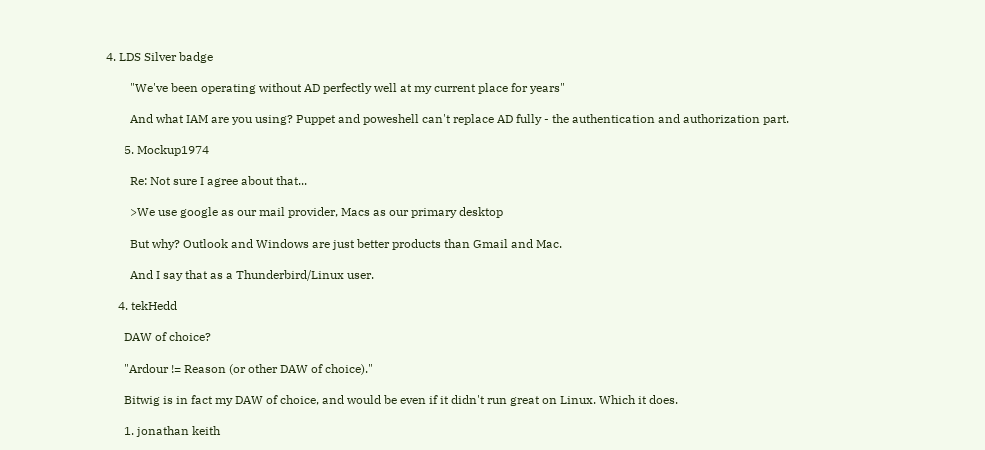4. LDS Silver badge

        "We've been operating without AD perfectly well at my current place for years"

        And what IAM are you using? Puppet and poweshell can't replace AD fully - the authentication and authorization part.

      5. Mockup1974

        Re: Not sure I agree about that...

        >We use google as our mail provider, Macs as our primary desktop

        But why? Outlook and Windows are just better products than Gmail and Mac.

        And I say that as a Thunderbird/Linux user.

    4. tekHedd

      DAW of choice?

      "Ardour != Reason (or other DAW of choice)."

      Bitwig is in fact my DAW of choice, and would be even if it didn't run great on Linux. Which it does.

      1. jonathan keith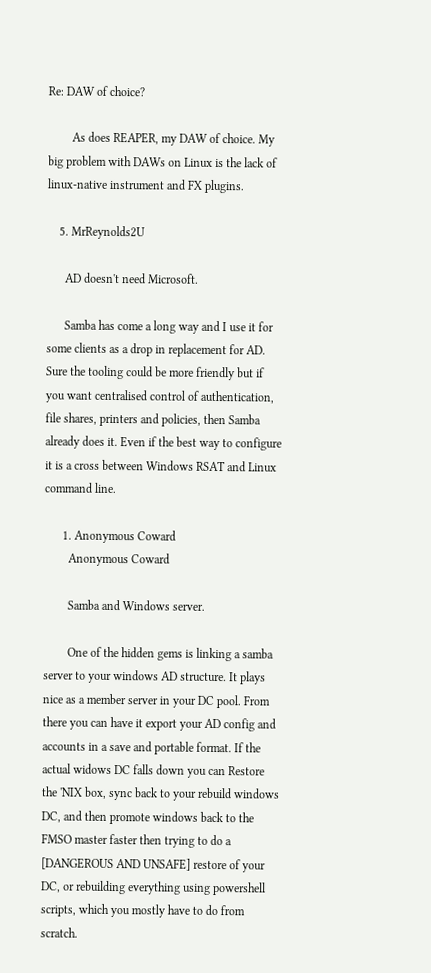Re: DAW of choice?

        As does REAPER, my DAW of choice. My big problem with DAWs on Linux is the lack of linux-native instrument and FX plugins.

    5. MrReynolds2U

      AD doesn't need Microsoft.

      Samba has come a long way and I use it for some clients as a drop in replacement for AD. Sure the tooling could be more friendly but if you want centralised control of authentication, file shares, printers and policies, then Samba already does it. Even if the best way to configure it is a cross between Windows RSAT and Linux command line.

      1. Anonymous Coward
        Anonymous Coward

        Samba and Windows server.

        One of the hidden gems is linking a samba server to your windows AD structure. It plays nice as a member server in your DC pool. From there you can have it export your AD config and accounts in a save and portable format. If the actual widows DC falls down you can Restore the 'NIX box, sync back to your rebuild windows DC, and then promote windows back to the FMSO master faster then trying to do a [DANGEROUS AND UNSAFE] restore of your DC, or rebuilding everything using powershell scripts, which you mostly have to do from scratch.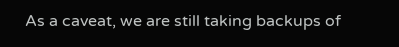As a caveat, we are still taking backups of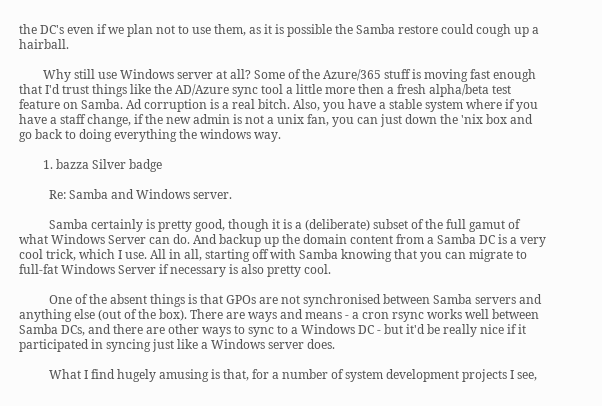the DC's even if we plan not to use them, as it is possible the Samba restore could cough up a hairball.

        Why still use Windows server at all? Some of the Azure/365 stuff is moving fast enough that I'd trust things like the AD/Azure sync tool a little more then a fresh alpha/beta test feature on Samba. Ad corruption is a real bitch. Also, you have a stable system where if you have a staff change, if the new admin is not a unix fan, you can just down the 'nix box and go back to doing everything the windows way.

        1. bazza Silver badge

          Re: Samba and Windows server.

          Samba certainly is pretty good, though it is a (deliberate) subset of the full gamut of what Windows Server can do. And backup up the domain content from a Samba DC is a very cool trick, which I use. All in all, starting off with Samba knowing that you can migrate to full-fat Windows Server if necessary is also pretty cool.

          One of the absent things is that GPOs are not synchronised between Samba servers and anything else (out of the box). There are ways and means - a cron rsync works well between Samba DCs, and there are other ways to sync to a Windows DC - but it'd be really nice if it participated in syncing just like a Windows server does.

          What I find hugely amusing is that, for a number of system development projects I see,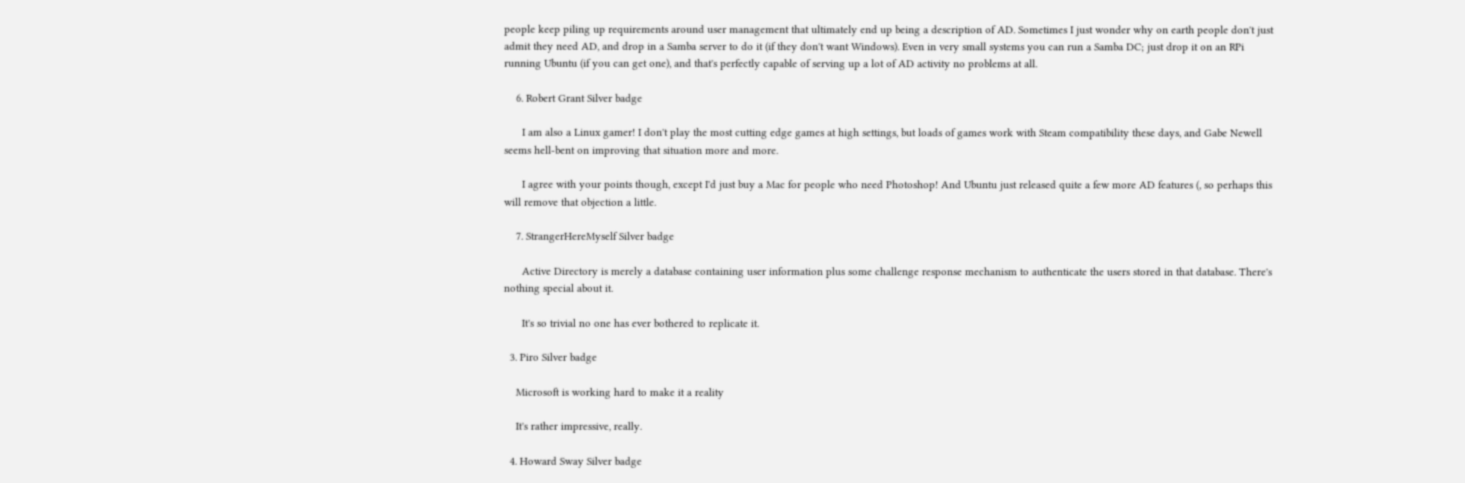people keep piling up requirements around user management that ultimately end up being a description of AD. Sometimes I just wonder why on earth people don't just admit they need AD, and drop in a Samba server to do it (if they don't want Windows). Even in very small systems you can run a Samba DC; just drop it on an RPi running Ubuntu (if you can get one), and that's perfectly capable of serving up a lot of AD activity no problems at all.

    6. Robert Grant Silver badge

      I am also a Linux gamer! I don't play the most cutting edge games at high settings, but loads of games work with Steam compatibility these days, and Gabe Newell seems hell-bent on improving that situation more and more.

      I agree with your points though, except I'd just buy a Mac for people who need Photoshop! And Ubuntu just released quite a few more AD features (, so perhaps this will remove that objection a little.

    7. StrangerHereMyself Silver badge

      Active Directory is merely a database containing user information plus some challenge response mechanism to authenticate the users stored in that database. There's nothing special about it.

      It's so trivial no one has ever bothered to replicate it.

  3. Piro Silver badge

    Microsoft is working hard to make it a reality

    It's rather impressive, really.

  4. Howard Sway Silver badge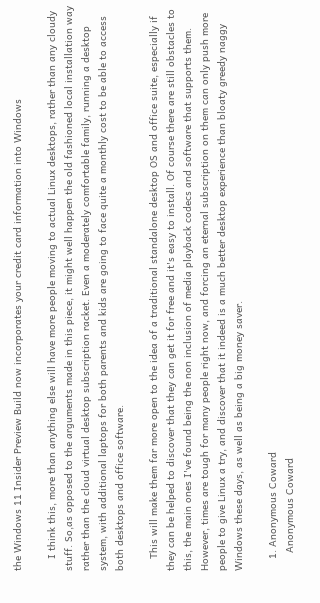the Windows 11 Insider Preview Build now incorporates your credit card information into Windows

    I think this, more than anything else will have more people moving to actual Linux desktops, rather than any cloudy stuff. So,as opposed to the arguments made in this piece, it might well happen the old fashioned local installation way rather than the cloud virtual desktop subscription racket. Even a moderately comfortable family, running a desktop system, with additional laptops for both parents and kids are going to face quite a monthly cost to be able to access both desktops and office software.

    This will make them far more open to the idea of a traditional standalone desktop OS and office suite, especially if they can be helped to discover that they can get it for free and it's easy to install. Of course there are still obstacles to this, the main ones I've found being the non inclusion of media playback codecs and software that supports them. However, times are tough for many people right now, and forcing an eternal subscription on them can only push more people to give Linux a try, and discover that it indeed is a much better desktop experience than bloaty greedy naggy Windows these days, as well as being a big money saver.

    1. Anonymous Coward
      Anonymous Coward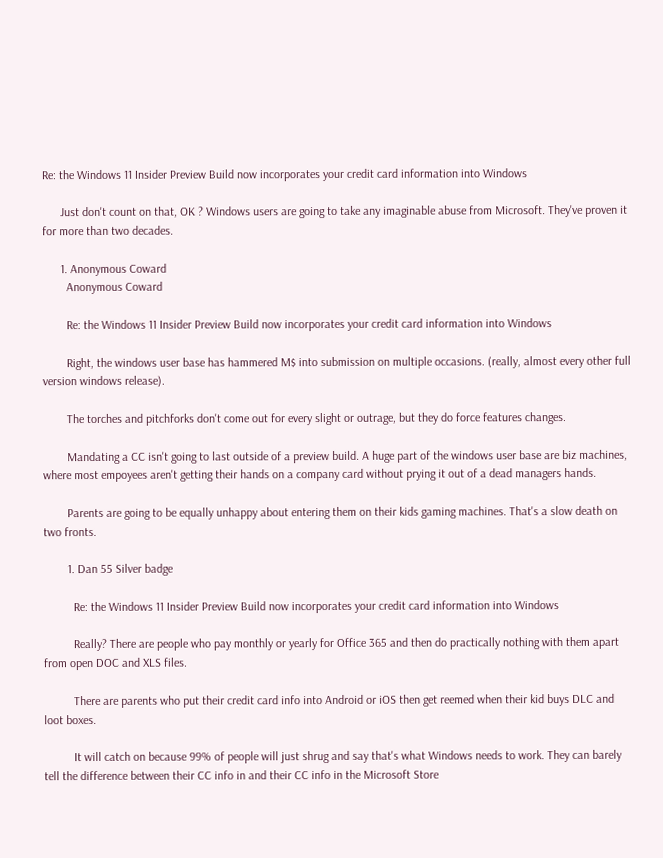Re: the Windows 11 Insider Preview Build now incorporates your credit card information into Windows

      Just don't count on that, OK ? Windows users are going to take any imaginable abuse from Microsoft. They've proven it for more than two decades.

      1. Anonymous Coward
        Anonymous Coward

        Re: the Windows 11 Insider Preview Build now incorporates your credit card information into Windows

        Right, the windows user base has hammered M$ into submission on multiple occasions. (really, almost every other full version windows release).

        The torches and pitchforks don't come out for every slight or outrage, but they do force features changes.

        Mandating a CC isn't going to last outside of a preview build. A huge part of the windows user base are biz machines, where most empoyees aren't getting their hands on a company card without prying it out of a dead managers hands.

        Parents are going to be equally unhappy about entering them on their kids gaming machines. That's a slow death on two fronts.

        1. Dan 55 Silver badge

          Re: the Windows 11 Insider Preview Build now incorporates your credit card information into Windows

          Really? There are people who pay monthly or yearly for Office 365 and then do practically nothing with them apart from open DOC and XLS files.

          There are parents who put their credit card info into Android or iOS then get reemed when their kid buys DLC and loot boxes.

          It will catch on because 99% of people will just shrug and say that's what Windows needs to work. They can barely tell the difference between their CC info in and their CC info in the Microsoft Store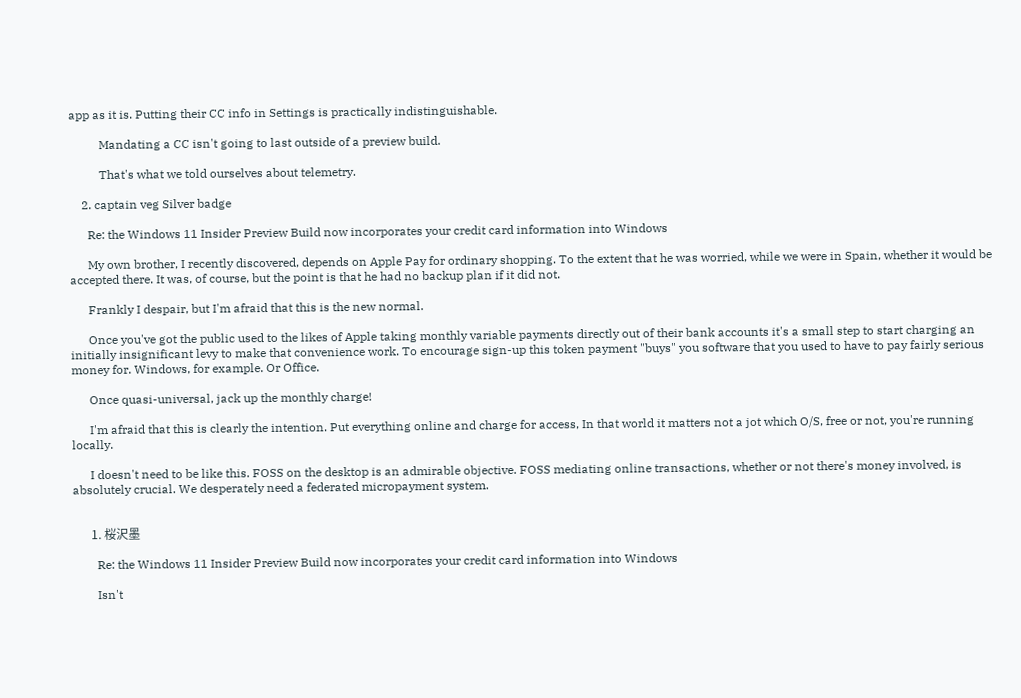app as it is. Putting their CC info in Settings is practically indistinguishable.

          Mandating a CC isn't going to last outside of a preview build.

          That's what we told ourselves about telemetry.

    2. captain veg Silver badge

      Re: the Windows 11 Insider Preview Build now incorporates your credit card information into Windows

      My own brother, I recently discovered, depends on Apple Pay for ordinary shopping. To the extent that he was worried, while we were in Spain, whether it would be accepted there. It was, of course, but the point is that he had no backup plan if it did not.

      Frankly I despair, but I'm afraid that this is the new normal.

      Once you've got the public used to the likes of Apple taking monthly variable payments directly out of their bank accounts it's a small step to start charging an initially insignificant levy to make that convenience work. To encourage sign-up this token payment "buys" you software that you used to have to pay fairly serious money for. Windows, for example. Or Office.

      Once quasi-universal, jack up the monthly charge!

      I'm afraid that this is clearly the intention. Put everything online and charge for access, In that world it matters not a jot which O/S, free or not, you're running locally.

      I doesn't need to be like this. FOSS on the desktop is an admirable objective. FOSS mediating online transactions, whether or not there's money involved, is absolutely crucial. We desperately need a federated micropayment system.


      1. 桜沢墨

        Re: the Windows 11 Insider Preview Build now incorporates your credit card information into Windows

        Isn't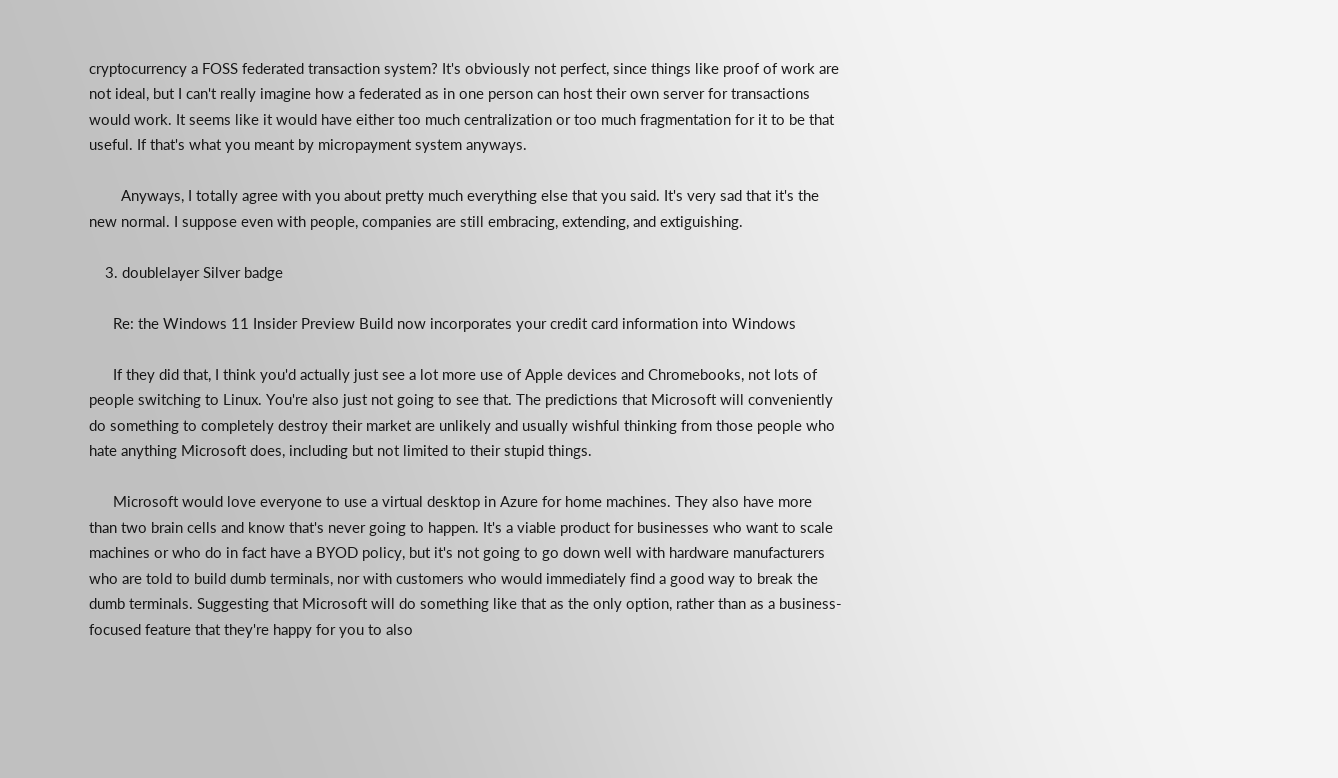cryptocurrency a FOSS federated transaction system? It's obviously not perfect, since things like proof of work are not ideal, but I can't really imagine how a federated as in one person can host their own server for transactions would work. It seems like it would have either too much centralization or too much fragmentation for it to be that useful. If that's what you meant by micropayment system anyways.

        Anyways, I totally agree with you about pretty much everything else that you said. It's very sad that it's the new normal. I suppose even with people, companies are still embracing, extending, and extiguishing.

    3. doublelayer Silver badge

      Re: the Windows 11 Insider Preview Build now incorporates your credit card information into Windows

      If they did that, I think you'd actually just see a lot more use of Apple devices and Chromebooks, not lots of people switching to Linux. You're also just not going to see that. The predictions that Microsoft will conveniently do something to completely destroy their market are unlikely and usually wishful thinking from those people who hate anything Microsoft does, including but not limited to their stupid things.

      Microsoft would love everyone to use a virtual desktop in Azure for home machines. They also have more than two brain cells and know that's never going to happen. It's a viable product for businesses who want to scale machines or who do in fact have a BYOD policy, but it's not going to go down well with hardware manufacturers who are told to build dumb terminals, nor with customers who would immediately find a good way to break the dumb terminals. Suggesting that Microsoft will do something like that as the only option, rather than as a business-focused feature that they're happy for you to also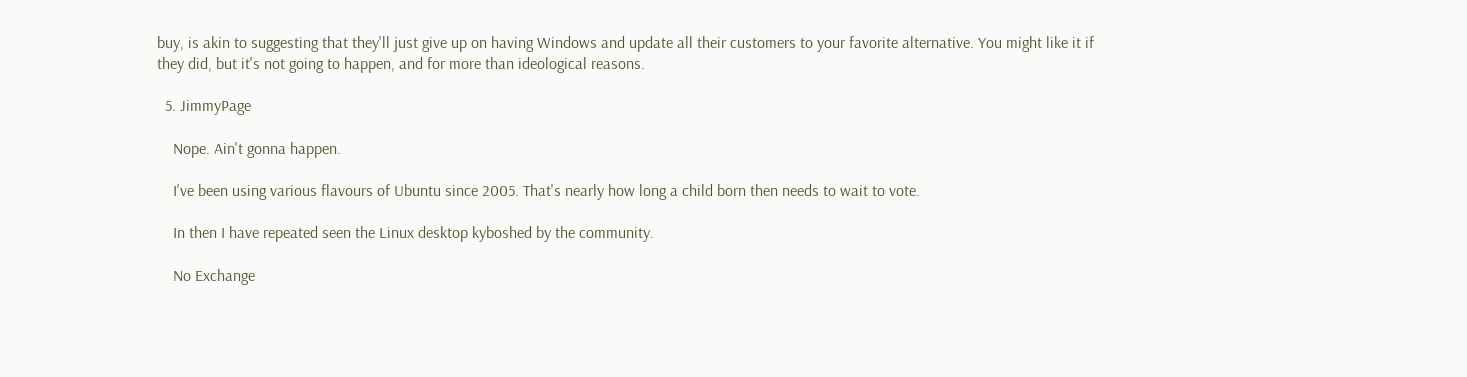buy, is akin to suggesting that they'll just give up on having Windows and update all their customers to your favorite alternative. You might like it if they did, but it's not going to happen, and for more than ideological reasons.

  5. JimmyPage

    Nope. Ain't gonna happen.

    I've been using various flavours of Ubuntu since 2005. That's nearly how long a child born then needs to wait to vote.

    In then I have repeated seen the Linux desktop kyboshed by the community.

    No Exchange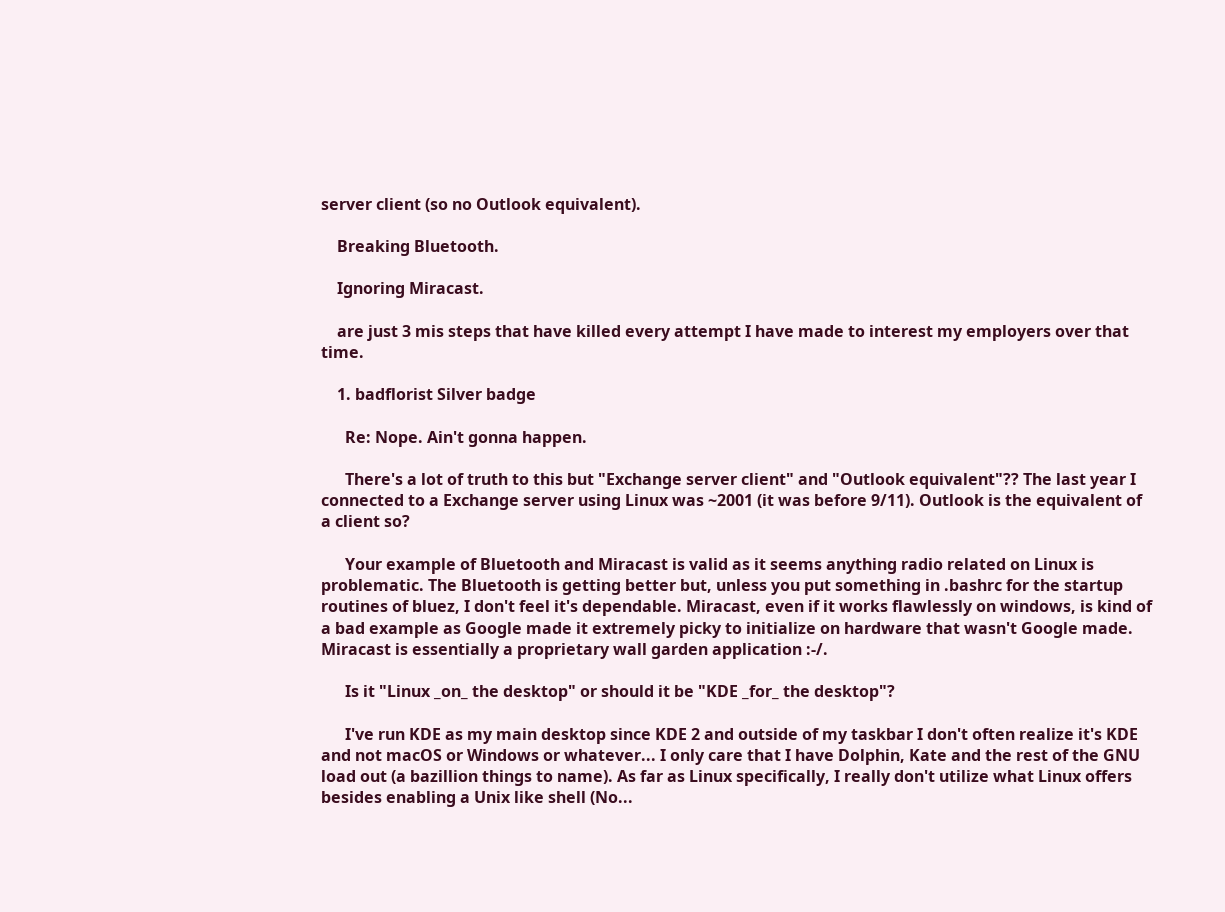server client (so no Outlook equivalent).

    Breaking Bluetooth.

    Ignoring Miracast.

    are just 3 mis steps that have killed every attempt I have made to interest my employers over that time.

    1. badflorist Silver badge

      Re: Nope. Ain't gonna happen.

      There's a lot of truth to this but "Exchange server client" and "Outlook equivalent"?? The last year I connected to a Exchange server using Linux was ~2001 (it was before 9/11). Outlook is the equivalent of a client so?

      Your example of Bluetooth and Miracast is valid as it seems anything radio related on Linux is problematic. The Bluetooth is getting better but, unless you put something in .bashrc for the startup routines of bluez, I don't feel it's dependable. Miracast, even if it works flawlessly on windows, is kind of a bad example as Google made it extremely picky to initialize on hardware that wasn't Google made. Miracast is essentially a proprietary wall garden application :-/.

      Is it "Linux _on_ the desktop" or should it be "KDE _for_ the desktop"?

      I've run KDE as my main desktop since KDE 2 and outside of my taskbar I don't often realize it's KDE and not macOS or Windows or whatever... I only care that I have Dolphin, Kate and the rest of the GNU load out (a bazillion things to name). As far as Linux specifically, I really don't utilize what Linux offers besides enabling a Unix like shell (No...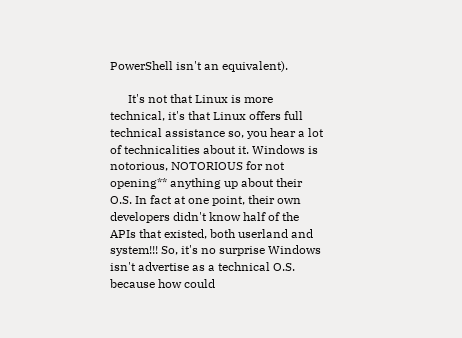PowerShell isn't an equivalent).

      It's not that Linux is more technical, it's that Linux offers full technical assistance so, you hear a lot of technicalities about it. Windows is notorious, NOTORIOUS for not opening** anything up about their O.S. In fact at one point, their own developers didn't know half of the APIs that existed, both userland and system!!! So, it's no surprise Windows isn't advertise as a technical O.S. because how could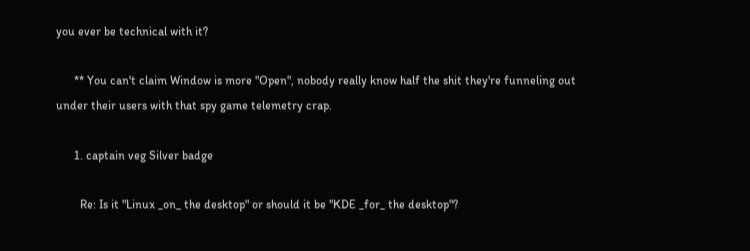you ever be technical with it?

      ** You can't claim Window is more "Open", nobody really know half the shit they're funneling out under their users with that spy game telemetry crap.

      1. captain veg Silver badge

        Re: Is it "Linux _on_ the desktop" or should it be "KDE _for_ the desktop"?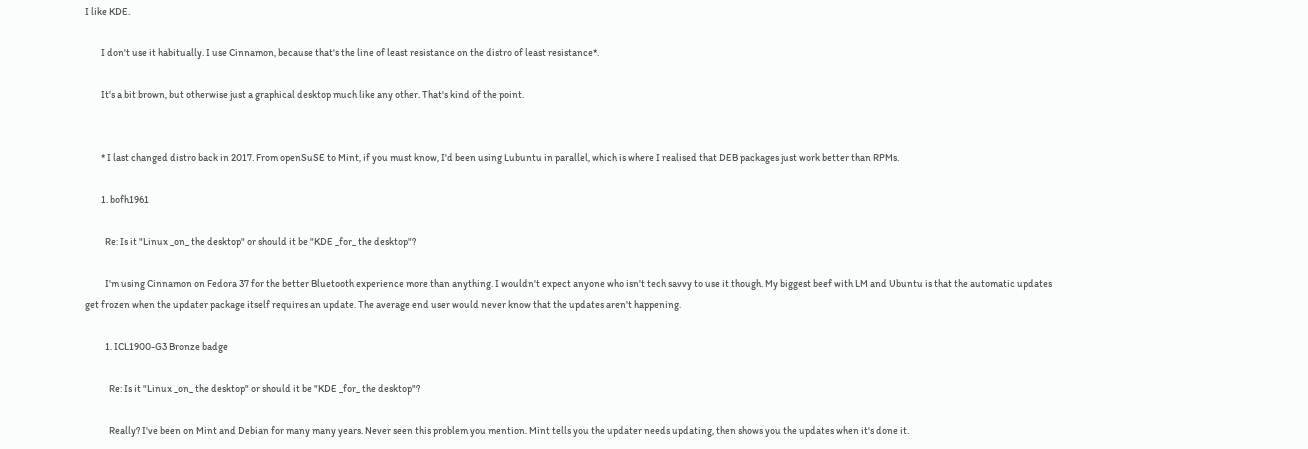I like KDE.

        I don't use it habitually. I use Cinnamon, because that's the line of least resistance on the distro of least resistance*.

        It's a bit brown, but otherwise just a graphical desktop much like any other. That's kind of the point.


        * I last changed distro back in 2017. From openSuSE to Mint, if you must know, I'd been using Lubuntu in parallel, which is where I realised that DEB packages just work better than RPMs.

        1. bofh1961

          Re: Is it "Linux _on_ the desktop" or should it be "KDE _for_ the desktop"?

          I'm using Cinnamon on Fedora 37 for the better Bluetooth experience more than anything. I wouldn't expect anyone who isn't tech savvy to use it though. My biggest beef with LM and Ubuntu is that the automatic updates get frozen when the updater package itself requires an update. The average end user would never know that the updates aren't happening.

          1. ICL1900-G3 Bronze badge

            Re: Is it "Linux _on_ the desktop" or should it be "KDE _for_ the desktop"?

            Really? I've been on Mint and Debian for many many years. Never seen this problem you mention. Mint tells you the updater needs updating, then shows you the updates when it's done it.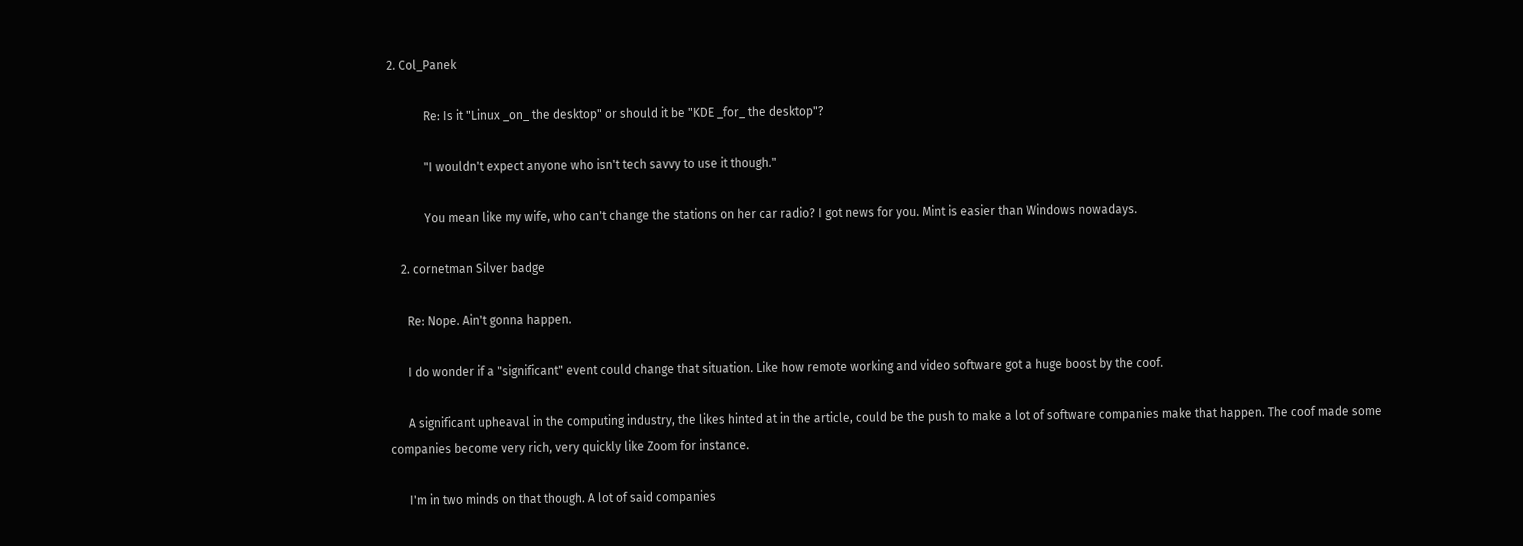2. Col_Panek

            Re: Is it "Linux _on_ the desktop" or should it be "KDE _for_ the desktop"?

            "I wouldn't expect anyone who isn't tech savvy to use it though."

            You mean like my wife, who can't change the stations on her car radio? I got news for you. Mint is easier than Windows nowadays.

    2. cornetman Silver badge

      Re: Nope. Ain't gonna happen.

      I do wonder if a "significant" event could change that situation. Like how remote working and video software got a huge boost by the coof.

      A significant upheaval in the computing industry, the likes hinted at in the article, could be the push to make a lot of software companies make that happen. The coof made some companies become very rich, very quickly like Zoom for instance.

      I'm in two minds on that though. A lot of said companies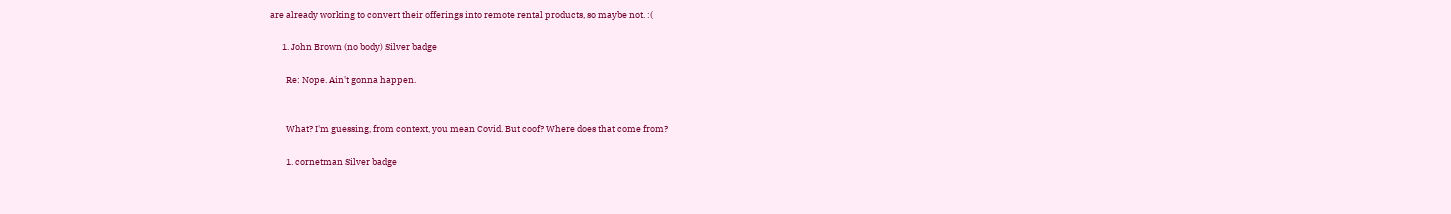are already working to convert their offerings into remote rental products, so maybe not. :(

      1. John Brown (no body) Silver badge

        Re: Nope. Ain't gonna happen.


        What? I'm guessing, from context, you mean Covid. But coof? Where does that come from?

        1. cornetman Silver badge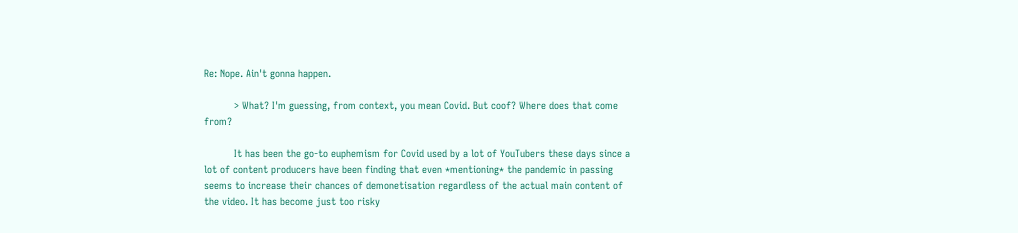Re: Nope. Ain't gonna happen.

          > What? I'm guessing, from context, you mean Covid. But coof? Where does that come from?

          It has been the go-to euphemism for Covid used by a lot of YouTubers these days since a lot of content producers have been finding that even *mentioning* the pandemic in passing seems to increase their chances of demonetisation regardless of the actual main content of the video. It has become just too risky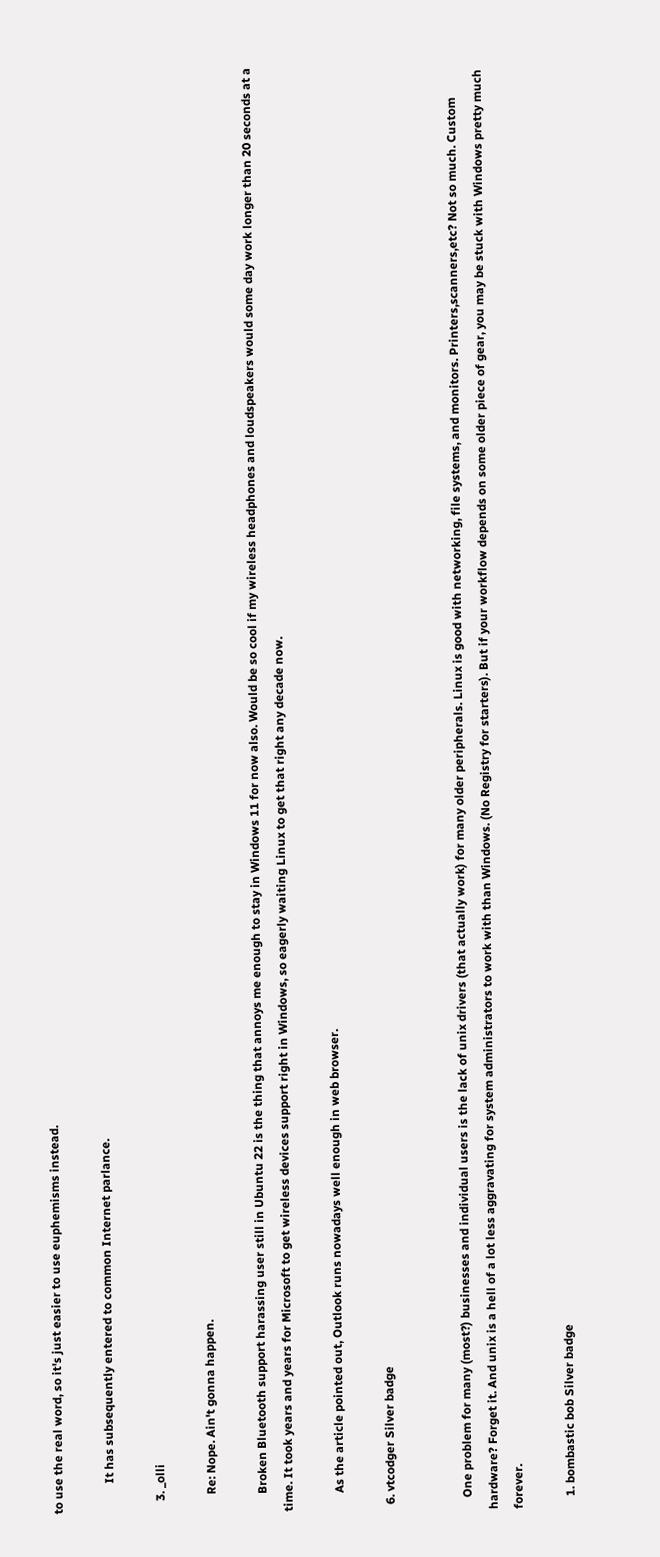to use the real word, so it's just easier to use euphemisms instead.

          It has subsequently entered to common Internet parlance.

    3. _olli

      Re: Nope. Ain't gonna happen.

      Broken Bluetooth support harassing user still in Ubuntu 22 is the thing that annoys me enough to stay in Windows 11 for now also. Would be so cool if my wireless headphones and loudspeakers would some day work longer than 20 seconds at a time. It took years and years for Microsoft to get wireless devices support right in Windows, so eagerly waiting Linux to get that right any decade now.

      As the article pointed out, Outlook runs nowadays well enough in web browser.

  6. vtcodger Silver badge


    One problem for many (most?) businesses and individual users is the lack of unix drivers (that actually work) for many older peripherals. Linux is good with networking, file systems, and monitors. Printers,scanners,etc? Not so much. Custom hardware? Forget it. And unix is a hell of a lot less aggravating for system administrators to work with than Windows. (No Registry for starters). But if your workflow depends on some older piece of gear, you may be stuck with Windows pretty much forever.

    1. bombastic bob Silver badge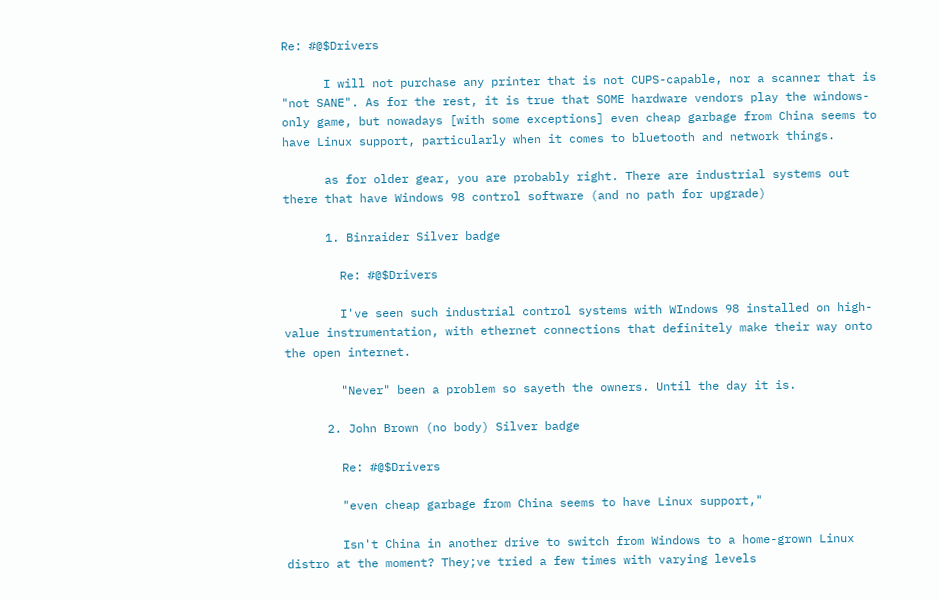Re: #@$Drivers

      I will not purchase any printer that is not CUPS-capable, nor a scanner that is "not SANE". As for the rest, it is true that SOME hardware vendors play the windows-only game, but nowadays [with some exceptions] even cheap garbage from China seems to have Linux support, particularly when it comes to bluetooth and network things.

      as for older gear, you are probably right. There are industrial systems out there that have Windows 98 control software (and no path for upgrade)

      1. Binraider Silver badge

        Re: #@$Drivers

        I've seen such industrial control systems with WIndows 98 installed on high-value instrumentation, with ethernet connections that definitely make their way onto the open internet.

        "Never" been a problem so sayeth the owners. Until the day it is.

      2. John Brown (no body) Silver badge

        Re: #@$Drivers

        "even cheap garbage from China seems to have Linux support,"

        Isn't China in another drive to switch from Windows to a home-grown Linux distro at the moment? They;ve tried a few times with varying levels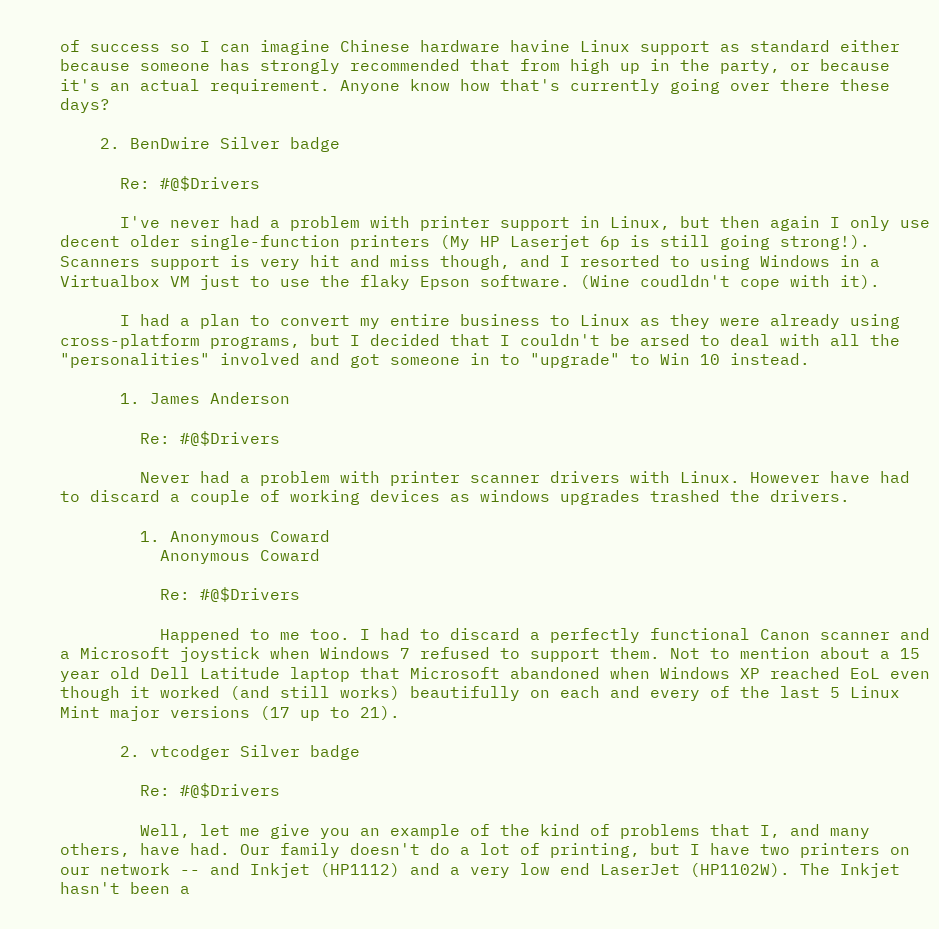of success so I can imagine Chinese hardware havine Linux support as standard either because someone has strongly recommended that from high up in the party, or because it's an actual requirement. Anyone know how that's currently going over there these days?

    2. BenDwire Silver badge

      Re: #@$Drivers

      I've never had a problem with printer support in Linux, but then again I only use decent older single-function printers (My HP Laserjet 6p is still going strong!). Scanners support is very hit and miss though, and I resorted to using Windows in a Virtualbox VM just to use the flaky Epson software. (Wine coudldn't cope with it).

      I had a plan to convert my entire business to Linux as they were already using cross-platform programs, but I decided that I couldn't be arsed to deal with all the "personalities" involved and got someone in to "upgrade" to Win 10 instead.

      1. James Anderson

        Re: #@$Drivers

        Never had a problem with printer scanner drivers with Linux. However have had to discard a couple of working devices as windows upgrades trashed the drivers.

        1. Anonymous Coward
          Anonymous Coward

          Re: #@$Drivers

          Happened to me too. I had to discard a perfectly functional Canon scanner and a Microsoft joystick when Windows 7 refused to support them. Not to mention about a 15 year old Dell Latitude laptop that Microsoft abandoned when Windows XP reached EoL even though it worked (and still works) beautifully on each and every of the last 5 Linux Mint major versions (17 up to 21).

      2. vtcodger Silver badge

        Re: #@$Drivers

        Well, let me give you an example of the kind of problems that I, and many others, have had. Our family doesn't do a lot of printing, but I have two printers on our network -- and Inkjet (HP1112) and a very low end LaserJet (HP1102W). The Inkjet hasn't been a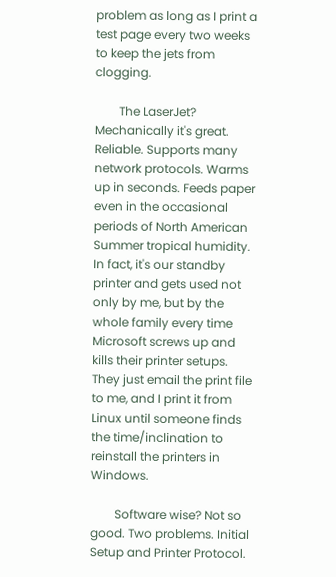problem as long as I print a test page every two weeks to keep the jets from clogging.

        The LaserJet? Mechanically it's great. Reliable. Supports many network protocols. Warms up in seconds. Feeds paper even in the occasional periods of North American Summer tropical humidity. In fact, it's our standby printer and gets used not only by me, but by the whole family every time Microsoft screws up and kills their printer setups. They just email the print file to me, and I print it from Linux until someone finds the time/inclination to reinstall the printers in Windows.

        Software wise? Not so good. Two problems. Initial Setup and Printer Protocol.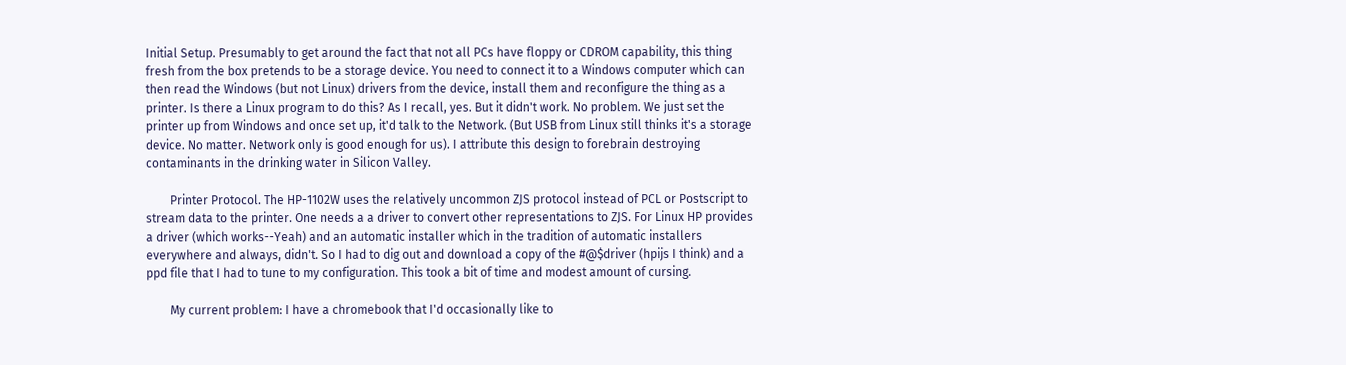Initial Setup. Presumably to get around the fact that not all PCs have floppy or CDROM capability, this thing fresh from the box pretends to be a storage device. You need to connect it to a Windows computer which can then read the Windows (but not Linux) drivers from the device, install them and reconfigure the thing as a printer. Is there a Linux program to do this? As I recall, yes. But it didn't work. No problem. We just set the printer up from Windows and once set up, it'd talk to the Network. (But USB from Linux still thinks it's a storage device. No matter. Network only is good enough for us). I attribute this design to forebrain destroying contaminants in the drinking water in Silicon Valley.

        Printer Protocol. The HP-1102W uses the relatively uncommon ZJS protocol instead of PCL or Postscript to stream data to the printer. One needs a a driver to convert other representations to ZJS. For Linux HP provides a driver (which works--Yeah) and an automatic installer which in the tradition of automatic installers everywhere and always, didn't. So I had to dig out and download a copy of the #@$driver (hpijs I think) and a ppd file that I had to tune to my configuration. This took a bit of time and modest amount of cursing.

        My current problem: I have a chromebook that I'd occasionally like to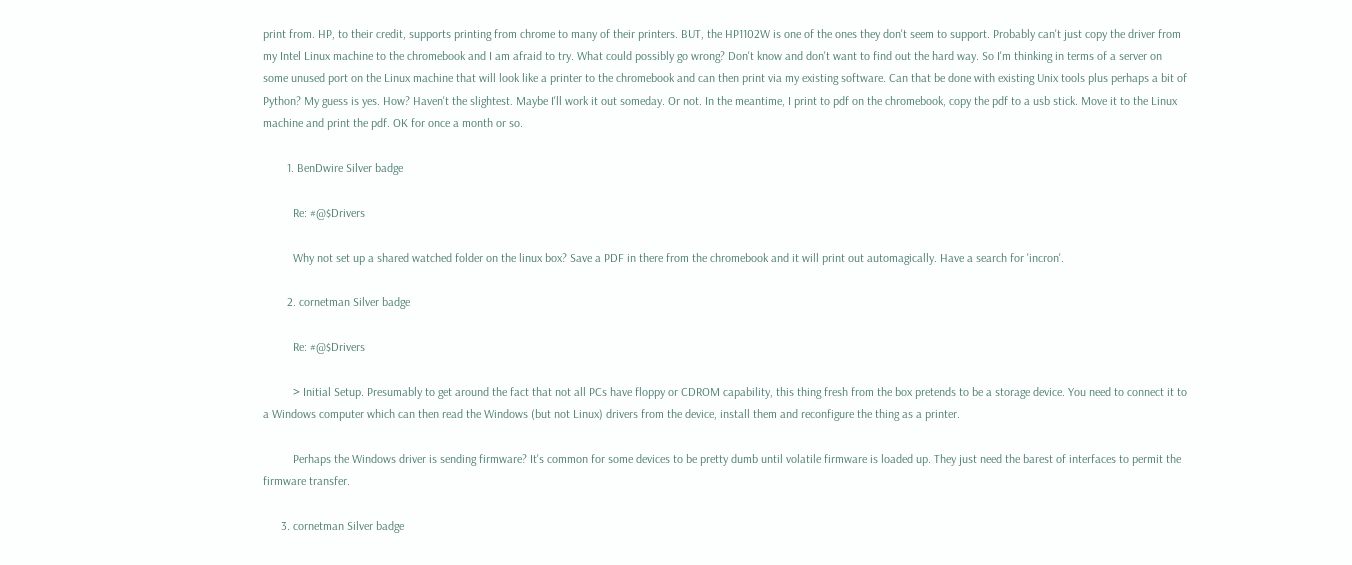print from. HP, to their credit, supports printing from chrome to many of their printers. BUT, the HP1102W is one of the ones they don't seem to support. Probably can't just copy the driver from my Intel Linux machine to the chromebook and I am afraid to try. What could possibly go wrong? Don't know and don't want to find out the hard way. So I'm thinking in terms of a server on some unused port on the Linux machine that will look like a printer to the chromebook and can then print via my existing software. Can that be done with existing Unix tools plus perhaps a bit of Python? My guess is yes. How? Haven't the slightest. Maybe I'll work it out someday. Or not. In the meantime, I print to pdf on the chromebook, copy the pdf to a usb stick. Move it to the Linux machine and print the pdf. OK for once a month or so.

        1. BenDwire Silver badge

          Re: #@$Drivers

          Why not set up a shared watched folder on the linux box? Save a PDF in there from the chromebook and it will print out automagically. Have a search for 'incron'.

        2. cornetman Silver badge

          Re: #@$Drivers

          > Initial Setup. Presumably to get around the fact that not all PCs have floppy or CDROM capability, this thing fresh from the box pretends to be a storage device. You need to connect it to a Windows computer which can then read the Windows (but not Linux) drivers from the device, install them and reconfigure the thing as a printer.

          Perhaps the Windows driver is sending firmware? It's common for some devices to be pretty dumb until volatile firmware is loaded up. They just need the barest of interfaces to permit the firmware transfer.

      3. cornetman Silver badge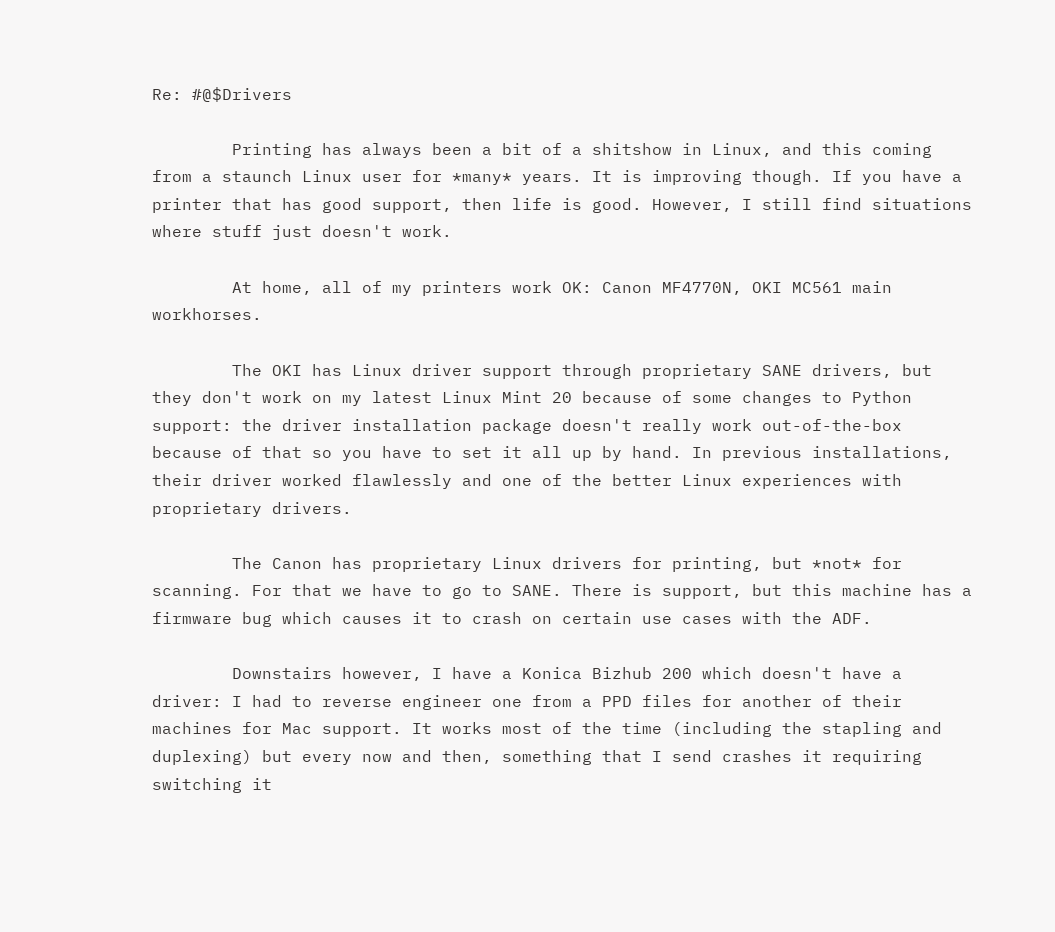Re: #@$Drivers

        Printing has always been a bit of a shitshow in Linux, and this coming from a staunch Linux user for *many* years. It is improving though. If you have a printer that has good support, then life is good. However, I still find situations where stuff just doesn't work.

        At home, all of my printers work OK: Canon MF4770N, OKI MC561 main workhorses.

        The OKI has Linux driver support through proprietary SANE drivers, but they don't work on my latest Linux Mint 20 because of some changes to Python support: the driver installation package doesn't really work out-of-the-box because of that so you have to set it all up by hand. In previous installations, their driver worked flawlessly and one of the better Linux experiences with proprietary drivers.

        The Canon has proprietary Linux drivers for printing, but *not* for scanning. For that we have to go to SANE. There is support, but this machine has a firmware bug which causes it to crash on certain use cases with the ADF.

        Downstairs however, I have a Konica Bizhub 200 which doesn't have a driver: I had to reverse engineer one from a PPD files for another of their machines for Mac support. It works most of the time (including the stapling and duplexing) but every now and then, something that I send crashes it requiring switching it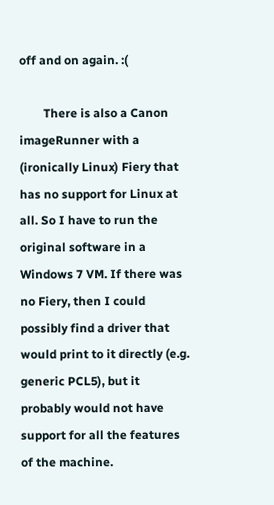off and on again. :(

        There is also a Canon imageRunner with a (ironically Linux) Fiery that has no support for Linux at all. So I have to run the original software in a Windows 7 VM. If there was no Fiery, then I could possibly find a driver that would print to it directly (e.g. generic PCL5), but it probably would not have support for all the features of the machine.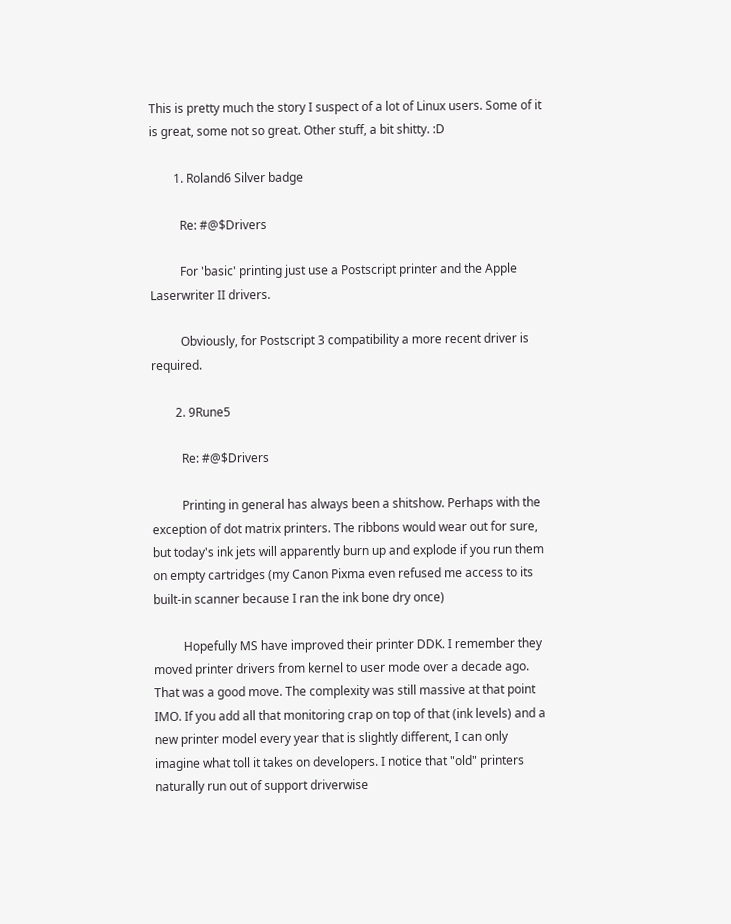This is pretty much the story I suspect of a lot of Linux users. Some of it is great, some not so great. Other stuff, a bit shitty. :D

        1. Roland6 Silver badge

          Re: #@$Drivers

          For 'basic' printing just use a Postscript printer and the Apple Laserwriter II drivers.

          Obviously, for Postscript 3 compatibility a more recent driver is required.

        2. 9Rune5

          Re: #@$Drivers

          Printing in general has always been a shitshow. Perhaps with the exception of dot matrix printers. The ribbons would wear out for sure, but today's ink jets will apparently burn up and explode if you run them on empty cartridges (my Canon Pixma even refused me access to its built-in scanner because I ran the ink bone dry once)

          Hopefully MS have improved their printer DDK. I remember they moved printer drivers from kernel to user mode over a decade ago. That was a good move. The complexity was still massive at that point IMO. If you add all that monitoring crap on top of that (ink levels) and a new printer model every year that is slightly different, I can only imagine what toll it takes on developers. I notice that "old" printers naturally run out of support driverwise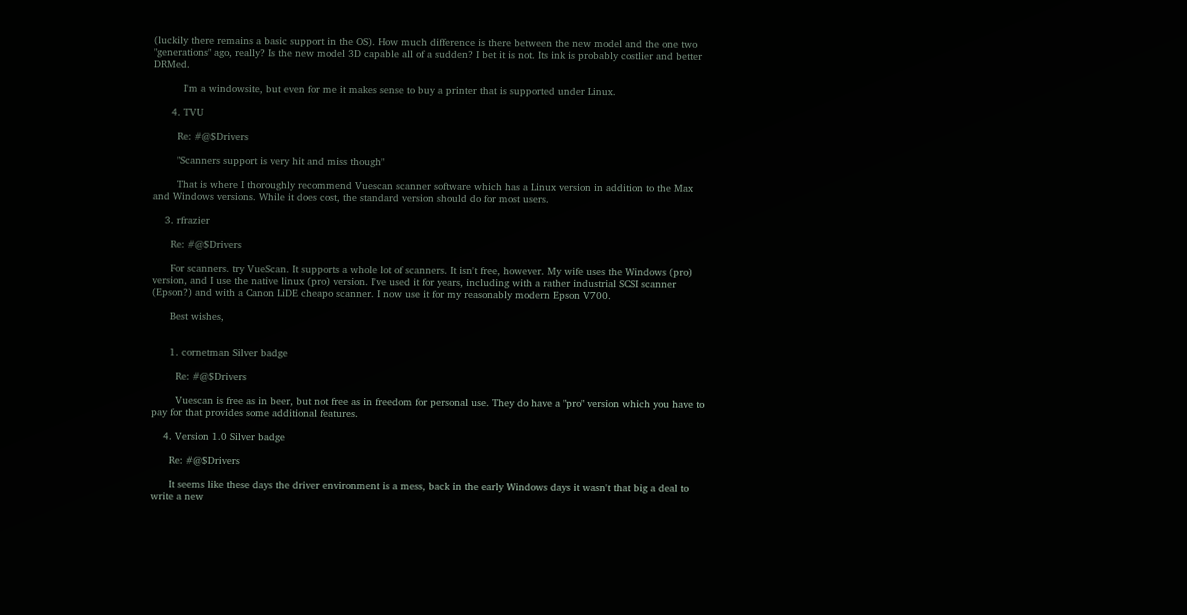(luckily there remains a basic support in the OS). How much difference is there between the new model and the one two "generations" ago, really? Is the new model 3D capable all of a sudden? I bet it is not. Its ink is probably costlier and better DRMed.

          I'm a windowsite, but even for me it makes sense to buy a printer that is supported under Linux.

      4. TVU

        Re: #@$Drivers

        "Scanners support is very hit and miss though"

        That is where I thoroughly recommend Vuescan scanner software which has a Linux version in addition to the Max and Windows versions. While it does cost, the standard version should do for most users.

    3. rfrazier

      Re: #@$Drivers

      For scanners. try VueScan. It supports a whole lot of scanners. It isn't free, however. My wife uses the Windows (pro) version, and I use the native linux (pro) version. I've used it for years, including with a rather industrial SCSI scanner (Epson?) and with a Canon LiDE cheapo scanner. I now use it for my reasonably modern Epson V700.

      Best wishes,


      1. cornetman Silver badge

        Re: #@$Drivers

        Vuescan is free as in beer, but not free as in freedom for personal use. They do have a "pro" version which you have to pay for that provides some additional features.

    4. Version 1.0 Silver badge

      Re: #@$Drivers

      It seems like these days the driver environment is a mess, back in the early Windows days it wasn't that big a deal to write a new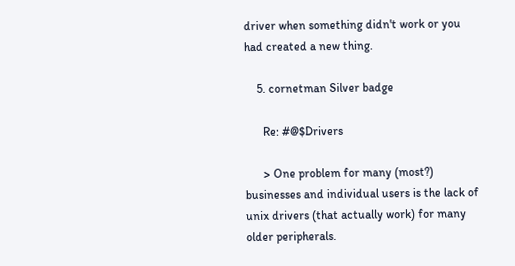driver when something didn't work or you had created a new thing.

    5. cornetman Silver badge

      Re: #@$Drivers

      > One problem for many (most?) businesses and individual users is the lack of unix drivers (that actually work) for many older peripherals.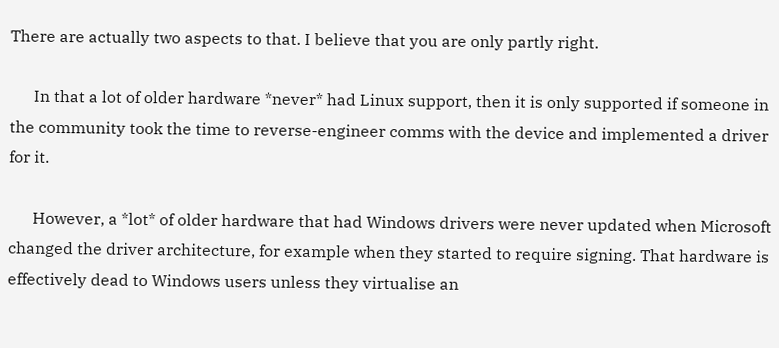There are actually two aspects to that. I believe that you are only partly right.

      In that a lot of older hardware *never* had Linux support, then it is only supported if someone in the community took the time to reverse-engineer comms with the device and implemented a driver for it.

      However, a *lot* of older hardware that had Windows drivers were never updated when Microsoft changed the driver architecture, for example when they started to require signing. That hardware is effectively dead to Windows users unless they virtualise an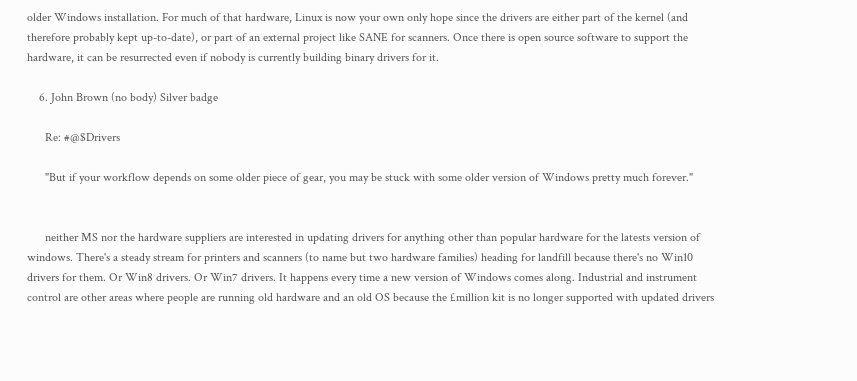older Windows installation. For much of that hardware, Linux is now your own only hope since the drivers are either part of the kernel (and therefore probably kept up-to-date), or part of an external project like SANE for scanners. Once there is open source software to support the hardware, it can be resurrected even if nobody is currently building binary drivers for it.

    6. John Brown (no body) Silver badge

      Re: #@$Drivers

      "But if your workflow depends on some older piece of gear, you may be stuck with some older version of Windows pretty much forever."


      neither MS nor the hardware suppliers are interested in updating drivers for anything other than popular hardware for the latests version of windows. There's a steady stream for printers and scanners (to name but two hardware families) heading for landfill because there's no Win10 drivers for them. Or Win8 drivers. Or Win7 drivers. It happens every time a new version of Windows comes along. Industrial and instrument control are other areas where people are running old hardware and an old OS because the £million kit is no longer supported with updated drivers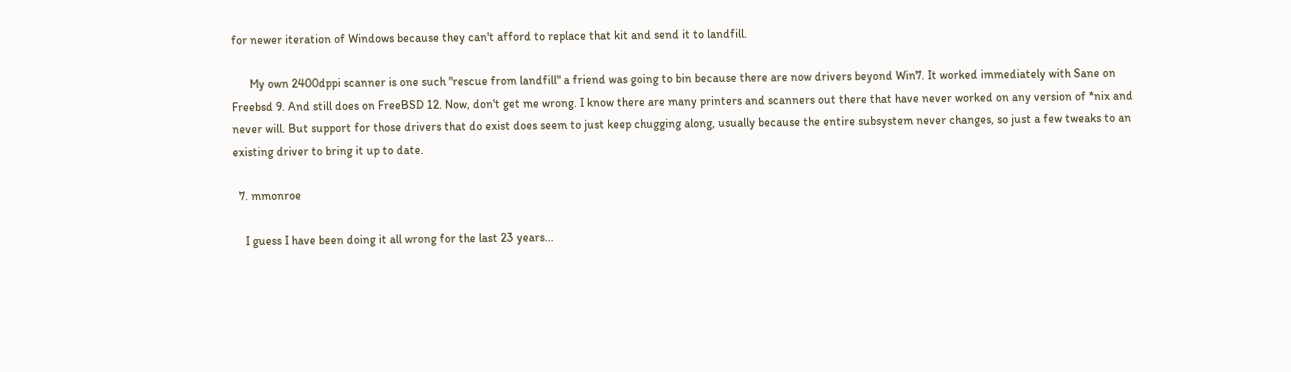for newer iteration of Windows because they can't afford to replace that kit and send it to landfill.

      My own 2400dppi scanner is one such "rescue from landfill" a friend was going to bin because there are now drivers beyond Win7. It worked immediately with Sane on Freebsd 9. And still does on FreeBSD 12. Now, don't get me wrong. I know there are many printers and scanners out there that have never worked on any version of *nix and never will. But support for those drivers that do exist does seem to just keep chugging along, usually because the entire subsystem never changes, so just a few tweaks to an existing driver to bring it up to date.

  7. mmonroe

    I guess I have been doing it all wrong for the last 23 years...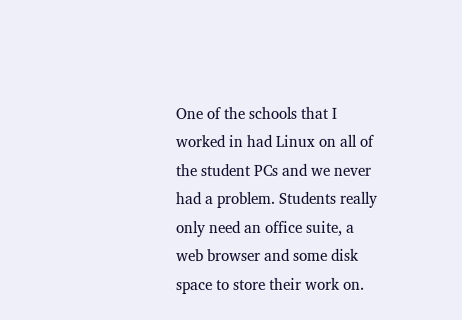One of the schools that I worked in had Linux on all of the student PCs and we never had a problem. Students really only need an office suite, a web browser and some disk space to store their work on.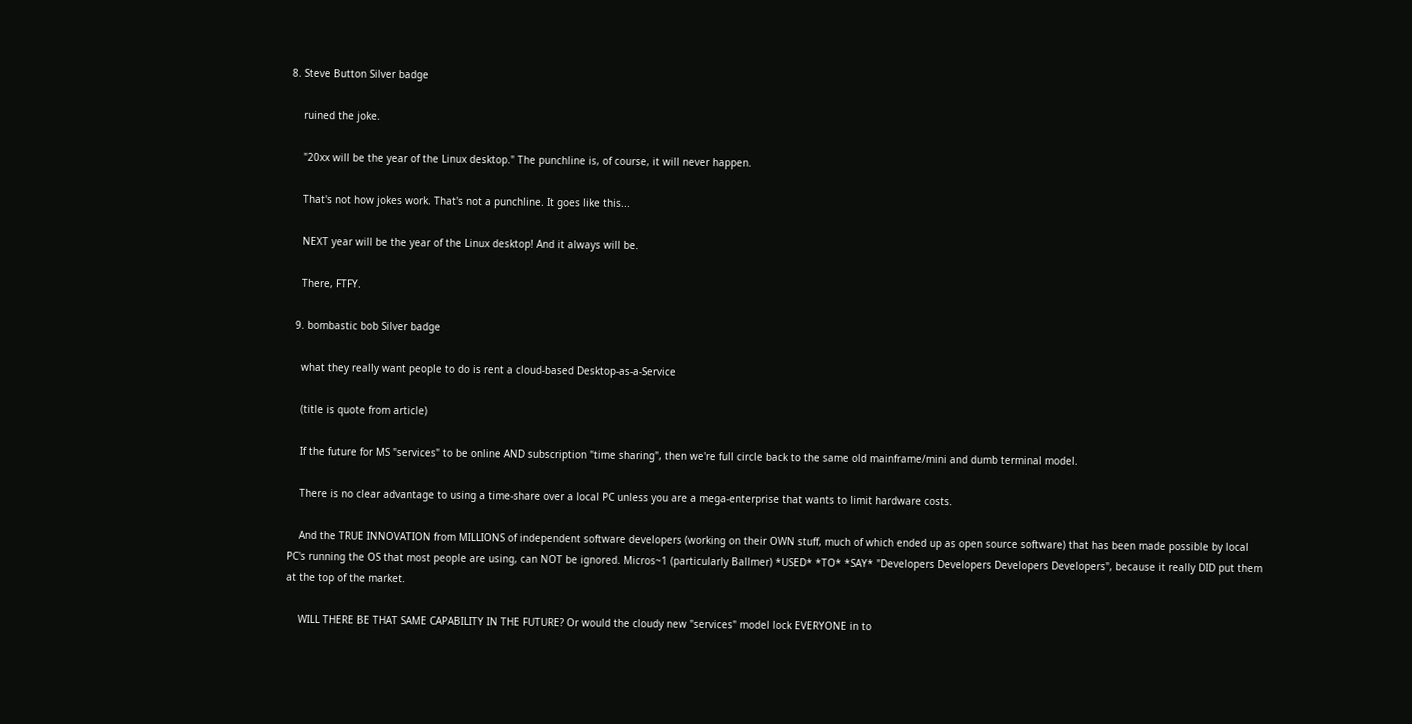8. Steve Button Silver badge

    ruined the joke.

    "20xx will be the year of the Linux desktop." The punchline is, of course, it will never happen.

    That's not how jokes work. That's not a punchline. It goes like this...

    NEXT year will be the year of the Linux desktop! And it always will be.

    There, FTFY.

  9. bombastic bob Silver badge

    what they really want people to do is rent a cloud-based Desktop-as-a-Service

    (title is quote from article)

    If the future for MS "services" to be online AND subscription "time sharing", then we're full circle back to the same old mainframe/mini and dumb terminal model.

    There is no clear advantage to using a time-share over a local PC unless you are a mega-enterprise that wants to limit hardware costs.

    And the TRUE INNOVATION from MILLIONS of independent software developers (working on their OWN stuff, much of which ended up as open source software) that has been made possible by local PC's running the OS that most people are using, can NOT be ignored. Micros~1 (particularly Ballmer) *USED* *TO* *SAY* "Developers Developers Developers Developers", because it really DID put them at the top of the market.

    WILL THERE BE THAT SAME CAPABILITY IN THE FUTURE? Or would the cloudy new "services" model lock EVERYONE in to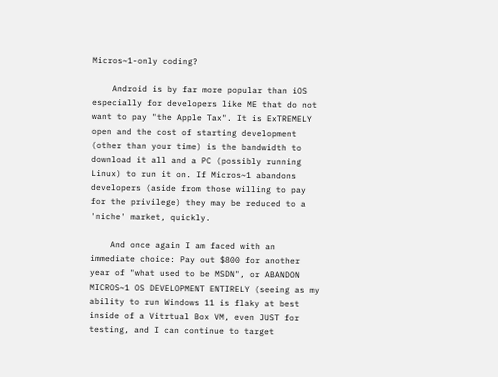Micros~1-only coding?

    Android is by far more popular than iOS especially for developers like ME that do not want to pay "the Apple Tax". It is ExTREMELY open and the cost of starting development (other than your time) is the bandwidth to download it all and a PC (possibly running Linux) to run it on. If Micros~1 abandons developers (aside from those willing to pay for the privilege) they may be reduced to a 'niche' market, quickly.

    And once again I am faced with an immediate choice: Pay out $800 for another year of "what used to be MSDN", or ABANDON MICROS~1 OS DEVELOPMENT ENTIRELY (seeing as my ability to run Windows 11 is flaky at best inside of a Vitrtual Box VM, even JUST for testing, and I can continue to target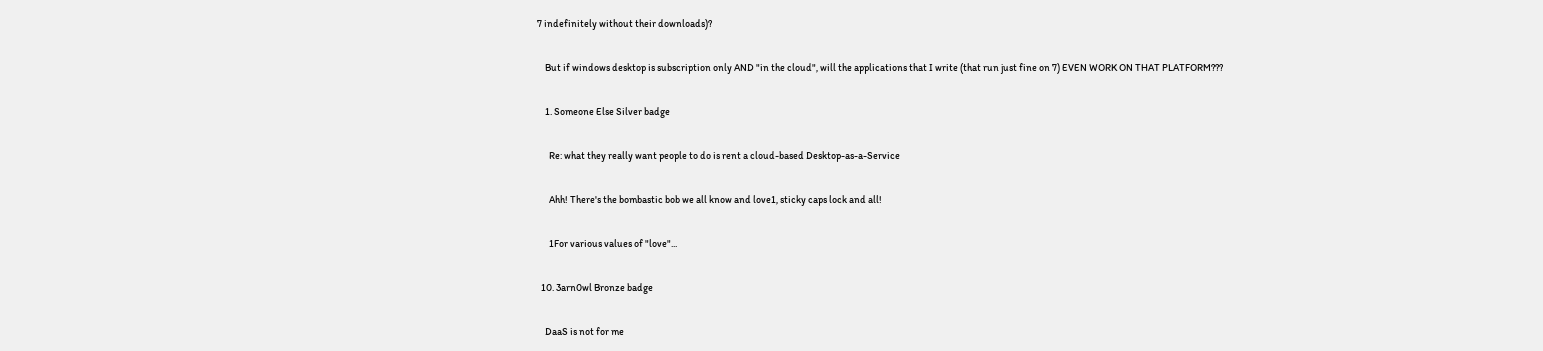7 indefinitely without their downloads)?

    But if windows desktop is subscription only AND "in the cloud", will the applications that I write (that run just fine on 7) EVEN WORK ON THAT PLATFORM???

    1. Someone Else Silver badge

      Re: what they really want people to do is rent a cloud-based Desktop-as-a-Service

      Ahh! There's the bombastic bob we all know and love1, sticky caps lock and all!

      1For various values of "love"...

  10. 3arn0wl Bronze badge

    DaaS is not for me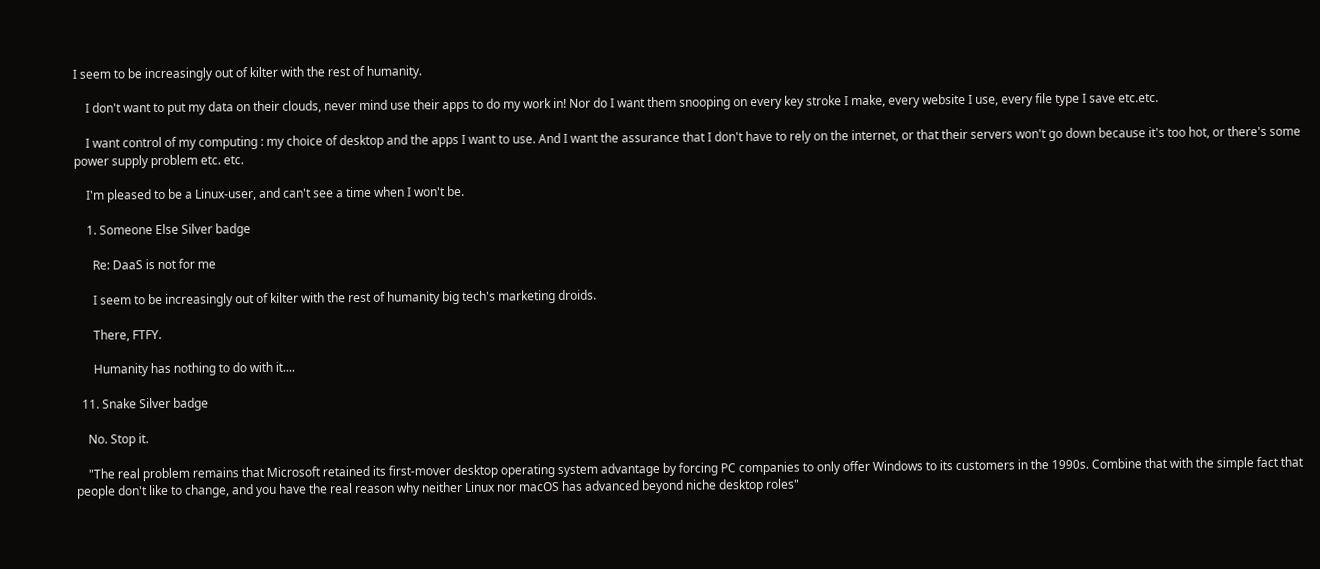I seem to be increasingly out of kilter with the rest of humanity.

    I don't want to put my data on their clouds, never mind use their apps to do my work in! Nor do I want them snooping on every key stroke I make, every website I use, every file type I save etc.etc.

    I want control of my computing : my choice of desktop and the apps I want to use. And I want the assurance that I don't have to rely on the internet, or that their servers won't go down because it's too hot, or there's some power supply problem etc. etc.

    I'm pleased to be a Linux-user, and can't see a time when I won't be.

    1. Someone Else Silver badge

      Re: DaaS is not for me

      I seem to be increasingly out of kilter with the rest of humanity big tech's marketing droids.

      There, FTFY.

      Humanity has nothing to do with it....

  11. Snake Silver badge

    No. Stop it.

    "The real problem remains that Microsoft retained its first-mover desktop operating system advantage by forcing PC companies to only offer Windows to its customers in the 1990s. Combine that with the simple fact that people don't like to change, and you have the real reason why neither Linux nor macOS has advanced beyond niche desktop roles"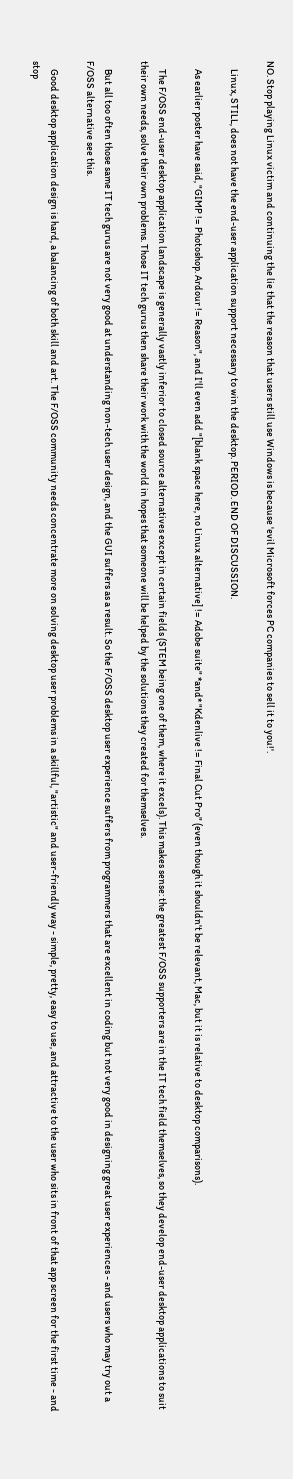NO. Stop playing Linux victim and continuing the lie that the reason that users still use Windows is because 'evil Microsoft forces PC companies to sell it to you!'.

    Linux, STILL, does not have the end-user application support necessary to win the desktop. PERIOD. END OF DISCUSSION.

    As earlier poster have said, "GIMP != Photoshop. Ardour != Reason", and I'll even add "[blank space here, no Linux alternative] != Adobe suite" *and* "Kdenlive != Final Cut Pro" (even though it shouldn't be relevant, Mac, but it is relative to desktop comparisons).

    The F/OSS end-user desktop application landscape is generally vastly inferior to closed source alternatives except in certain fields (STEM being one of them, where it excels). This makes sense: the greatest F/OSS supporters are in the IT tech field themselves, so they develop end-user desktop applications to suit their own needs, solve their own problems. Those IT tech gurus then share their work with the world in hopes that someone will be helped by the solutions they created for themselves.

    But all too often those same IT tech gurus are not very good at understanding non-tech user design, and the GUI suffers as a result. So the F/OSS desktop user experience suffers from programmers that are excellent in coding but not very good in designing great user experiences - and users who may try out a F/OSS alternative see this.

    Good desktop application design is hard, a balancing of both skill and art. The F/OSS community needs concentrate more on solving desktop user problems in a skillful, "artistic" and user-friendly way - simple, pretty, easy to use, and attractive to the user who sits in front of that app screen for the first time - and stop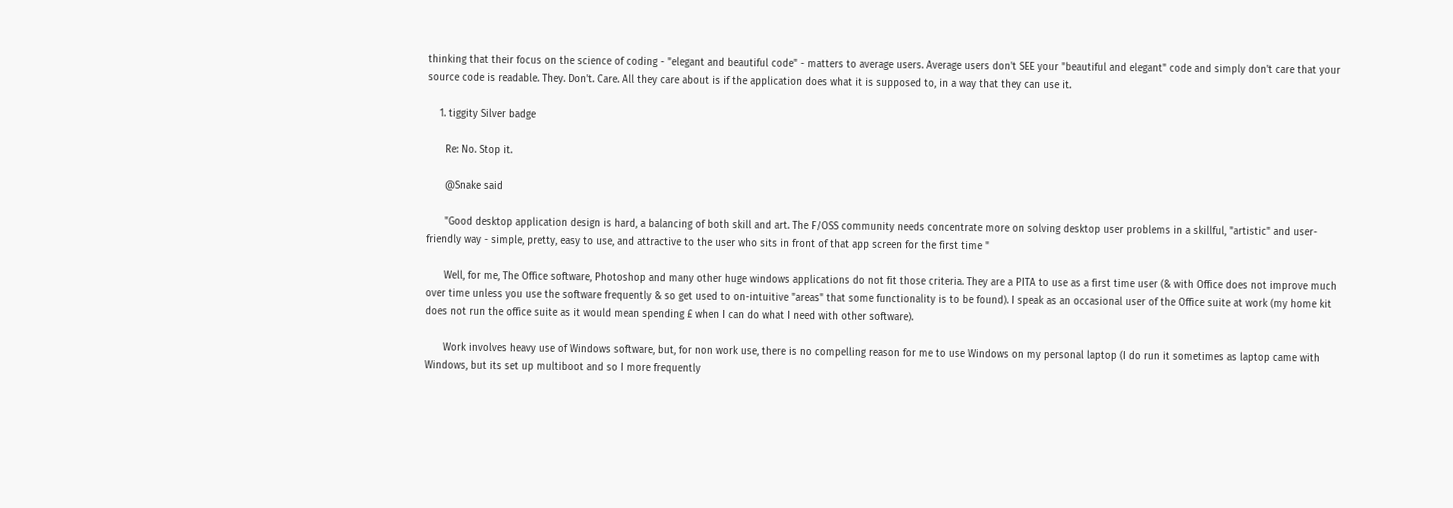thinking that their focus on the science of coding - "elegant and beautiful code" - matters to average users. Average users don't SEE your "beautiful and elegant" code and simply don't care that your source code is readable. They. Don't. Care. All they care about is if the application does what it is supposed to, in a way that they can use it.

    1. tiggity Silver badge

      Re: No. Stop it.

      @Snake said

      "Good desktop application design is hard, a balancing of both skill and art. The F/OSS community needs concentrate more on solving desktop user problems in a skillful, "artistic" and user-friendly way - simple, pretty, easy to use, and attractive to the user who sits in front of that app screen for the first time "

      Well, for me, The Office software, Photoshop and many other huge windows applications do not fit those criteria. They are a PITA to use as a first time user (& with Office does not improve much over time unless you use the software frequently & so get used to on-intuitive "areas" that some functionality is to be found). I speak as an occasional user of the Office suite at work (my home kit does not run the office suite as it would mean spending £ when I can do what I need with other software).

      Work involves heavy use of Windows software, but, for non work use, there is no compelling reason for me to use Windows on my personal laptop (I do run it sometimes as laptop came with Windows, but its set up multiboot and so I more frequently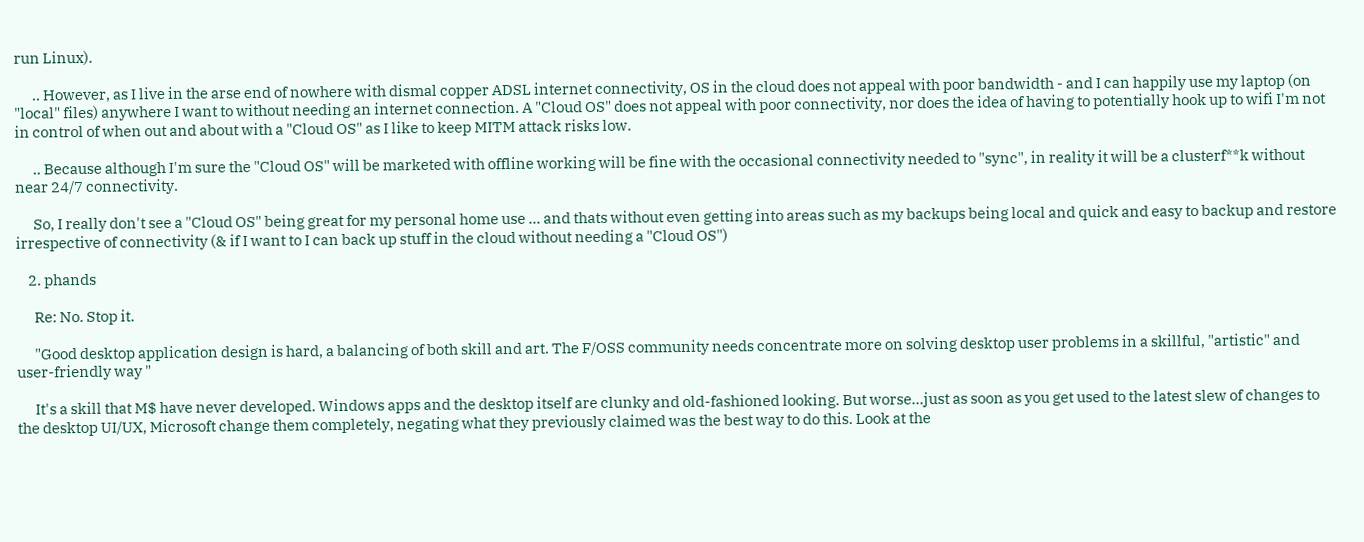run Linux).

      .. However, as I live in the arse end of nowhere with dismal copper ADSL internet connectivity, OS in the cloud does not appeal with poor bandwidth - and I can happily use my laptop (on "local" files) anywhere I want to without needing an internet connection. A "Cloud OS" does not appeal with poor connectivity, nor does the idea of having to potentially hook up to wifi I'm not in control of when out and about with a "Cloud OS" as I like to keep MITM attack risks low.

      .. Because although I'm sure the "Cloud OS" will be marketed with offline working will be fine with the occasional connectivity needed to "sync", in reality it will be a clusterf**k without near 24/7 connectivity.

      So, I really don't see a "Cloud OS" being great for my personal home use ... and thats without even getting into areas such as my backups being local and quick and easy to backup and restore irrespective of connectivity (& if I want to I can back up stuff in the cloud without needing a "Cloud OS")

    2. phands

      Re: No. Stop it.

      "Good desktop application design is hard, a balancing of both skill and art. The F/OSS community needs concentrate more on solving desktop user problems in a skillful, "artistic" and user-friendly way "

      It's a skill that M$ have never developed. Windows apps and the desktop itself are clunky and old-fashioned looking. But worse...just as soon as you get used to the latest slew of changes to the desktop UI/UX, Microsoft change them completely, negating what they previously claimed was the best way to do this. Look at the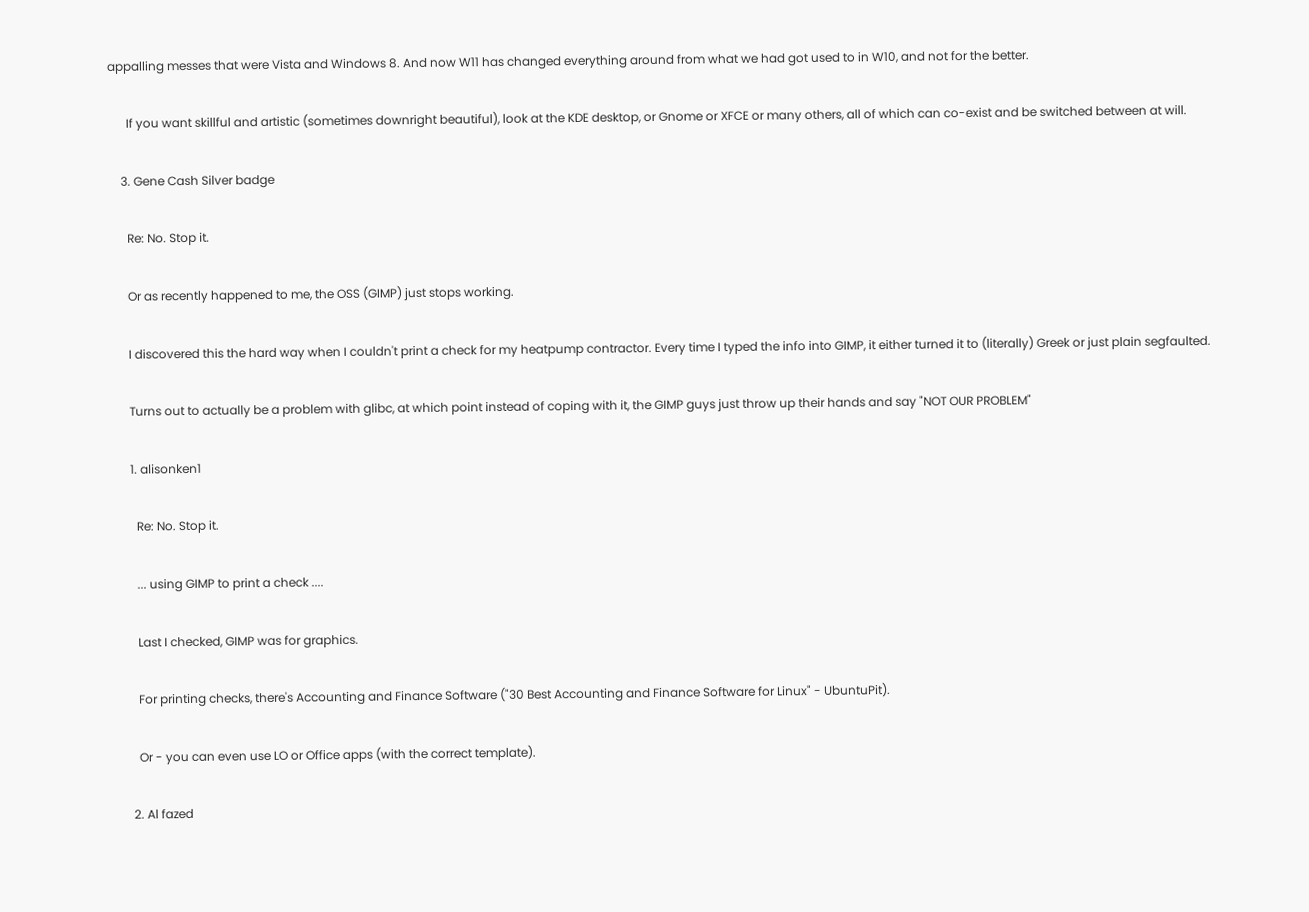appalling messes that were Vista and Windows 8. And now W11 has changed everything around from what we had got used to in W10, and not for the better.

      If you want skillful and artistic (sometimes downright beautiful), look at the KDE desktop, or Gnome or XFCE or many others, all of which can co-exist and be switched between at will.

    3. Gene Cash Silver badge

      Re: No. Stop it.

      Or as recently happened to me, the OSS (GIMP) just stops working.

      I discovered this the hard way when I couldn't print a check for my heatpump contractor. Every time I typed the info into GIMP, it either turned it to (literally) Greek or just plain segfaulted.

      Turns out to actually be a problem with glibc, at which point instead of coping with it, the GIMP guys just throw up their hands and say "NOT OUR PROBLEM"

      1. alisonken1

        Re: No. Stop it.

        ... using GIMP to print a check ....

        Last I checked, GIMP was for graphics.

        For printing checks, there's Accounting and Finance Software ("30 Best Accounting and Finance Software for Linux" - UbuntuPit).

        Or - you can even use LO or Office apps (with the correct template).

      2. Al fazed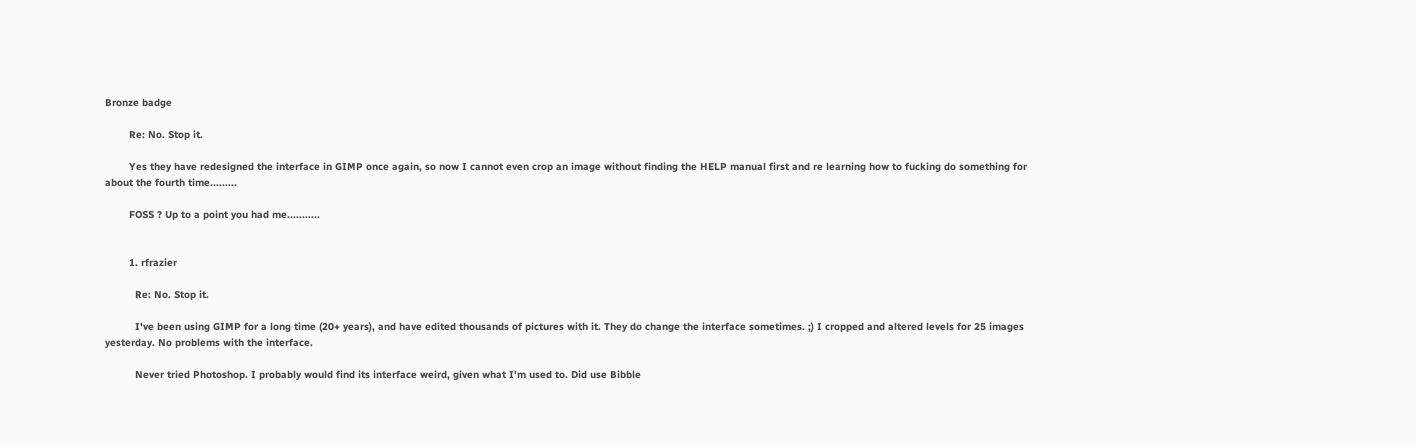Bronze badge

        Re: No. Stop it.

        Yes they have redesigned the interface in GIMP once again, so now I cannot even crop an image without finding the HELP manual first and re learning how to fucking do something for about the fourth time.........

        FOSS ? Up to a point you had me...........


        1. rfrazier

          Re: No. Stop it.

          I've been using GIMP for a long time (20+ years), and have edited thousands of pictures with it. They do change the interface sometimes. ;) I cropped and altered levels for 25 images yesterday. No problems with the interface.

          Never tried Photoshop. I probably would find its interface weird, given what I'm used to. Did use Bibble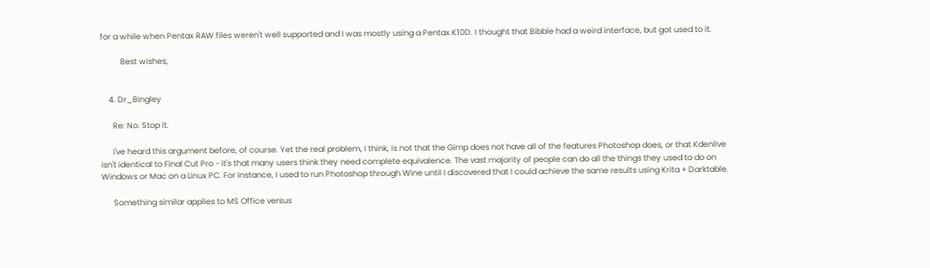for a while when Pentax RAW files weren't well supported and I was mostly using a Pentax K10D. I thought that Bibble had a weird interface, but got used to it.

          Best wishes,


    4. Dr_Bingley

      Re: No. Stop it.

      I've heard this argument before, of course. Yet the real problem, I think, is not that the Gimp does not have all of the features Photoshop does, or that Kdenlive isn't identical to Final Cut Pro - it's that many users think they need complete equivalence. The vast majority of people can do all the things they used to do on Windows or Mac on a Linux PC. For instance, I used to run Photoshop through Wine until I discovered that I could achieve the same results using Krita + Darktable.

      Something similar applies to MS Office versus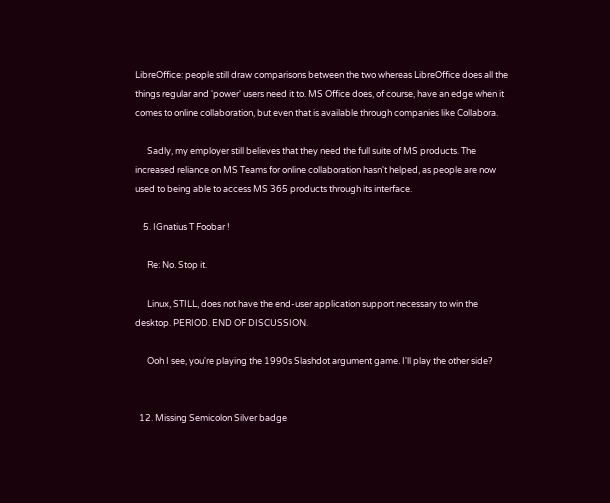LibreOffice: people still draw comparisons between the two whereas LibreOffice does all the things regular and 'power' users need it to. MS Office does, of course, have an edge when it comes to online collaboration, but even that is available through companies like Collabora.

      Sadly, my employer still believes that they need the full suite of MS products. The increased reliance on MS Teams for online collaboration hasn't helped, as people are now used to being able to access MS 365 products through its interface.

    5. IGnatius T Foobar !

      Re: No. Stop it.

      Linux, STILL, does not have the end-user application support necessary to win the desktop. PERIOD. END OF DISCUSSION.

      Ooh I see, you're playing the 1990s Slashdot argument game. I'll play the other side?


  12. Missing Semicolon Silver badge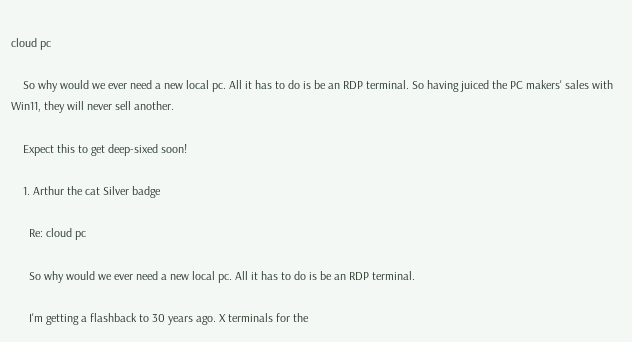cloud pc

    So why would we ever need a new local pc. All it has to do is be an RDP terminal. So having juiced the PC makers' sales with Win11, they will never sell another.

    Expect this to get deep-sixed soon!

    1. Arthur the cat Silver badge

      Re: cloud pc

      So why would we ever need a new local pc. All it has to do is be an RDP terminal.

      I'm getting a flashback to 30 years ago. X terminals for the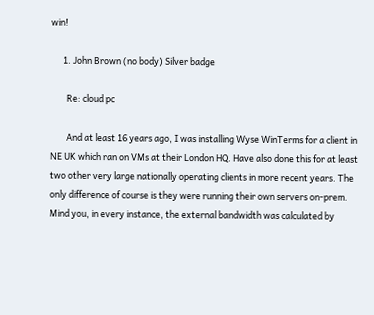win!

      1. John Brown (no body) Silver badge

        Re: cloud pc

        And at least 16 years ago, I was installing Wyse WinTerms for a client in NE UK which ran on VMs at their London HQ. Have also done this for at least two other very large nationally operating clients in more recent years. The only difference of course is they were running their own servers on-prem. Mind you, in every instance, the external bandwidth was calculated by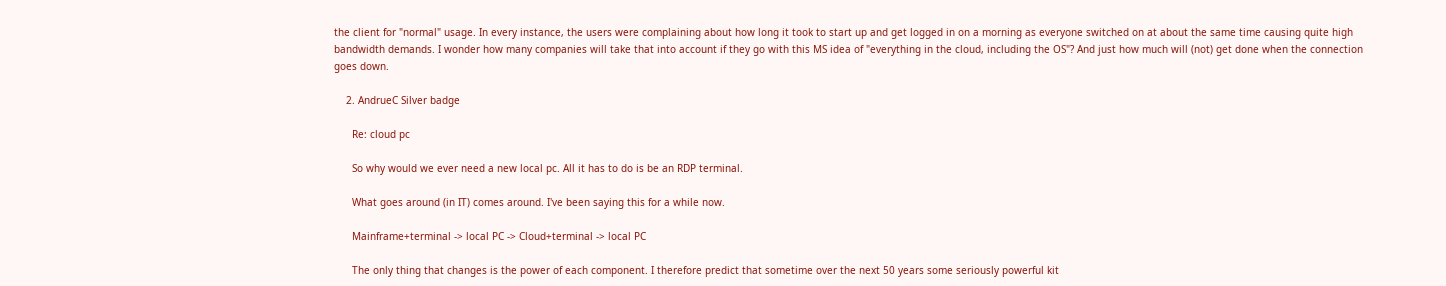the client for "normal" usage. In every instance, the users were complaining about how long it took to start up and get logged in on a morning as everyone switched on at about the same time causing quite high bandwidth demands. I wonder how many companies will take that into account if they go with this MS idea of "everything in the cloud, including the OS"? And just how much will (not) get done when the connection goes down.

    2. AndrueC Silver badge

      Re: cloud pc

      So why would we ever need a new local pc. All it has to do is be an RDP terminal.

      What goes around (in IT) comes around. I've been saying this for a while now.

      Mainframe+terminal -> local PC -> Cloud+terminal -> local PC

      The only thing that changes is the power of each component. I therefore predict that sometime over the next 50 years some seriously powerful kit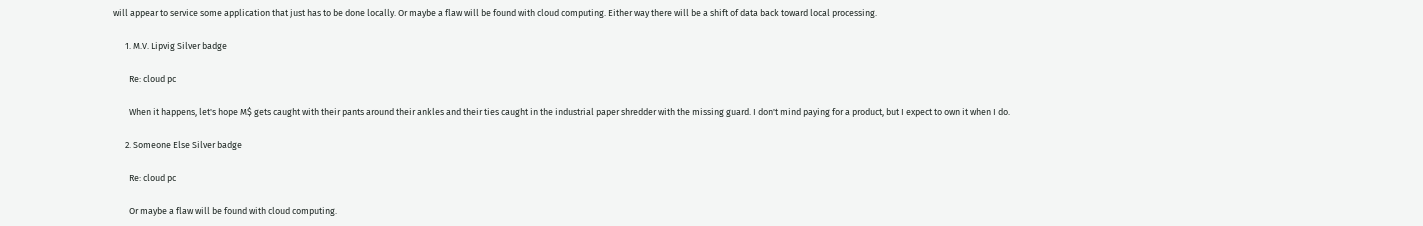will appear to service some application that just has to be done locally. Or maybe a flaw will be found with cloud computing. Either way there will be a shift of data back toward local processing.

      1. M.V. Lipvig Silver badge

        Re: cloud pc

        When it happens, let's hope M$ gets caught with their pants around their ankles and their ties caught in the industrial paper shredder with the missing guard. I don't mind paying for a product, but I expect to own it when I do.

      2. Someone Else Silver badge

        Re: cloud pc

        Or maybe a flaw will be found with cloud computing.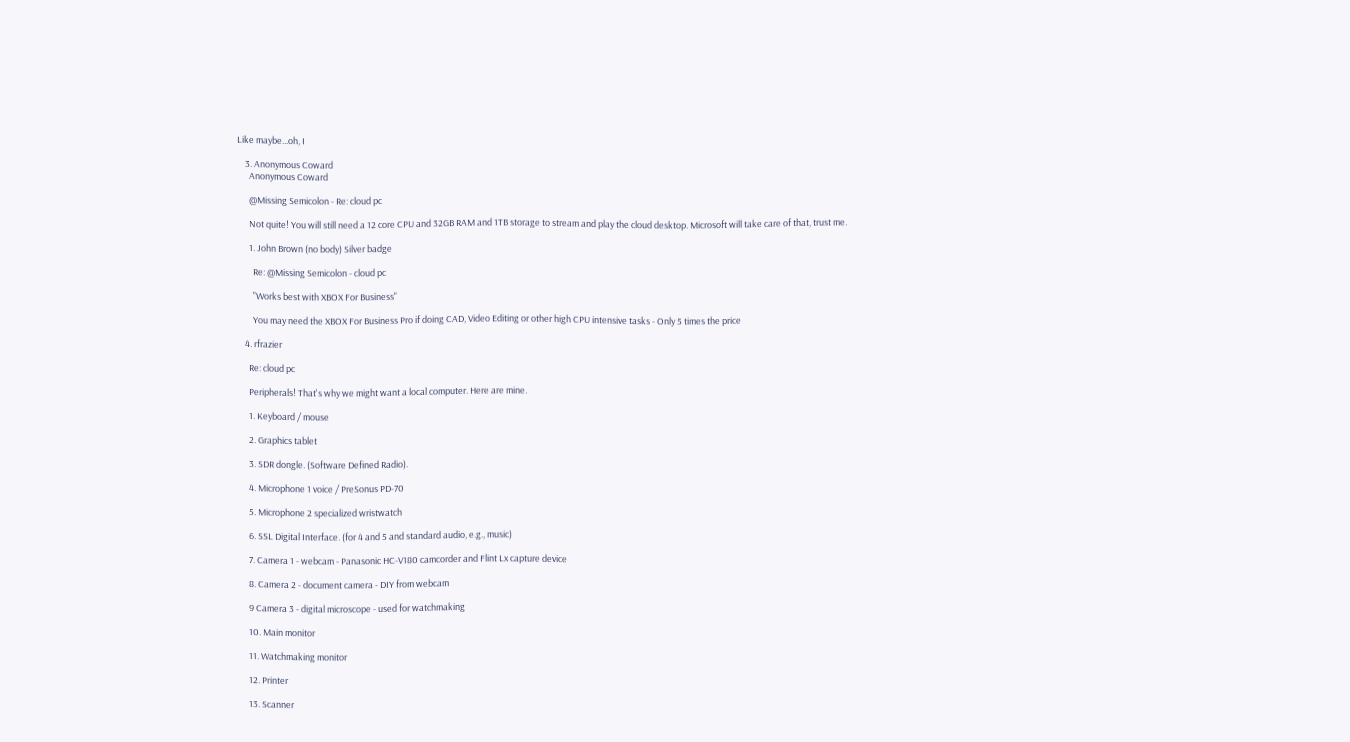Like maybe...oh, I

    3. Anonymous Coward
      Anonymous Coward

      @Missing Semicolon - Re: cloud pc

      Not quite! You will still need a 12 core CPU and 32GB RAM and 1TB storage to stream and play the cloud desktop. Microsoft will take care of that, trust me.

      1. John Brown (no body) Silver badge

        Re: @Missing Semicolon - cloud pc

        "Works best with XBOX For Business"

        You may need the XBOX For Business Pro if doing CAD, Video Editing or other high CPU intensive tasks - Only 5 times the price

    4. rfrazier

      Re: cloud pc

      Peripherals! That's why we might want a local computer. Here are mine.

      1. Keyboard / mouse

      2. Graphics tablet

      3. SDR dongle. (Software Defined Radio).

      4. Microphone 1 voice / PreSonus PD-70

      5. Microphone 2 specialized wristwatch

      6. SSL Digital Interface. (for 4 and 5 and standard audio, e.g., music)

      7. Camera 1 - webcam - Panasonic HC-V180 camcorder and Flint Lx capture device

      8. Camera 2 - document camera - DIY from webcam

      9 Camera 3 - digital microscope - used for watchmaking

      10. Main monitor

      11. Watchmaking monitor

      12. Printer

      13. Scanner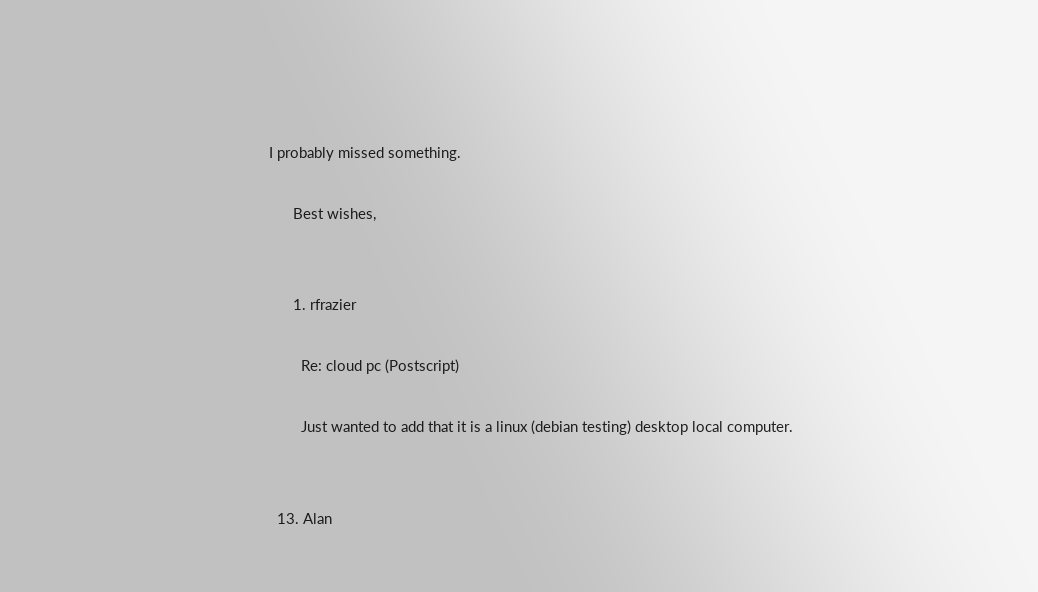I probably missed something.

      Best wishes,


      1. rfrazier

        Re: cloud pc (Postscript)

        Just wanted to add that it is a linux (debian testing) desktop local computer.


  13. Alan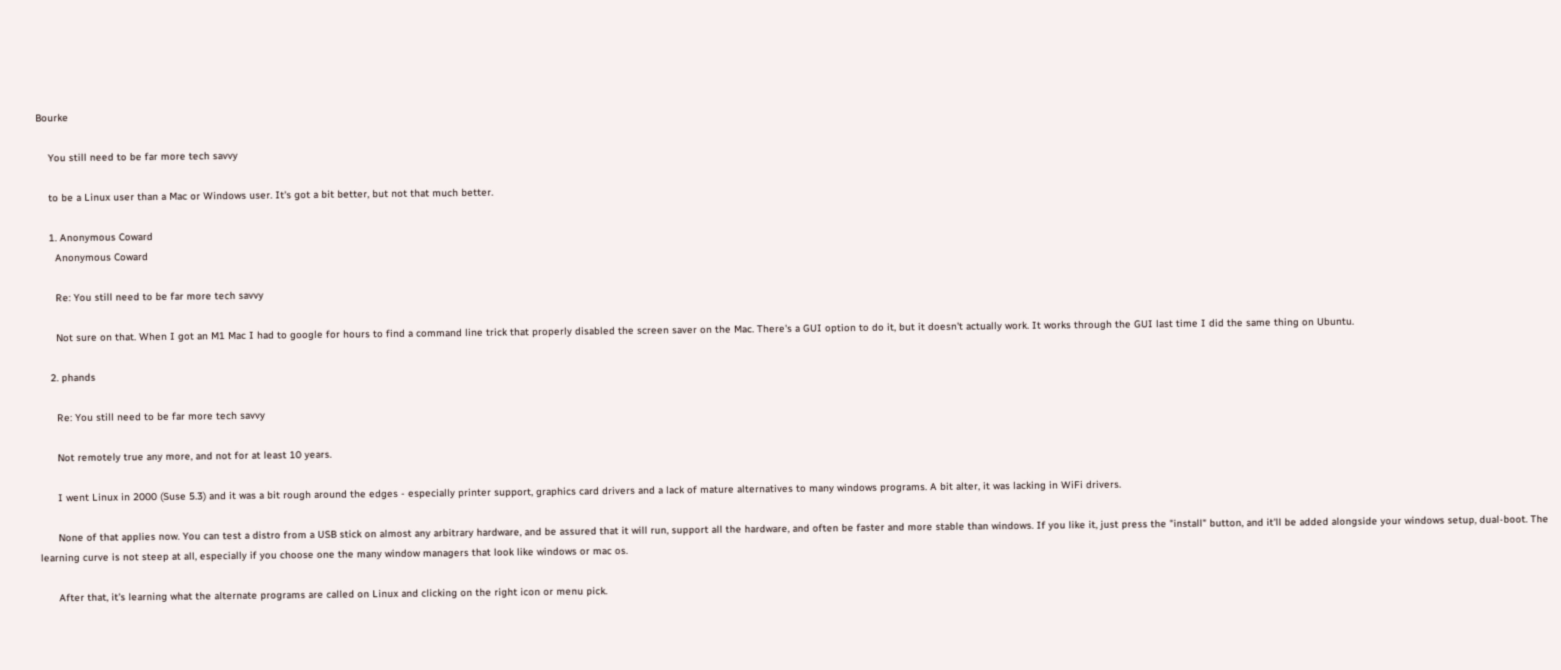Bourke

    You still need to be far more tech savvy

    to be a Linux user than a Mac or Windows user. It's got a bit better, but not that much better.

    1. Anonymous Coward
      Anonymous Coward

      Re: You still need to be far more tech savvy

      Not sure on that. When I got an M1 Mac I had to google for hours to find a command line trick that properly disabled the screen saver on the Mac. There's a GUI option to do it, but it doesn't actually work. It works through the GUI last time I did the same thing on Ubuntu.

    2. phands

      Re: You still need to be far more tech savvy

      Not remotely true any more, and not for at least 10 years.

      I went Linux in 2000 (Suse 5.3) and it was a bit rough around the edges - especially printer support, graphics card drivers and a lack of mature alternatives to many windows programs. A bit alter, it was lacking in WiFi drivers.

      None of that applies now. You can test a distro from a USB stick on almost any arbitrary hardware, and be assured that it will run, support all the hardware, and often be faster and more stable than windows. If you like it, just press the "install" button, and it'll be added alongside your windows setup, dual-boot. The learning curve is not steep at all, especially if you choose one the many window managers that look like windows or mac os.

      After that, it's learning what the alternate programs are called on Linux and clicking on the right icon or menu pick.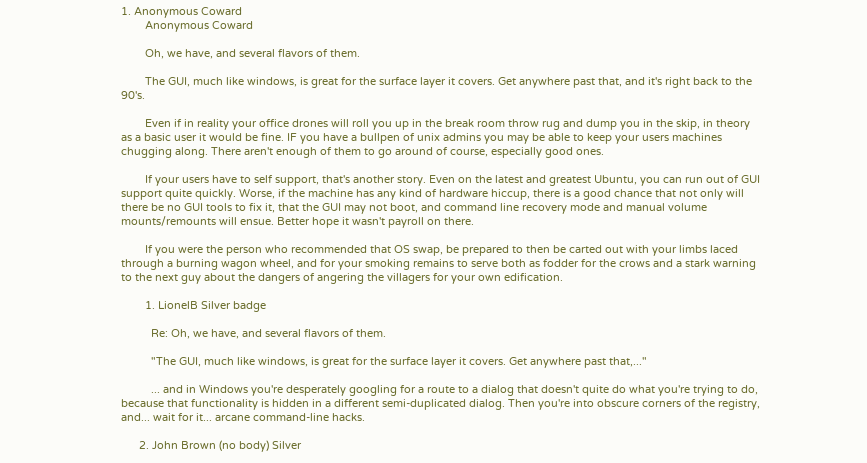1. Anonymous Coward
        Anonymous Coward

        Oh, we have, and several flavors of them.

        The GUI, much like windows, is great for the surface layer it covers. Get anywhere past that, and it's right back to the 90's.

        Even if in reality your office drones will roll you up in the break room throw rug and dump you in the skip, in theory as a basic user it would be fine. IF you have a bullpen of unix admins you may be able to keep your users machines chugging along. There aren't enough of them to go around of course, especially good ones.

        If your users have to self support, that's another story. Even on the latest and greatest Ubuntu, you can run out of GUI support quite quickly. Worse, if the machine has any kind of hardware hiccup, there is a good chance that not only will there be no GUI tools to fix it, that the GUI may not boot, and command line recovery mode and manual volume mounts/remounts will ensue. Better hope it wasn't payroll on there.

        If you were the person who recommended that OS swap, be prepared to then be carted out with your limbs laced through a burning wagon wheel, and for your smoking remains to serve both as fodder for the crows and a stark warning to the next guy about the dangers of angering the villagers for your own edification.

        1. LionelB Silver badge

          Re: Oh, we have, and several flavors of them.

          "The GUI, much like windows, is great for the surface layer it covers. Get anywhere past that,..."

          ... and in Windows you're desperately googling for a route to a dialog that doesn't quite do what you're trying to do, because that functionality is hidden in a different semi-duplicated dialog. Then you're into obscure corners of the registry, and... wait for it... arcane command-line hacks.

      2. John Brown (no body) Silver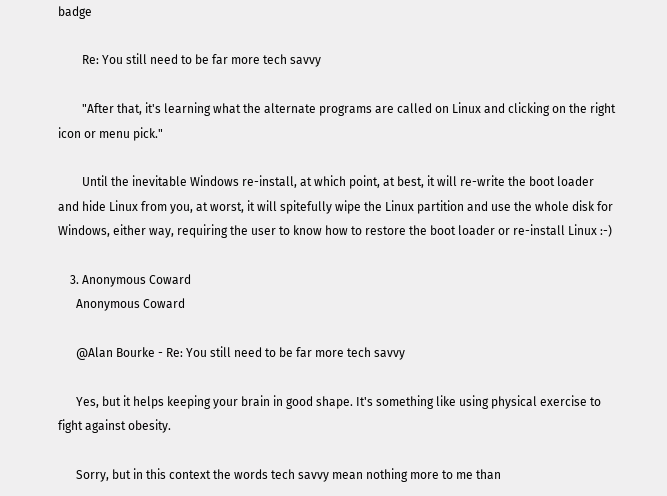badge

        Re: You still need to be far more tech savvy

        "After that, it's learning what the alternate programs are called on Linux and clicking on the right icon or menu pick."

        Until the inevitable Windows re-install, at which point, at best, it will re-write the boot loader and hide Linux from you, at worst, it will spitefully wipe the Linux partition and use the whole disk for Windows, either way, requiring the user to know how to restore the boot loader or re-install Linux :-)

    3. Anonymous Coward
      Anonymous Coward

      @Alan Bourke - Re: You still need to be far more tech savvy

      Yes, but it helps keeping your brain in good shape. It's something like using physical exercise to fight against obesity.

      Sorry, but in this context the words tech savvy mean nothing more to me than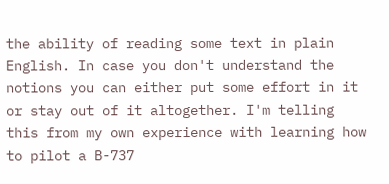the ability of reading some text in plain English. In case you don't understand the notions you can either put some effort in it or stay out of it altogether. I'm telling this from my own experience with learning how to pilot a B-737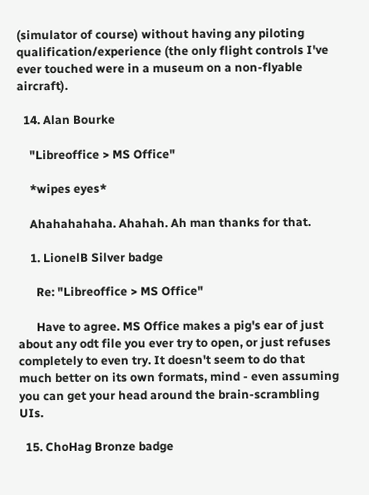(simulator of course) without having any piloting qualification/experience (the only flight controls I've ever touched were in a museum on a non-flyable aircraft).

  14. Alan Bourke

    "Libreoffice > MS Office"

    *wipes eyes*

    Ahahahahaha. Ahahah. Ah man thanks for that.

    1. LionelB Silver badge

      Re: "Libreoffice > MS Office"

      Have to agree. MS Office makes a pig's ear of just about any odt file you ever try to open, or just refuses completely to even try. It doesn't seem to do that much better on its own formats, mind - even assuming you can get your head around the brain-scrambling UIs.

  15. ChoHag Bronze badge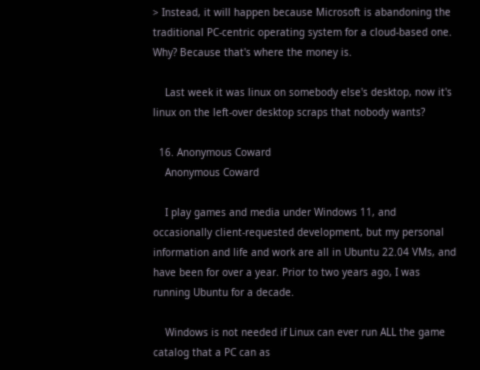> Instead, it will happen because Microsoft is abandoning the traditional PC-centric operating system for a cloud-based one. Why? Because that's where the money is.

    Last week it was linux on somebody else's desktop, now it's linux on the left-over desktop scraps that nobody wants?

  16. Anonymous Coward
    Anonymous Coward

    I play games and media under Windows 11, and occasionally client-requested development, but my personal information and life and work are all in Ubuntu 22.04 VMs, and have been for over a year. Prior to two years ago, I was running Ubuntu for a decade.

    Windows is not needed if Linux can ever run ALL the game catalog that a PC can as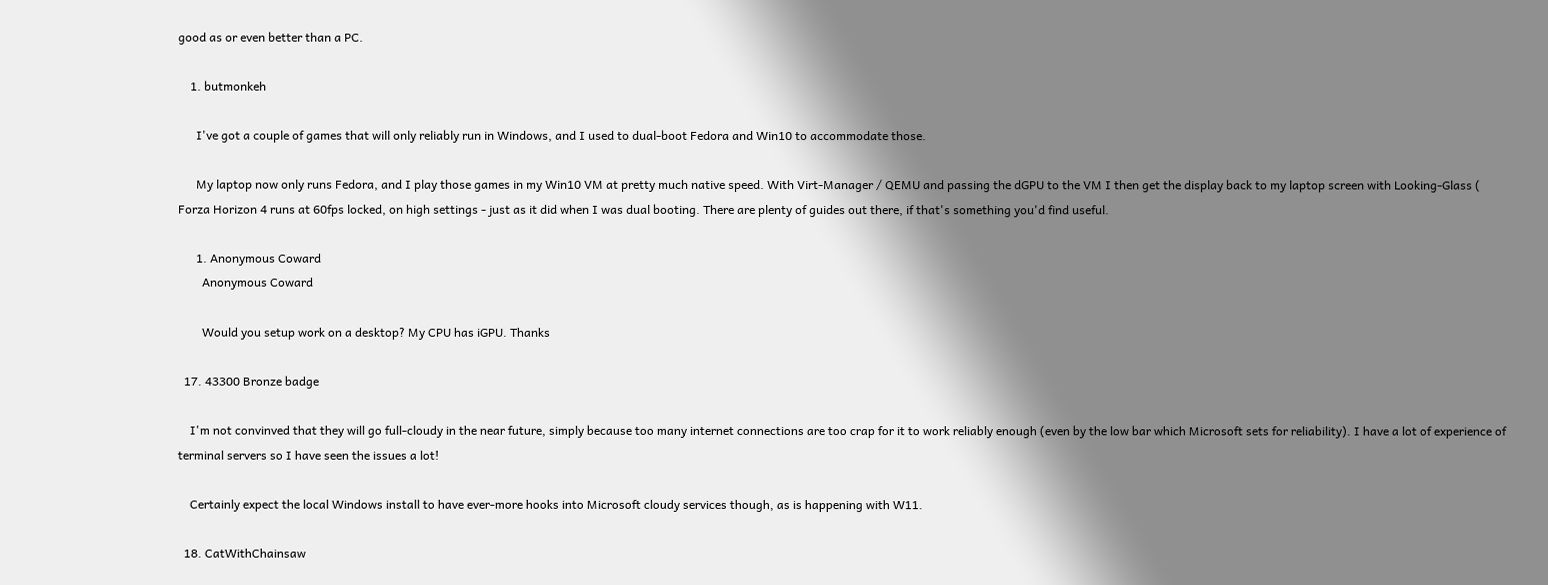good as or even better than a PC.

    1. butmonkeh

      I've got a couple of games that will only reliably run in Windows, and I used to dual-boot Fedora and Win10 to accommodate those.

      My laptop now only runs Fedora, and I play those games in my Win10 VM at pretty much native speed. With Virt-Manager / QEMU and passing the dGPU to the VM I then get the display back to my laptop screen with Looking-Glass ( Forza Horizon 4 runs at 60fps locked, on high settings - just as it did when I was dual booting. There are plenty of guides out there, if that's something you'd find useful.

      1. Anonymous Coward
        Anonymous Coward

        Would you setup work on a desktop? My CPU has iGPU. Thanks

  17. 43300 Bronze badge

    I'm not convinved that they will go full-cloudy in the near future, simply because too many internet connections are too crap for it to work reliably enough (even by the low bar which Microsoft sets for reliability). I have a lot of experience of terminal servers so I have seen the issues a lot!

    Certainly expect the local Windows install to have ever-more hooks into Microsoft cloudy services though, as is happening with W11.

  18. CatWithChainsaw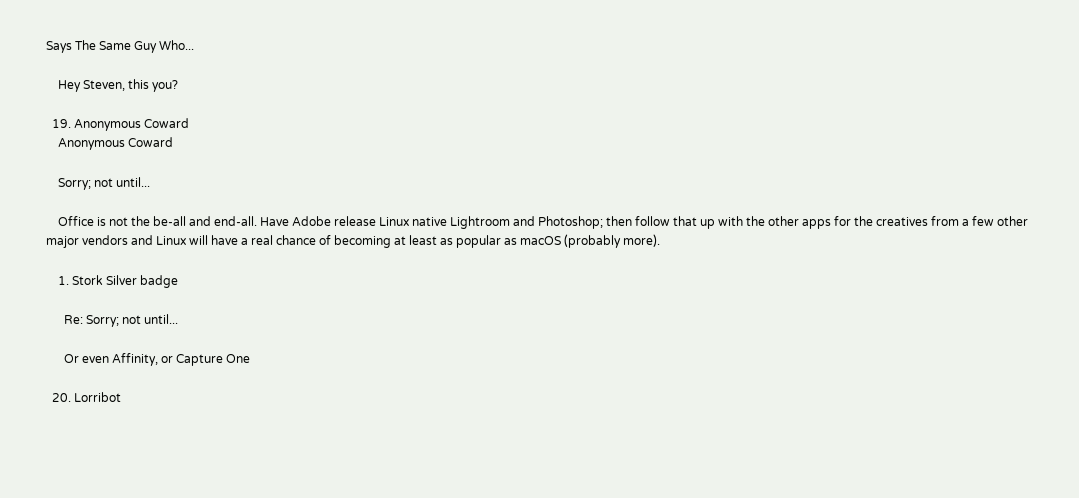Says The Same Guy Who...

    Hey Steven, this you?

  19. Anonymous Coward
    Anonymous Coward

    Sorry; not until...

    Office is not the be-all and end-all. Have Adobe release Linux native Lightroom and Photoshop; then follow that up with the other apps for the creatives from a few other major vendors and Linux will have a real chance of becoming at least as popular as macOS (probably more).

    1. Stork Silver badge

      Re: Sorry; not until...

      Or even Affinity, or Capture One

  20. Lorribot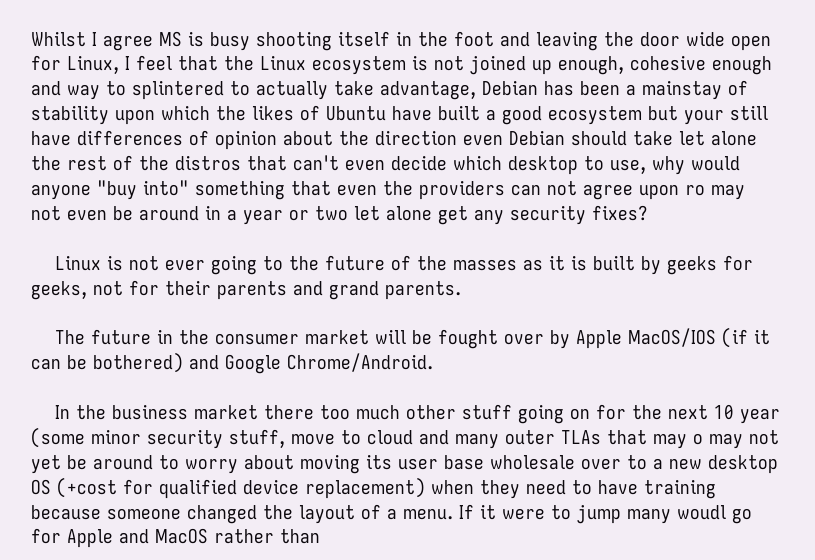Whilst I agree MS is busy shooting itself in the foot and leaving the door wide open for Linux, I feel that the Linux ecosystem is not joined up enough, cohesive enough and way to splintered to actually take advantage, Debian has been a mainstay of stability upon which the likes of Ubuntu have built a good ecosystem but your still have differences of opinion about the direction even Debian should take let alone the rest of the distros that can't even decide which desktop to use, why would anyone "buy into" something that even the providers can not agree upon ro may not even be around in a year or two let alone get any security fixes?

    Linux is not ever going to the future of the masses as it is built by geeks for geeks, not for their parents and grand parents.

    The future in the consumer market will be fought over by Apple MacOS/IOS (if it can be bothered) and Google Chrome/Android.

    In the business market there too much other stuff going on for the next 10 year (some minor security stuff, move to cloud and many outer TLAs that may o may not yet be around to worry about moving its user base wholesale over to a new desktop OS (+cost for qualified device replacement) when they need to have training because someone changed the layout of a menu. If it were to jump many woudl go for Apple and MacOS rather than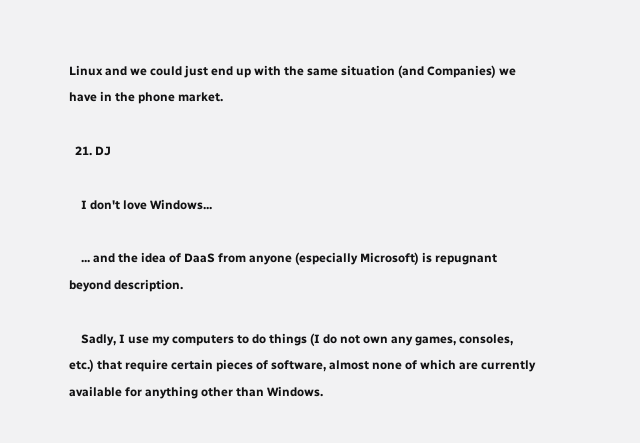Linux and we could just end up with the same situation (and Companies) we have in the phone market.

  21. DJ

    I don't love Windows...

    ... and the idea of DaaS from anyone (especially Microsoft) is repugnant beyond description.

    Sadly, I use my computers to do things (I do not own any games, consoles, etc.) that require certain pieces of software, almost none of which are currently available for anything other than Windows.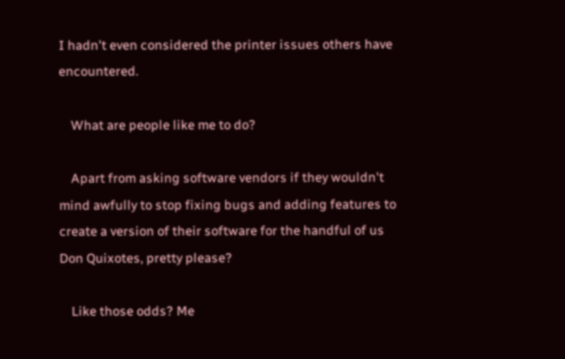I hadn't even considered the printer issues others have encountered.

    What are people like me to do?

    Apart from asking software vendors if they wouldn't mind awfully to stop fixing bugs and adding features to create a version of their software for the handful of us Don Quixotes, pretty please?

    Like those odds? Me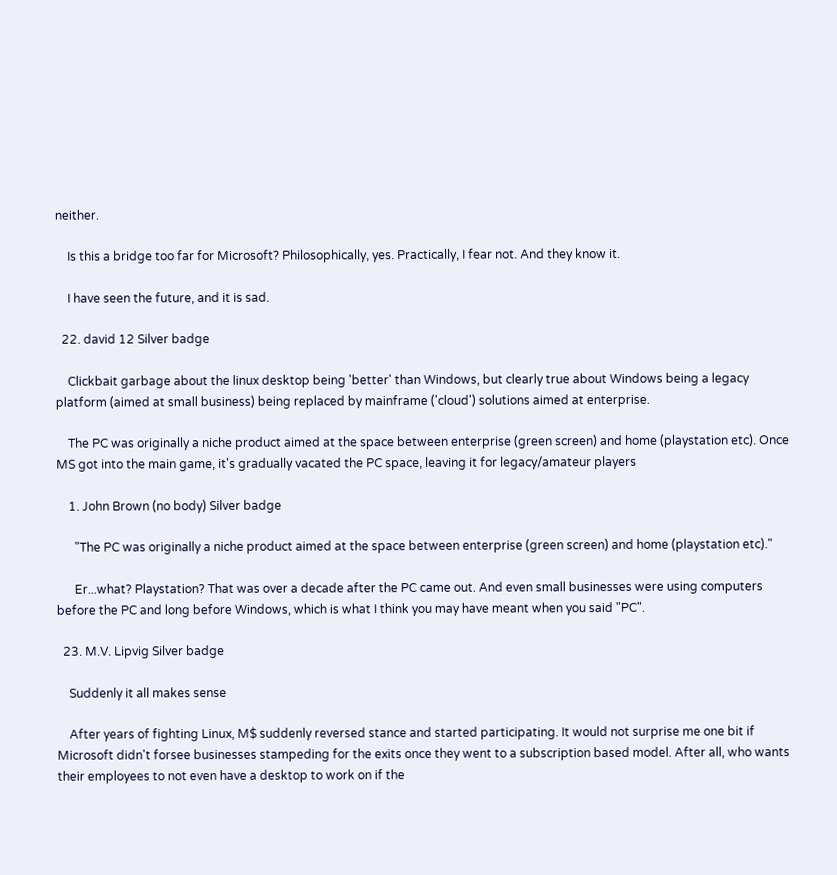neither.

    Is this a bridge too far for Microsoft? Philosophically, yes. Practically, I fear not. And they know it.

    I have seen the future, and it is sad.

  22. david 12 Silver badge

    Clickbait garbage about the linux desktop being 'better' than Windows, but clearly true about Windows being a legacy platform (aimed at small business) being replaced by mainframe ('cloud') solutions aimed at enterprise.

    The PC was originally a niche product aimed at the space between enterprise (green screen) and home (playstation etc). Once MS got into the main game, it's gradually vacated the PC space, leaving it for legacy/amateur players

    1. John Brown (no body) Silver badge

      "The PC was originally a niche product aimed at the space between enterprise (green screen) and home (playstation etc)."

      Er...what? Playstation? That was over a decade after the PC came out. And even small businesses were using computers before the PC and long before Windows, which is what I think you may have meant when you said "PC".

  23. M.V. Lipvig Silver badge

    Suddenly it all makes sense

    After years of fighting Linux, M$ suddenly reversed stance and started participating. It would not surprise me one bit if Microsoft didn't forsee businesses stampeding for the exits once they went to a subscription based model. After all, who wants their employees to not even have a desktop to work on if the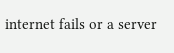internet fails or a server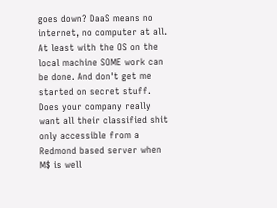goes down? DaaS means no internet, no computer at all. At least with the OS on the local machine SOME work can be done. And don't get me started on secret stuff. Does your company really want all their classified shit only accessible from a Redmond based server when M$ is well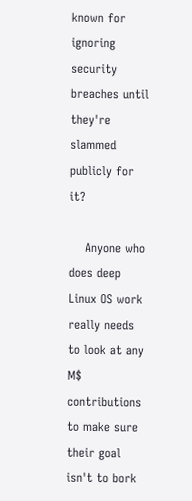known for ignoring security breaches until they're slammed publicly for it?

    Anyone who does deep Linux OS work really needs to look at any M$ contributions to make sure their goal isn't to bork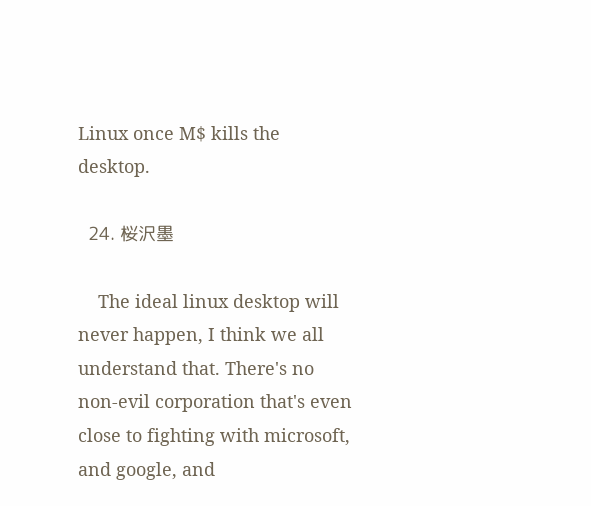Linux once M$ kills the desktop.

  24. 桜沢墨

    The ideal linux desktop will never happen, I think we all understand that. There's no non-evil corporation that's even close to fighting with microsoft, and google, and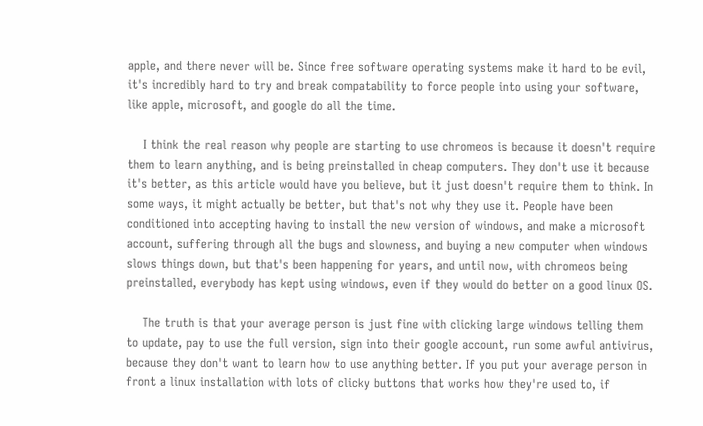apple, and there never will be. Since free software operating systems make it hard to be evil, it's incredibly hard to try and break compatability to force people into using your software, like apple, microsoft, and google do all the time.

    I think the real reason why people are starting to use chromeos is because it doesn't require them to learn anything, and is being preinstalled in cheap computers. They don't use it because it's better, as this article would have you believe, but it just doesn't require them to think. In some ways, it might actually be better, but that's not why they use it. People have been conditioned into accepting having to install the new version of windows, and make a microsoft account, suffering through all the bugs and slowness, and buying a new computer when windows slows things down, but that's been happening for years, and until now, with chromeos being preinstalled, everybody has kept using windows, even if they would do better on a good linux OS.

    The truth is that your average person is just fine with clicking large windows telling them to update, pay to use the full version, sign into their google account, run some awful antivirus, because they don't want to learn how to use anything better. If you put your average person in front a linux installation with lots of clicky buttons that works how they're used to, if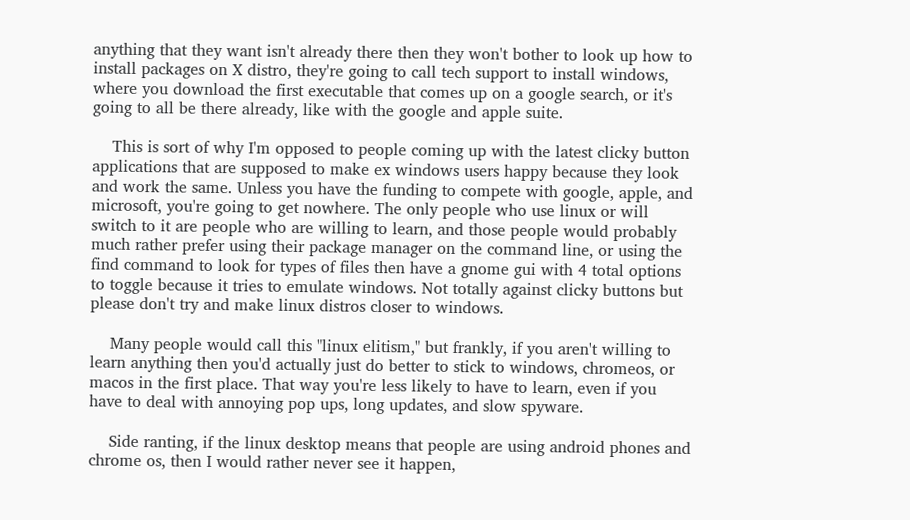anything that they want isn't already there then they won't bother to look up how to install packages on X distro, they're going to call tech support to install windows, where you download the first executable that comes up on a google search, or it's going to all be there already, like with the google and apple suite.

    This is sort of why I'm opposed to people coming up with the latest clicky button applications that are supposed to make ex windows users happy because they look and work the same. Unless you have the funding to compete with google, apple, and microsoft, you're going to get nowhere. The only people who use linux or will switch to it are people who are willing to learn, and those people would probably much rather prefer using their package manager on the command line, or using the find command to look for types of files then have a gnome gui with 4 total options to toggle because it tries to emulate windows. Not totally against clicky buttons but please don't try and make linux distros closer to windows.

    Many people would call this "linux elitism," but frankly, if you aren't willing to learn anything then you'd actually just do better to stick to windows, chromeos, or macos in the first place. That way you're less likely to have to learn, even if you have to deal with annoying pop ups, long updates, and slow spyware.

    Side ranting, if the linux desktop means that people are using android phones and chrome os, then I would rather never see it happen,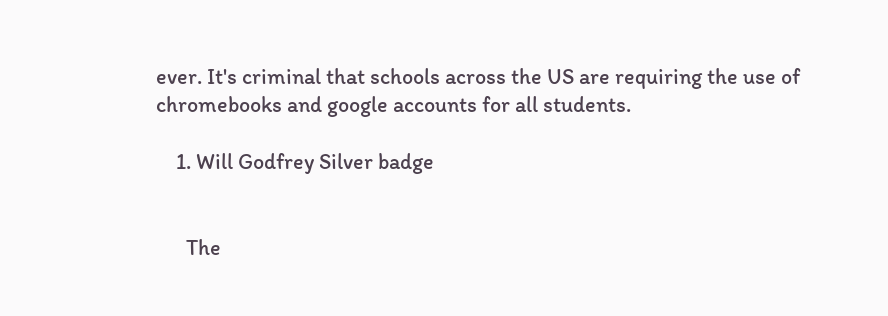ever. It's criminal that schools across the US are requiring the use of chromebooks and google accounts for all students.

    1. Will Godfrey Silver badge


      The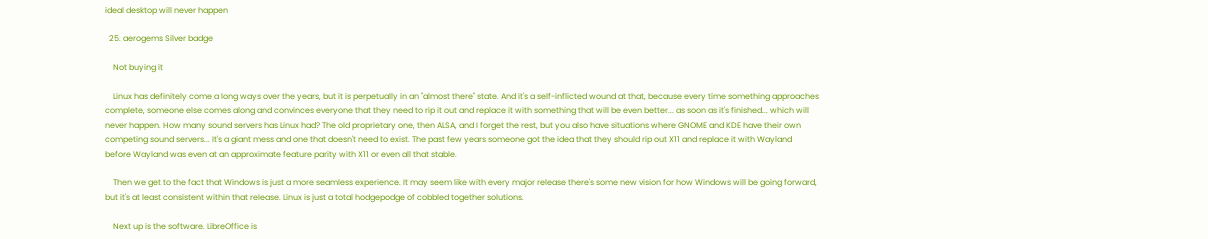ideal desktop will never happen

  25. aerogems Silver badge

    Not buying it

    Linux has definitely come a long ways over the years, but it is perpetually in an "almost there" state. And it's a self-inflicted wound at that, because every time something approaches complete, someone else comes along and convinces everyone that they need to rip it out and replace it with something that will be even better... as soon as it's finished... which will never happen. How many sound servers has Linux had? The old proprietary one, then ALSA, and I forget the rest, but you also have situations where GNOME and KDE have their own competing sound servers... It's a giant mess and one that doesn't need to exist. The past few years someone got the idea that they should rip out X11 and replace it with Wayland before Wayland was even at an approximate feature parity with X11 or even all that stable.

    Then we get to the fact that Windows is just a more seamless experience. It may seem like with every major release there's some new vision for how Windows will be going forward, but it's at least consistent within that release. Linux is just a total hodgepodge of cobbled together solutions.

    Next up is the software. LibreOffice is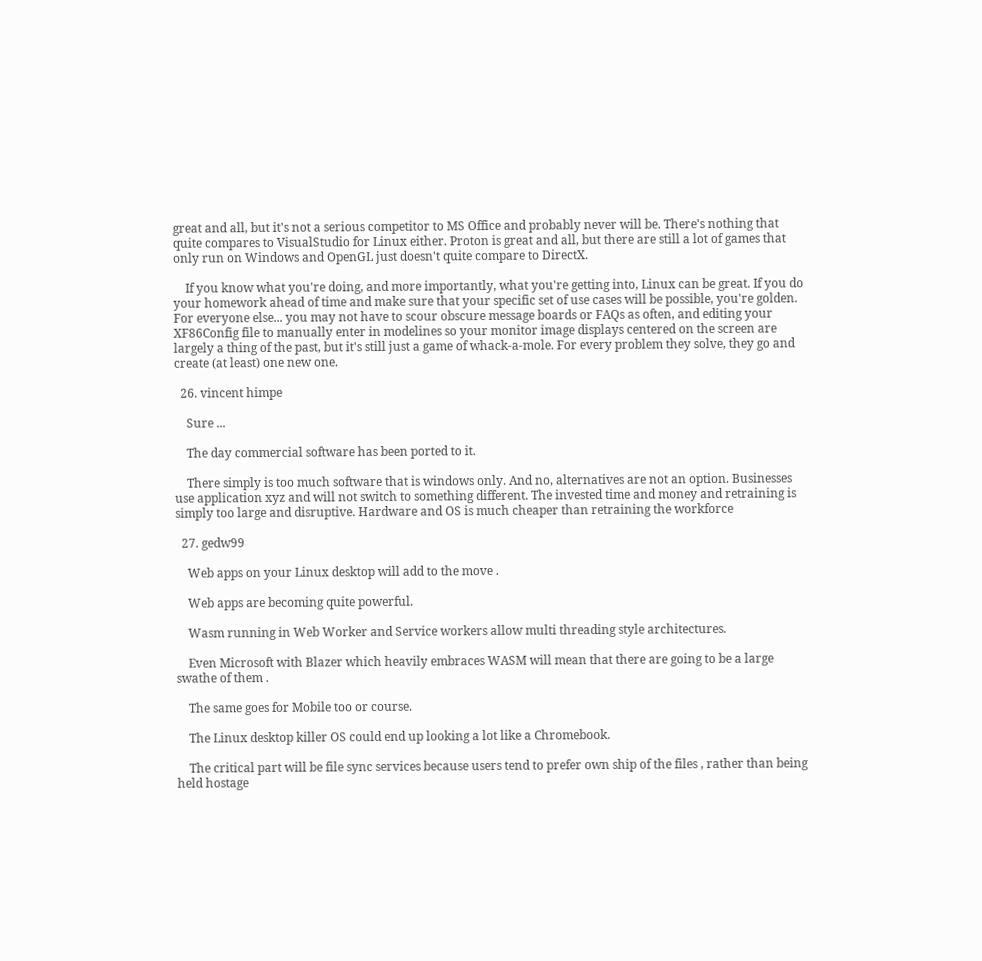great and all, but it's not a serious competitor to MS Office and probably never will be. There's nothing that quite compares to VisualStudio for Linux either. Proton is great and all, but there are still a lot of games that only run on Windows and OpenGL just doesn't quite compare to DirectX.

    If you know what you're doing, and more importantly, what you're getting into, Linux can be great. If you do your homework ahead of time and make sure that your specific set of use cases will be possible, you're golden. For everyone else... you may not have to scour obscure message boards or FAQs as often, and editing your XF86Config file to manually enter in modelines so your monitor image displays centered on the screen are largely a thing of the past, but it's still just a game of whack-a-mole. For every problem they solve, they go and create (at least) one new one.

  26. vincent himpe

    Sure ...

    The day commercial software has been ported to it.

    There simply is too much software that is windows only. And no, alternatives are not an option. Businesses use application xyz and will not switch to something different. The invested time and money and retraining is simply too large and disruptive. Hardware and OS is much cheaper than retraining the workforce

  27. gedw99

    Web apps on your Linux desktop will add to the move .

    Web apps are becoming quite powerful.

    Wasm running in Web Worker and Service workers allow multi threading style architectures.

    Even Microsoft with Blazer which heavily embraces WASM will mean that there are going to be a large swathe of them .

    The same goes for Mobile too or course.

    The Linux desktop killer OS could end up looking a lot like a Chromebook.

    The critical part will be file sync services because users tend to prefer own ship of the files , rather than being held hostage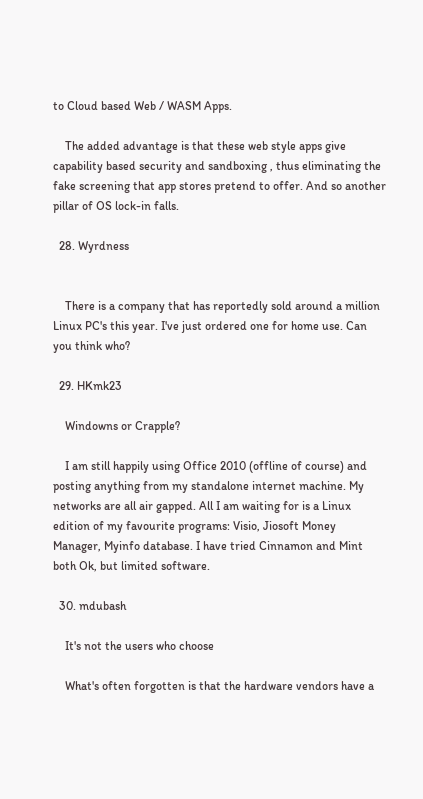to Cloud based Web / WASM Apps.

    The added advantage is that these web style apps give capability based security and sandboxing , thus eliminating the fake screening that app stores pretend to offer. And so another pillar of OS lock-in falls.

  28. Wyrdness


    There is a company that has reportedly sold around a million Linux PC's this year. I've just ordered one for home use. Can you think who?

  29. HKmk23

    Windowns or Crapple?

    I am still happily using Office 2010 (offline of course) and posting anything from my standalone internet machine. My networks are all air gapped. All I am waiting for is a Linux edition of my favourite programs: Visio, Jiosoft Money Manager, Myinfo database. I have tried Cinnamon and Mint both Ok, but limited software.

  30. mdubash

    It's not the users who choose

    What's often forgotten is that the hardware vendors have a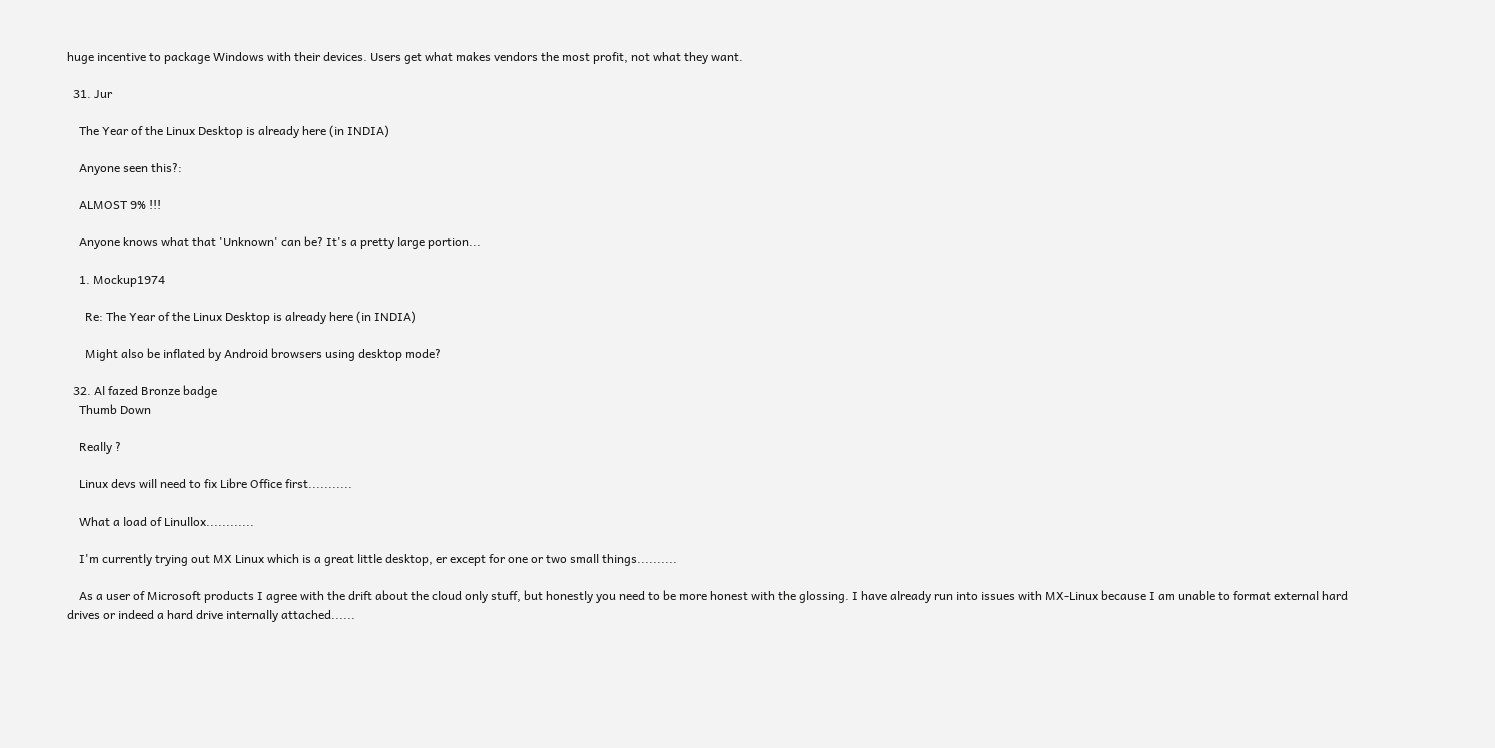huge incentive to package Windows with their devices. Users get what makes vendors the most profit, not what they want.

  31. Jur

    The Year of the Linux Desktop is already here (in INDIA)

    Anyone seen this?:

    ALMOST 9% !!!

    Anyone knows what that 'Unknown' can be? It's a pretty large portion...

    1. Mockup1974

      Re: The Year of the Linux Desktop is already here (in INDIA)

      Might also be inflated by Android browsers using desktop mode?

  32. Al fazed Bronze badge
    Thumb Down

    Really ?

    Linux devs will need to fix Libre Office first...........

    What a load of Linullox............

    I'm currently trying out MX Linux which is a great little desktop, er except for one or two small things..........

    As a user of Microsoft products I agree with the drift about the cloud only stuff, but honestly you need to be more honest with the glossing. I have already run into issues with MX-Linux because I am unable to format external hard drives or indeed a hard drive internally attached......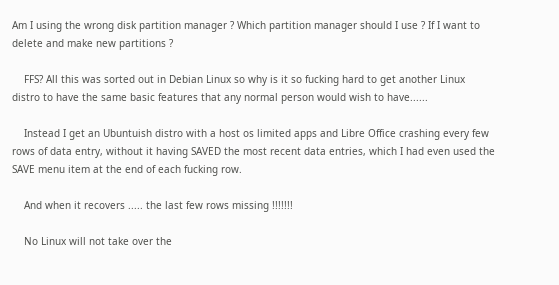Am I using the wrong disk partition manager ? Which partition manager should I use ? If I want to delete and make new partitions ?

    FFS? All this was sorted out in Debian Linux so why is it so fucking hard to get another Linux distro to have the same basic features that any normal person would wish to have......

    Instead I get an Ubuntuish distro with a host os limited apps and Libre Office crashing every few rows of data entry, without it having SAVED the most recent data entries, which I had even used the SAVE menu item at the end of each fucking row.

    And when it recovers ..... the last few rows missing !!!!!!!

    No Linux will not take over the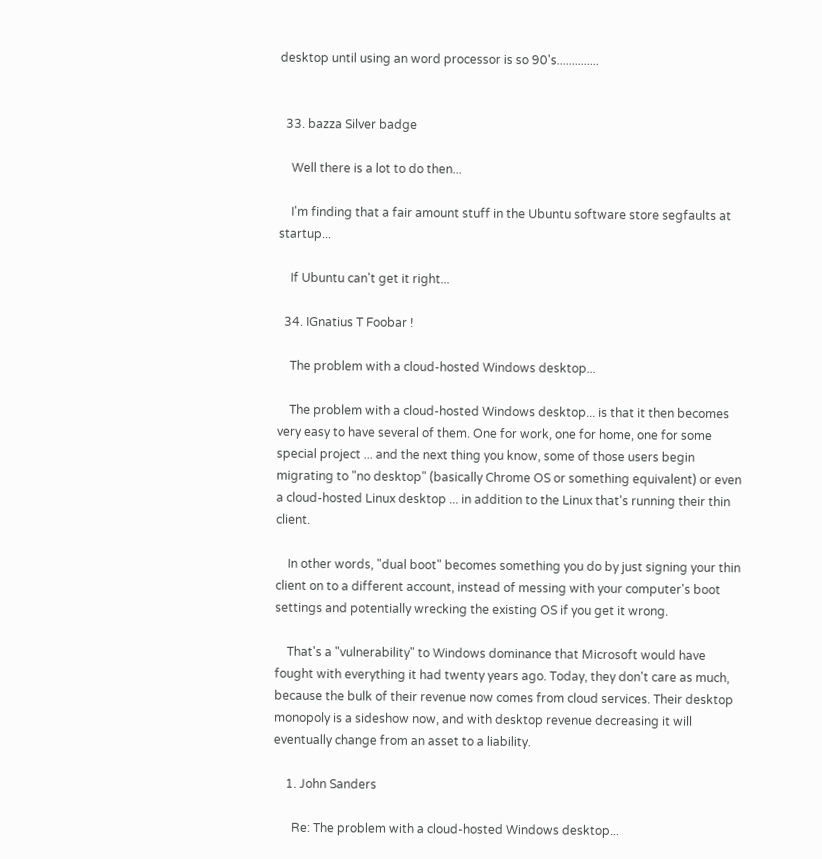desktop until using an word processor is so 90's..............


  33. bazza Silver badge

    Well there is a lot to do then...

    I'm finding that a fair amount stuff in the Ubuntu software store segfaults at startup...

    If Ubuntu can't get it right...

  34. IGnatius T Foobar !

    The problem with a cloud-hosted Windows desktop...

    The problem with a cloud-hosted Windows desktop... is that it then becomes very easy to have several of them. One for work, one for home, one for some special project ... and the next thing you know, some of those users begin migrating to "no desktop" (basically Chrome OS or something equivalent) or even a cloud-hosted Linux desktop ... in addition to the Linux that's running their thin client.

    In other words, "dual boot" becomes something you do by just signing your thin client on to a different account, instead of messing with your computer's boot settings and potentially wrecking the existing OS if you get it wrong.

    That's a "vulnerability" to Windows dominance that Microsoft would have fought with everything it had twenty years ago. Today, they don't care as much, because the bulk of their revenue now comes from cloud services. Their desktop monopoly is a sideshow now, and with desktop revenue decreasing it will eventually change from an asset to a liability.

    1. John Sanders

      Re: The problem with a cloud-hosted Windows desktop...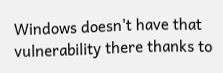Windows doesn't have that vulnerability there thanks to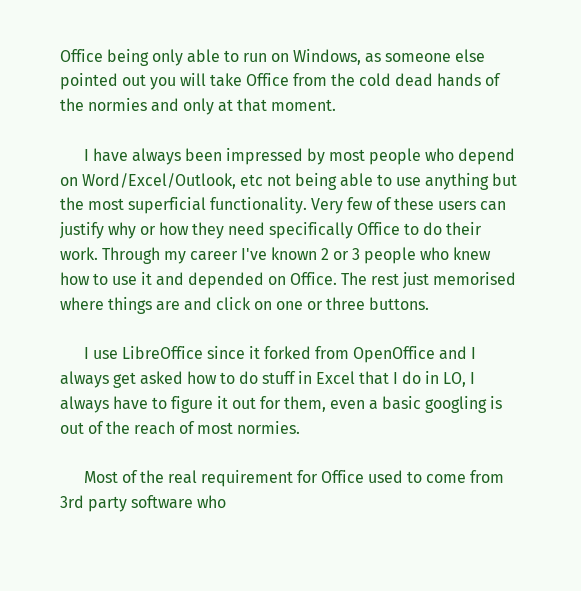Office being only able to run on Windows, as someone else pointed out you will take Office from the cold dead hands of the normies and only at that moment.

      I have always been impressed by most people who depend on Word/Excel/Outlook, etc not being able to use anything but the most superficial functionality. Very few of these users can justify why or how they need specifically Office to do their work. Through my career I've known 2 or 3 people who knew how to use it and depended on Office. The rest just memorised where things are and click on one or three buttons.

      I use LibreOffice since it forked from OpenOffice and I always get asked how to do stuff in Excel that I do in LO, I always have to figure it out for them, even a basic googling is out of the reach of most normies.

      Most of the real requirement for Office used to come from 3rd party software who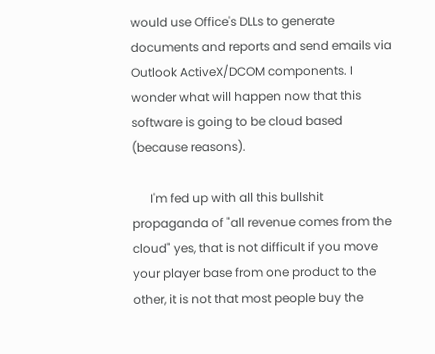would use Office's DLLs to generate documents and reports and send emails via Outlook ActiveX/DCOM components. I wonder what will happen now that this software is going to be cloud based (because reasons).

      I'm fed up with all this bullshit propaganda of "all revenue comes from the cloud" yes, that is not difficult if you move your player base from one product to the other, it is not that most people buy the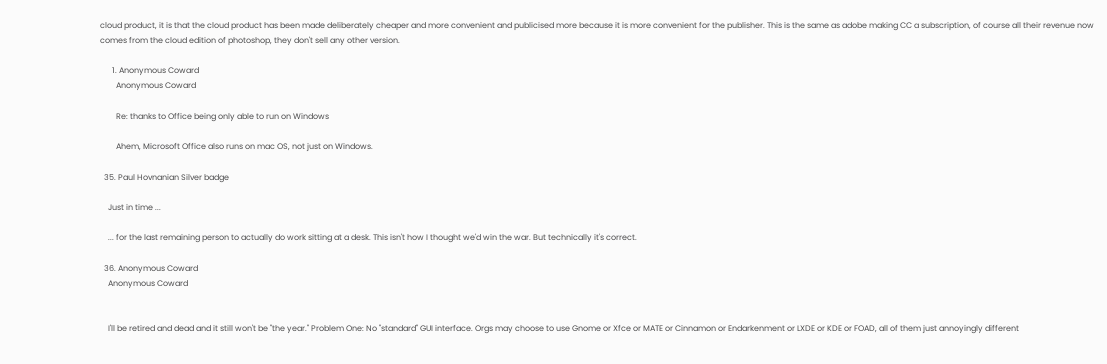cloud product, it is that the cloud product has been made deliberately cheaper and more convenient and publicised more because it is more convenient for the publisher. This is the same as adobe making CC a subscription, of course all their revenue now comes from the cloud edition of photoshop, they don't sell any other version.

      1. Anonymous Coward
        Anonymous Coward

        Re: thanks to Office being only able to run on Windows

        Ahem, Microsoft Office also runs on mac OS, not just on Windows.

  35. Paul Hovnanian Silver badge

    Just in time ...

    ... for the last remaining person to actually do work sitting at a desk. This isn't how I thought we'd win the war. But technically it's correct.

  36. Anonymous Coward
    Anonymous Coward


    I'll be retired and dead and it still won't be "the year." Problem One: No "standard" GUI interface. Orgs may choose to use Gnome or Xfce or MATE or Cinnamon or Endarkenment or LXDE or KDE or FOAD, all of them just annoyingly different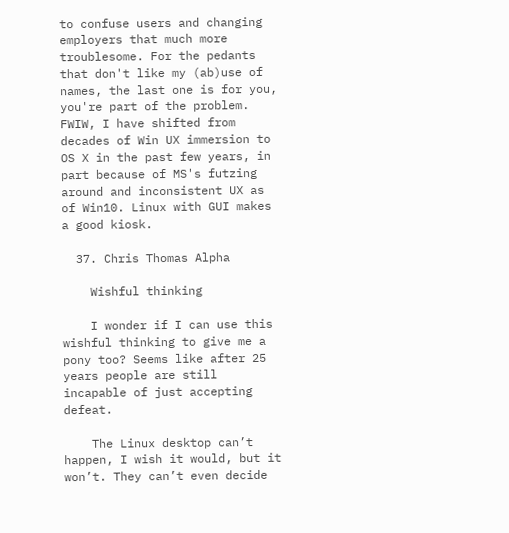to confuse users and changing employers that much more troublesome. For the pedants that don't like my (ab)use of names, the last one is for you, you're part of the problem. FWIW, I have shifted from decades of Win UX immersion to OS X in the past few years, in part because of MS's futzing around and inconsistent UX as of Win10. Linux with GUI makes a good kiosk.

  37. Chris Thomas Alpha

    Wishful thinking

    I wonder if I can use this wishful thinking to give me a pony too? Seems like after 25 years people are still incapable of just accepting defeat.

    The Linux desktop can’t happen, I wish it would, but it won’t. They can’t even decide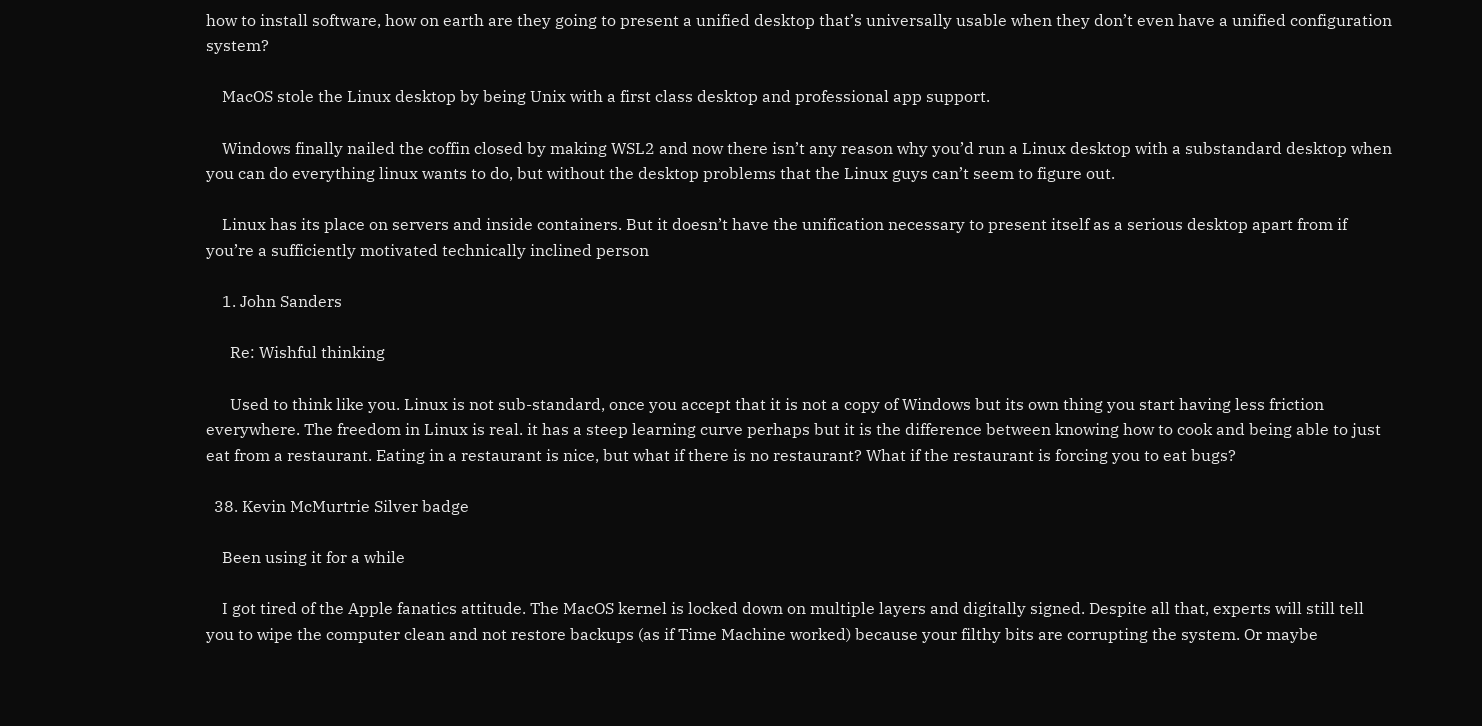how to install software, how on earth are they going to present a unified desktop that’s universally usable when they don’t even have a unified configuration system?

    MacOS stole the Linux desktop by being Unix with a first class desktop and professional app support.

    Windows finally nailed the coffin closed by making WSL2 and now there isn’t any reason why you’d run a Linux desktop with a substandard desktop when you can do everything linux wants to do, but without the desktop problems that the Linux guys can’t seem to figure out.

    Linux has its place on servers and inside containers. But it doesn’t have the unification necessary to present itself as a serious desktop apart from if you’re a sufficiently motivated technically inclined person

    1. John Sanders

      Re: Wishful thinking

      Used to think like you. Linux is not sub-standard, once you accept that it is not a copy of Windows but its own thing you start having less friction everywhere. The freedom in Linux is real. it has a steep learning curve perhaps but it is the difference between knowing how to cook and being able to just eat from a restaurant. Eating in a restaurant is nice, but what if there is no restaurant? What if the restaurant is forcing you to eat bugs?

  38. Kevin McMurtrie Silver badge

    Been using it for a while

    I got tired of the Apple fanatics attitude. The MacOS kernel is locked down on multiple layers and digitally signed. Despite all that, experts will still tell you to wipe the computer clean and not restore backups (as if Time Machine worked) because your filthy bits are corrupting the system. Or maybe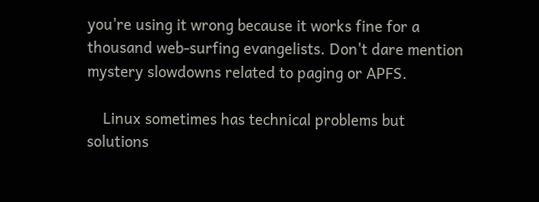you're using it wrong because it works fine for a thousand web-surfing evangelists. Don't dare mention mystery slowdowns related to paging or APFS.

    Linux sometimes has technical problems but solutions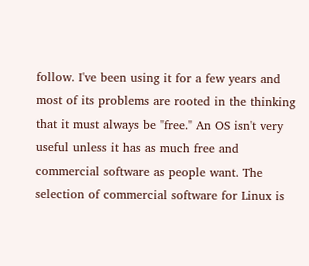follow. I've been using it for a few years and most of its problems are rooted in the thinking that it must always be "free." An OS isn't very useful unless it has as much free and commercial software as people want. The selection of commercial software for Linux is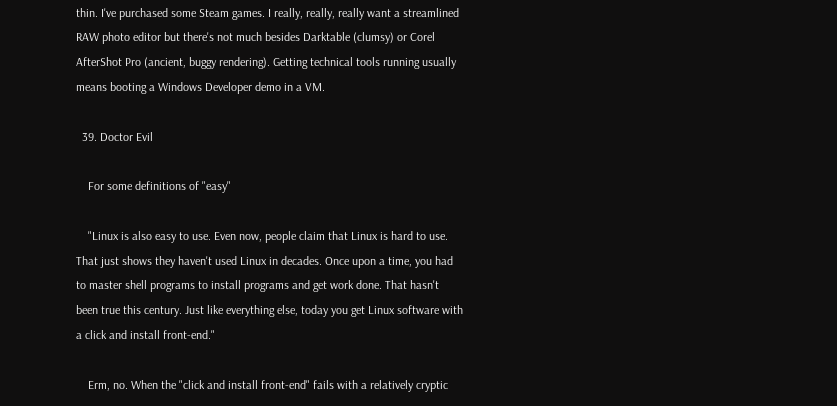thin. I've purchased some Steam games. I really, really, really want a streamlined RAW photo editor but there's not much besides Darktable (clumsy) or Corel AfterShot Pro (ancient, buggy rendering). Getting technical tools running usually means booting a Windows Developer demo in a VM.

  39. Doctor Evil

    For some definitions of "easy"

    "Linux is also easy to use. Even now, people claim that Linux is hard to use. That just shows they haven't used Linux in decades. Once upon a time, you had to master shell programs to install programs and get work done. That hasn't been true this century. Just like everything else, today you get Linux software with a click and install front-end."

    Erm, no. When the "click and install front-end" fails with a relatively cryptic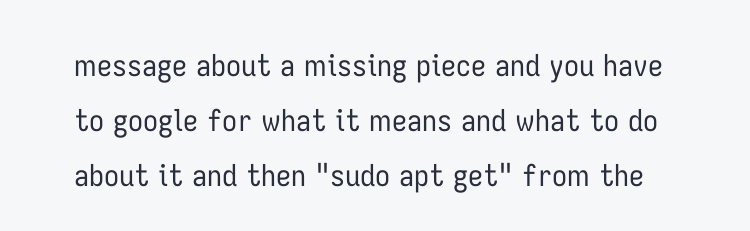message about a missing piece and you have to google for what it means and what to do about it and then "sudo apt get" from the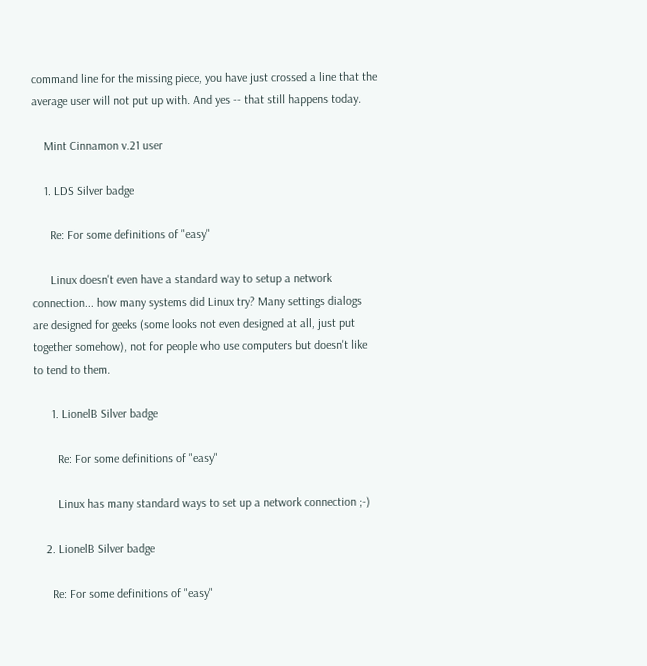command line for the missing piece, you have just crossed a line that the average user will not put up with. And yes -- that still happens today.

    Mint Cinnamon v.21 user

    1. LDS Silver badge

      Re: For some definitions of "easy"

      Linux doesn't even have a standard way to setup a network connection... how many systems did Linux try? Many settings dialogs are designed for geeks (some looks not even designed at all, just put together somehow), not for people who use computers but doesn't like to tend to them.

      1. LionelB Silver badge

        Re: For some definitions of "easy"

        Linux has many standard ways to set up a network connection ;-)

    2. LionelB Silver badge

      Re: For some definitions of "easy"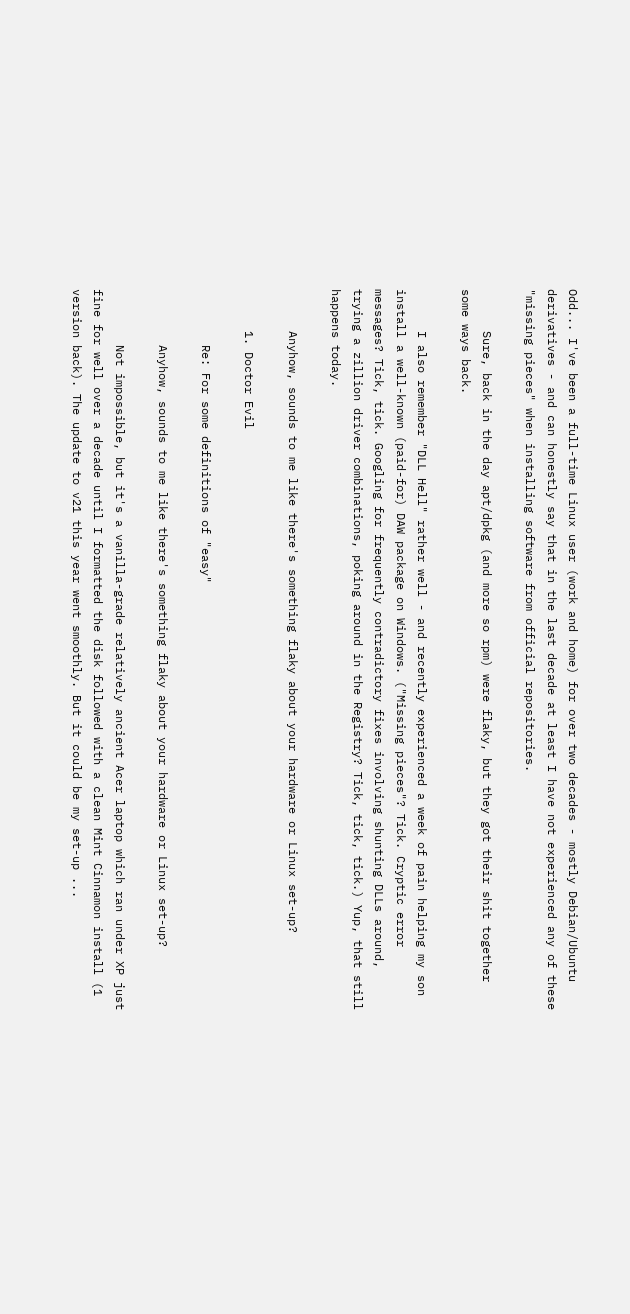Odd... I've been a full-time Linux user (work and home) for over two decades - mostly Debian/Ubuntu derivatives - and can honestly say that in the last decade at least I have not experienced any of these "missing pieces" when installing software from official repositories.

      Sure, back in the day apt/dpkg (and more so rpm) were flaky, but they got their shit together some ways back.

      I also remember "DLL Hell" rather well - and recently experienced a week of pain helping my son install a well-known (paid-for) DAW package on Windows. ("Missing pieces"? Tick. Cryptic error messages? Tick, tick. Googling for frequently contradictory fixes involving shunting DLLs around, trying a zillion driver combinations, poking around in the Registry? Tick, tick, tick.) Yup, that still happens today.

      Anyhow, sounds to me like there's something flaky about your hardware or Linux set-up?

      1. Doctor Evil

        Re: For some definitions of "easy"

        Anyhow, sounds to me like there's something flaky about your hardware or Linux set-up?

        Not impossible, but it's a vanilla-grade relatively ancient Acer laptop which ran under XP just fine for well over a decade until I formatted the disk followed with a clean Mint Cinnamon install (1 version back). The update to v21 this year went smoothly. But it could be my set-up ...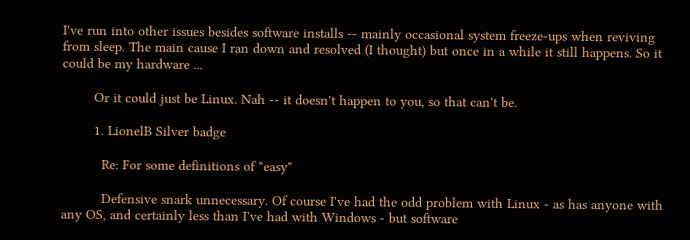I've run into other issues besides software installs -- mainly occasional system freeze-ups when reviving from sleep. The main cause I ran down and resolved (I thought) but once in a while it still happens. So it could be my hardware ...

        Or it could just be Linux. Nah -- it doesn't happen to you, so that can't be.

        1. LionelB Silver badge

          Re: For some definitions of "easy"

          Defensive snark unnecessary. Of course I've had the odd problem with Linux - as has anyone with any OS, and certainly less than I've had with Windows - but software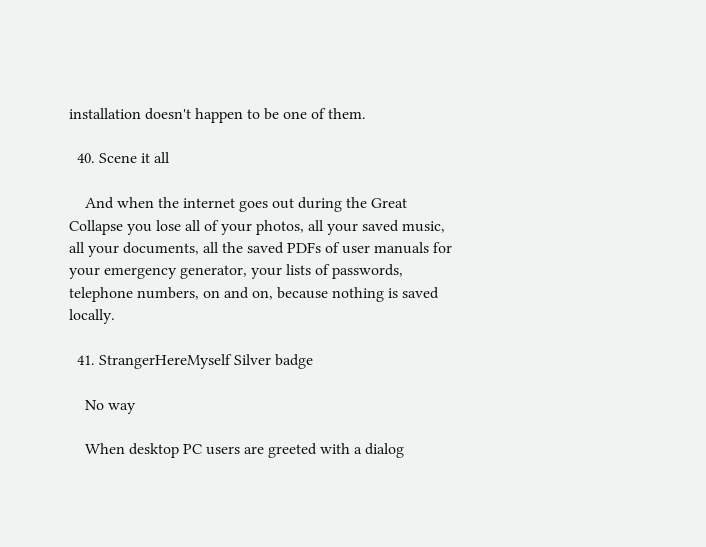installation doesn't happen to be one of them.

  40. Scene it all

    And when the internet goes out during the Great Collapse you lose all of your photos, all your saved music, all your documents, all the saved PDFs of user manuals for your emergency generator, your lists of passwords, telephone numbers, on and on, because nothing is saved locally.

  41. StrangerHereMyself Silver badge

    No way

    When desktop PC users are greeted with a dialog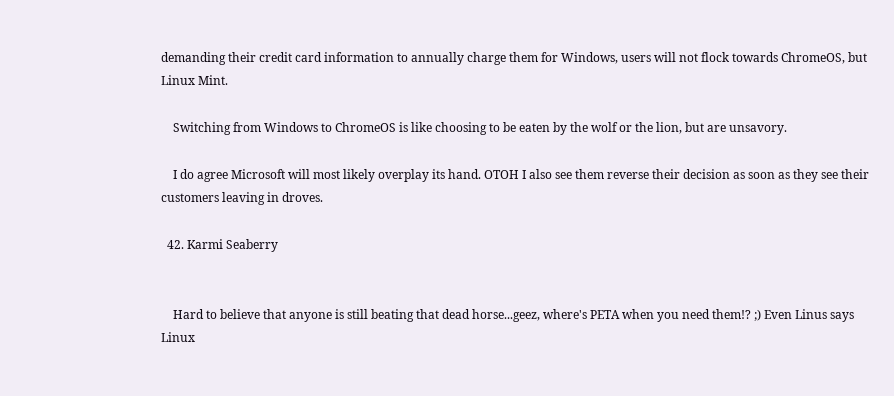demanding their credit card information to annually charge them for Windows, users will not flock towards ChromeOS, but Linux Mint.

    Switching from Windows to ChromeOS is like choosing to be eaten by the wolf or the lion, but are unsavory.

    I do agree Microsoft will most likely overplay its hand. OTOH I also see them reverse their decision as soon as they see their customers leaving in droves.

  42. Karmi Seaberry


    Hard to believe that anyone is still beating that dead horse...geez, where's PETA when you need them!? ;) Even Linus says Linux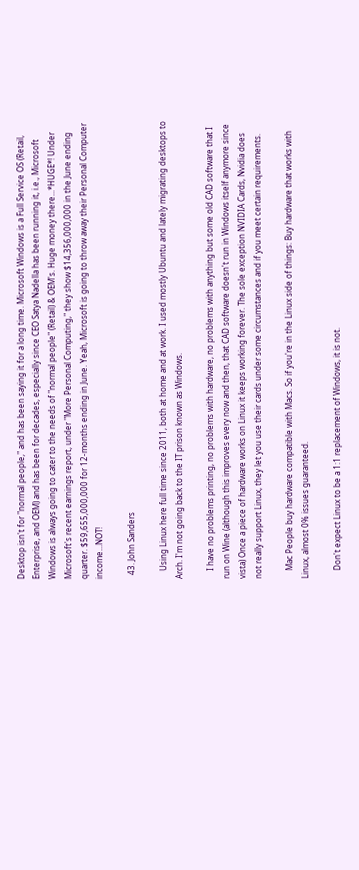Desktop isn't for "normal people," and has been saying it for a long time. Microsoft Windows is a Full Service OS (Retail, Enterprise, and OEM) and has been for decades, especially since CEO Satya Nadella has been running it, i.e., Microsoft Windows is always going to cater to the needs of "normal people" (Retail) & OEM's. Huge money there...*HUGE*! Under Microsoft's recent earnings report, under "More Personal Computing," they show $14,356,000,000 in the June ending quarter. $59,655,000,000 for 12-months ending in June. Yeah, Microsoft is going to throw away their Personal Computer income...NOT!

  43. John Sanders

    Using Linux here full time since 2011, both at home and at work. I used mostly Ubuntu and lately migrating desktops to Arch. I'm not going back to the IT prison known as Windows.

    I have no problems printing, no problems with hardware, no problems with anything but some old CAD software that I run on Wine (although this improves every now and then, that CAD software doesn't run in Windows itself anymore since vista) Once a piece of hardware works on Linux it keeps working forever. The sole exception NVIDIA Cards, Nvidia does not really support Linux, they let you use their cards under some circumstances and if you meet certain requirements.

    Mac People buy hardware compatible with Macs. So if you're in the Linux side of things: Buy hardware that works with Linux, almost 0% issues guaranteed.

    Don't expect Linux to be a 1:1 replacement of Windows, it is not.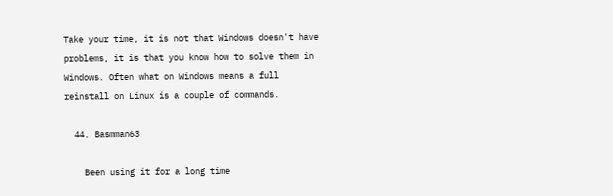Take your time, it is not that Windows doesn't have problems, it is that you know how to solve them in Windows. Often what on Windows means a full reinstall on Linux is a couple of commands.

  44. Basmman63

    Been using it for a long time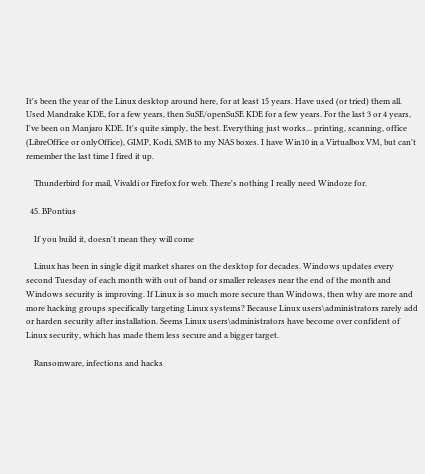It's been the year of the Linux desktop around here, for at least 15 years. Have used (or tried) them all. Used Mandrake KDE, for a few years, then SuSE/openSuSE KDE for a few years. For the last 3 or 4 years, I've been on Manjaro KDE. It's quite simply, the best. Everything just works... printing, scanning, office (LibreOffice or onlyOffice), GIMP, Kodi, SMB to my NAS boxes. I have Win10 in a Virtualbox VM, but can't remember the last time I fired it up.

    Thunderbird for mail, Vivaldi or Firefox for web. There's nothing I really need Windoze for.

  45. BPontius

    If you build it, doesn't mean they will come

    Linux has been in single digit market shares on the desktop for decades. Windows updates every second Tuesday of each month with out of band or smaller releases near the end of the month and Windows security is improving. If Linux is so much more secure than Windows, then why are more and more hacking groups specifically targeting Linux systems? Because Linux users\administrators rarely add or harden security after installation. Seems Linux users\administrators have become over confident of Linux security, which has made them less secure and a bigger target.

    Ransomware, infections and hacks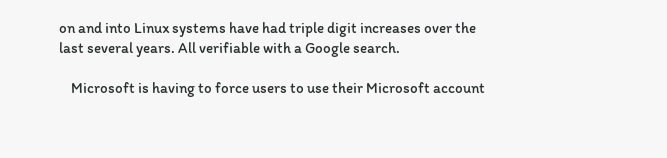on and into Linux systems have had triple digit increases over the last several years. All verifiable with a Google search.

    Microsoft is having to force users to use their Microsoft account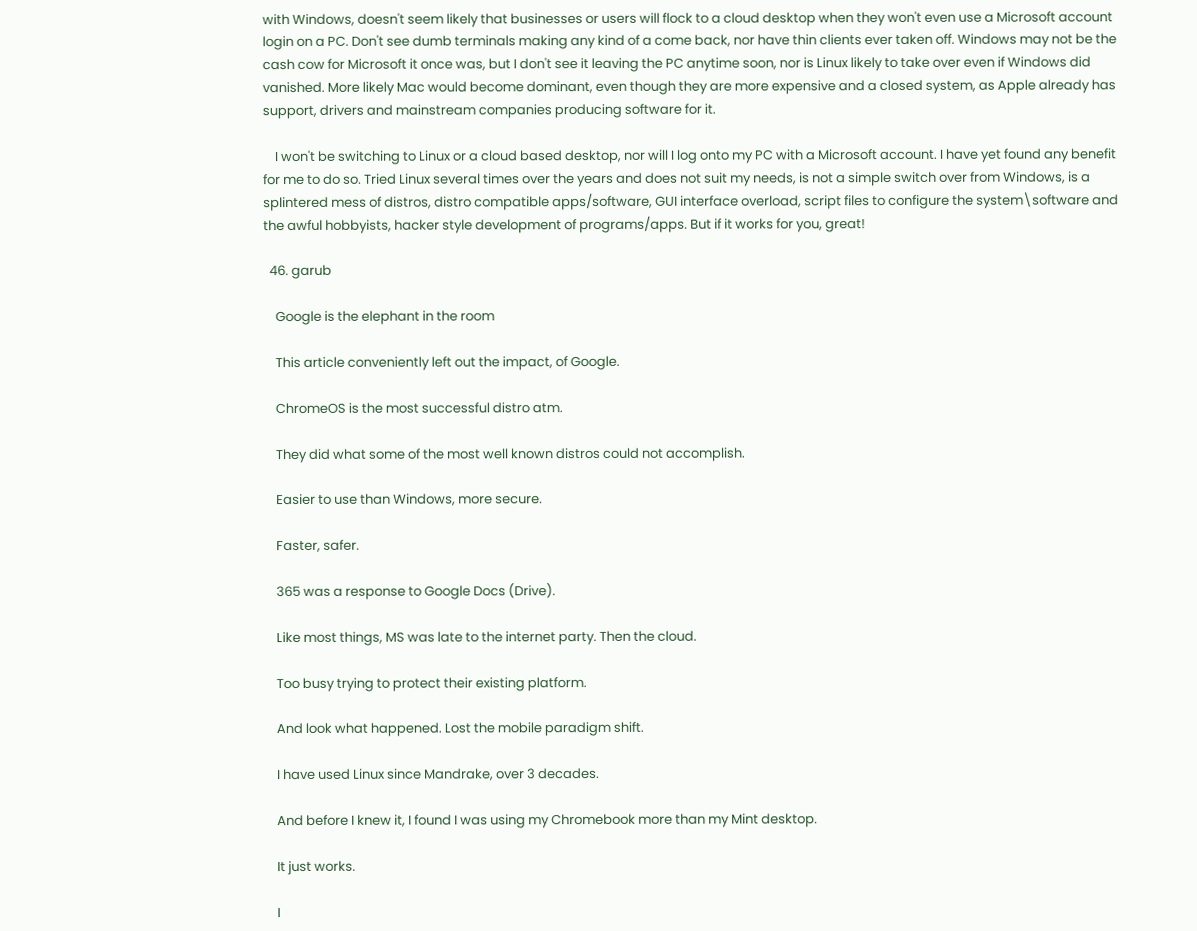with Windows, doesn't seem likely that businesses or users will flock to a cloud desktop when they won't even use a Microsoft account login on a PC. Don't see dumb terminals making any kind of a come back, nor have thin clients ever taken off. Windows may not be the cash cow for Microsoft it once was, but I don't see it leaving the PC anytime soon, nor is Linux likely to take over even if Windows did vanished. More likely Mac would become dominant, even though they are more expensive and a closed system, as Apple already has support, drivers and mainstream companies producing software for it.

    I won't be switching to Linux or a cloud based desktop, nor will I log onto my PC with a Microsoft account. I have yet found any benefit for me to do so. Tried Linux several times over the years and does not suit my needs, is not a simple switch over from Windows, is a splintered mess of distros, distro compatible apps/software, GUI interface overload, script files to configure the system\software and the awful hobbyists, hacker style development of programs/apps. But if it works for you, great!

  46. garub

    Google is the elephant in the room

    This article conveniently left out the impact, of Google.

    ChromeOS is the most successful distro atm.

    They did what some of the most well known distros could not accomplish.

    Easier to use than Windows, more secure.

    Faster, safer.

    365 was a response to Google Docs (Drive).

    Like most things, MS was late to the internet party. Then the cloud.

    Too busy trying to protect their existing platform.

    And look what happened. Lost the mobile paradigm shift.

    I have used Linux since Mandrake, over 3 decades.

    And before I knew it, I found I was using my Chromebook more than my Mint desktop.

    It just works.

    I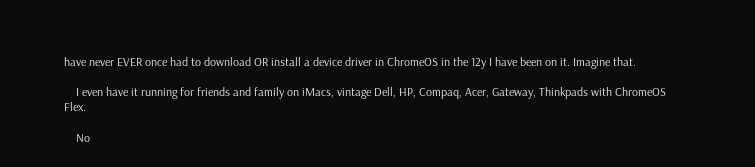have never EVER once had to download OR install a device driver in ChromeOS in the 12y I have been on it. Imagine that.

    I even have it running for friends and family on iMacs, vintage Dell, HP, Compaq, Acer, Gateway, Thinkpads with ChromeOS Flex.

    No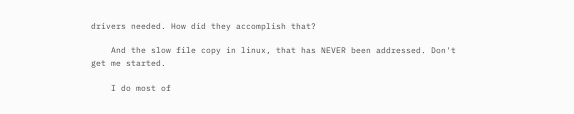drivers needed. How did they accomplish that?

    And the slow file copy in linux, that has NEVER been addressed. Don't get me started.

    I do most of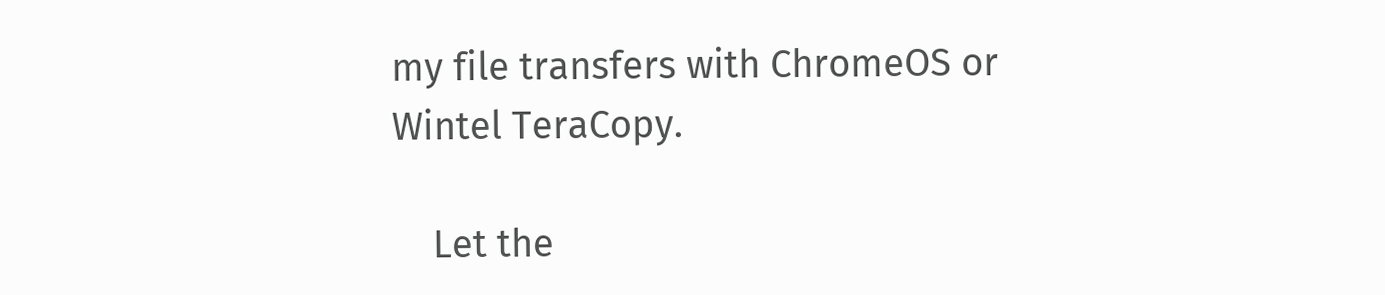my file transfers with ChromeOS or Wintel TeraCopy.

    Let the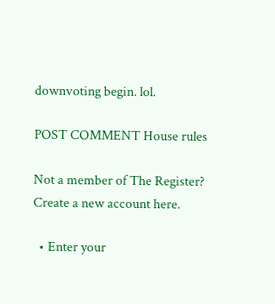downvoting begin. lol.

POST COMMENT House rules

Not a member of The Register? Create a new account here.

  • Enter your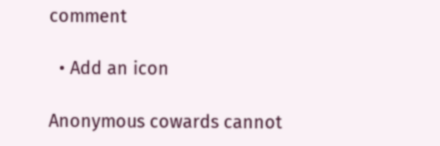comment

  • Add an icon

Anonymous cowards cannot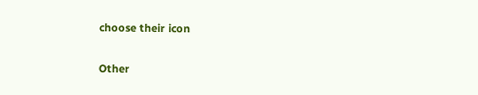choose their icon

Other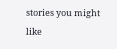stories you might like